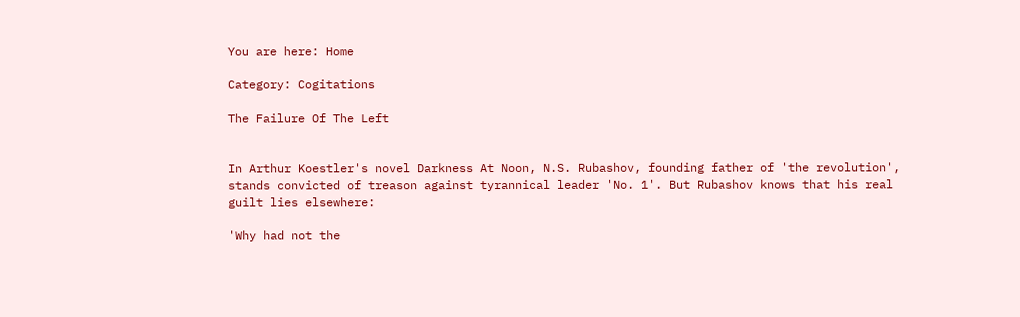You are here: Home

Category: Cogitations

The Failure Of The Left


In Arthur Koestler's novel Darkness At Noon, N.S. Rubashov, founding father of 'the revolution', stands convicted of treason against tyrannical leader 'No. 1'. But Rubashov knows that his real guilt lies elsewhere:

'Why had not the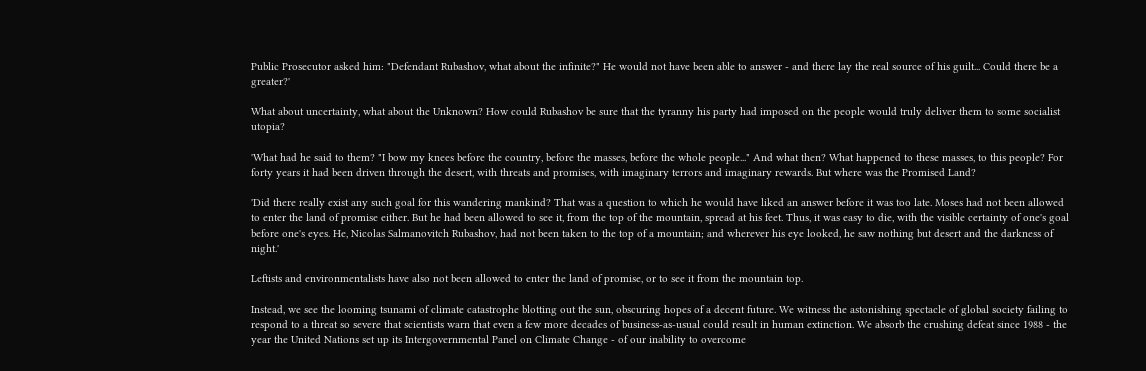Public Prosecutor asked him: "Defendant Rubashov, what about the infinite?" He would not have been able to answer - and there lay the real source of his guilt... Could there be a greater?'

What about uncertainty, what about the Unknown? How could Rubashov be sure that the tyranny his party had imposed on the people would truly deliver them to some socialist utopia?

'What had he said to them? "I bow my knees before the country, before the masses, before the whole people..." And what then? What happened to these masses, to this people? For forty years it had been driven through the desert, with threats and promises, with imaginary terrors and imaginary rewards. But where was the Promised Land?

'Did there really exist any such goal for this wandering mankind? That was a question to which he would have liked an answer before it was too late. Moses had not been allowed to enter the land of promise either. But he had been allowed to see it, from the top of the mountain, spread at his feet. Thus, it was easy to die, with the visible certainty of one's goal before one's eyes. He, Nicolas Salmanovitch Rubashov, had not been taken to the top of a mountain; and wherever his eye looked, he saw nothing but desert and the darkness of night.'

Leftists and environmentalists have also not been allowed to enter the land of promise, or to see it from the mountain top.

Instead, we see the looming tsunami of climate catastrophe blotting out the sun, obscuring hopes of a decent future. We witness the astonishing spectacle of global society failing to respond to a threat so severe that scientists warn that even a few more decades of business-as-usual could result in human extinction. We absorb the crushing defeat since 1988 - the year the United Nations set up its Intergovernmental Panel on Climate Change - of our inability to overcome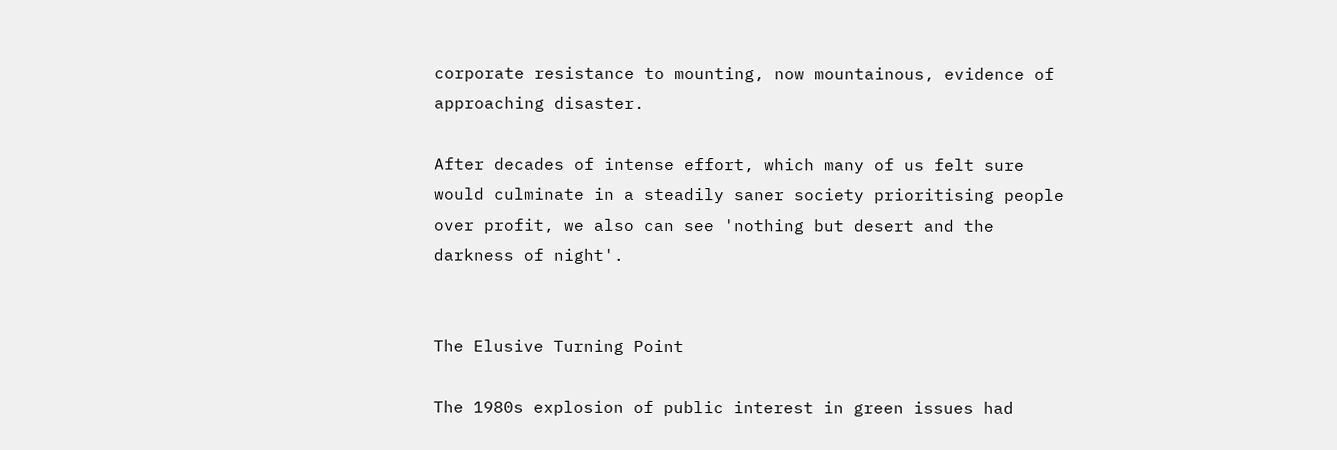corporate resistance to mounting, now mountainous, evidence of approaching disaster.

After decades of intense effort, which many of us felt sure would culminate in a steadily saner society prioritising people over profit, we also can see 'nothing but desert and the darkness of night'.


The Elusive Turning Point

The 1980s explosion of public interest in green issues had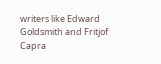writers like Edward Goldsmith and Fritjof Capra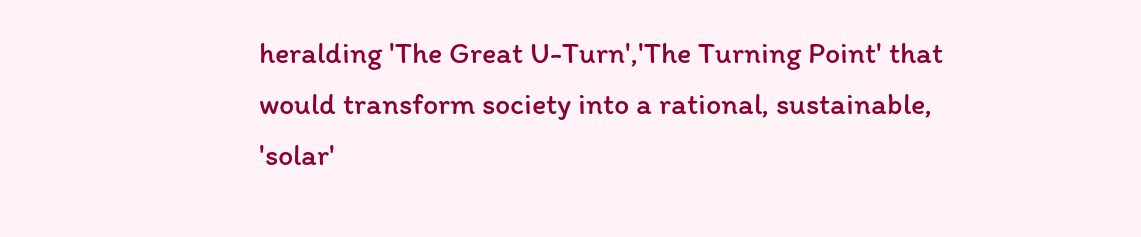heralding 'The Great U-Turn','The Turning Point' that would transform society into a rational, sustainable, 'solar'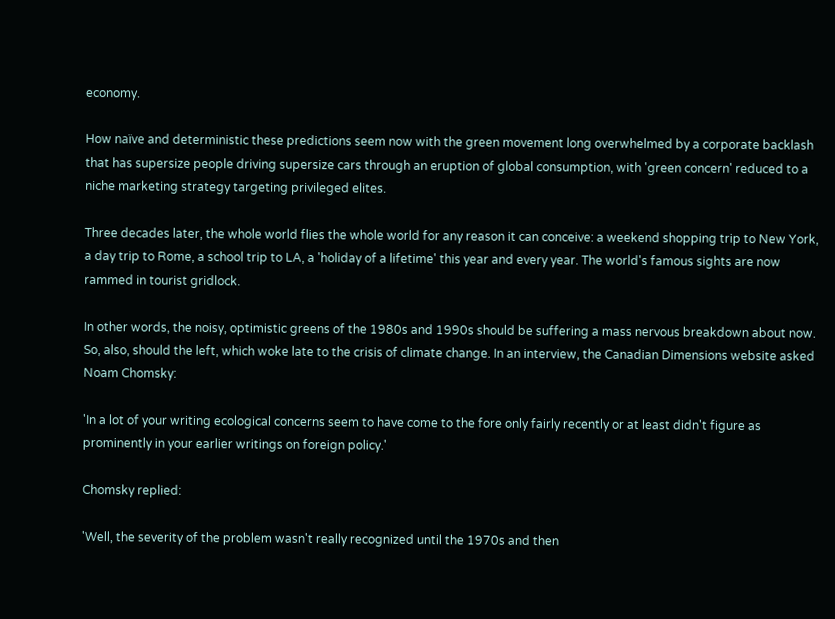economy.

How naïve and deterministic these predictions seem now with the green movement long overwhelmed by a corporate backlash that has supersize people driving supersize cars through an eruption of global consumption, with 'green concern' reduced to a niche marketing strategy targeting privileged elites.

Three decades later, the whole world flies the whole world for any reason it can conceive: a weekend shopping trip to New York, a day trip to Rome, a school trip to LA, a 'holiday of a lifetime' this year and every year. The world's famous sights are now rammed in tourist gridlock.

In other words, the noisy, optimistic greens of the 1980s and 1990s should be suffering a mass nervous breakdown about now. So, also, should the left, which woke late to the crisis of climate change. In an interview, the Canadian Dimensions website asked Noam Chomsky:

'In a lot of your writing ecological concerns seem to have come to the fore only fairly recently or at least didn't figure as prominently in your earlier writings on foreign policy.'

Chomsky replied:

'Well, the severity of the problem wasn't really recognized until the 1970s and then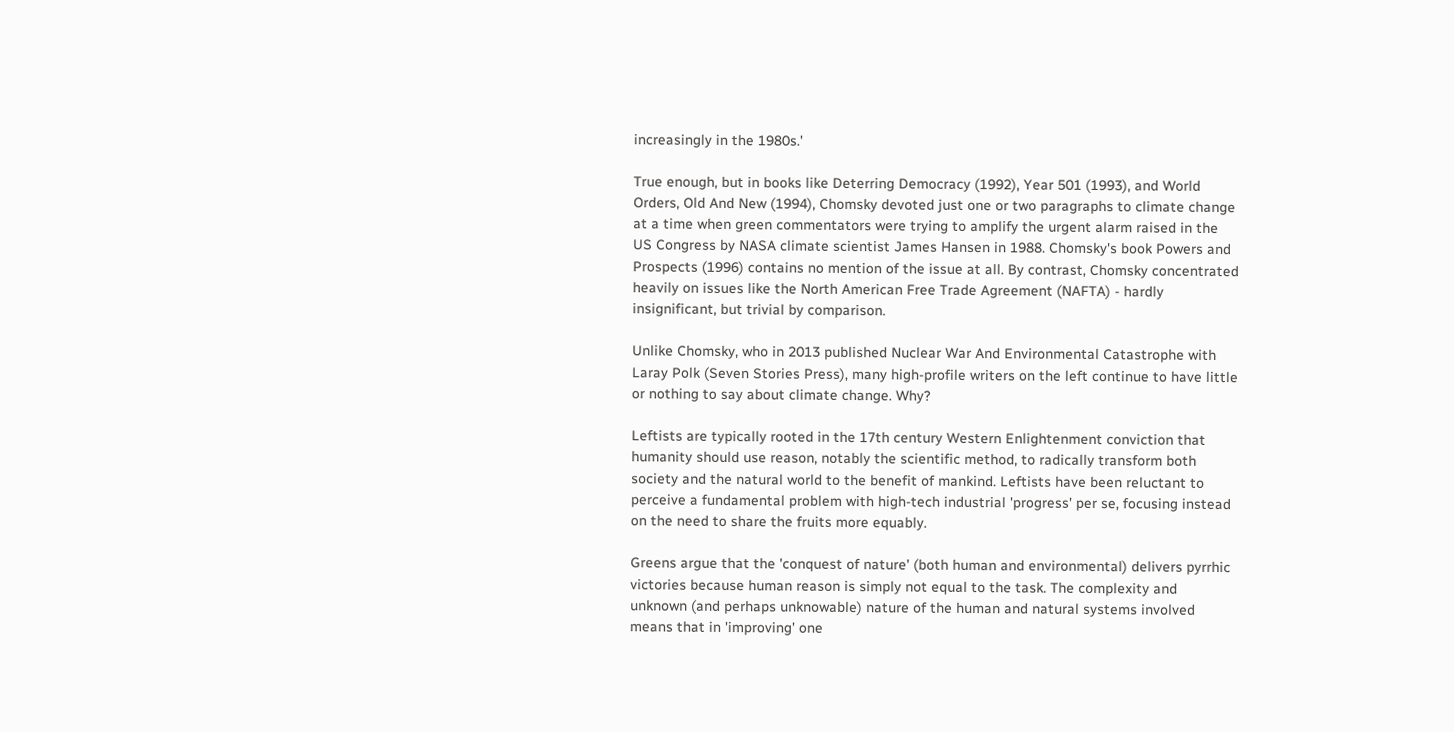increasingly in the 1980s.'

True enough, but in books like Deterring Democracy (1992), Year 501 (1993), and World Orders, Old And New (1994), Chomsky devoted just one or two paragraphs to climate change at a time when green commentators were trying to amplify the urgent alarm raised in the US Congress by NASA climate scientist James Hansen in 1988. Chomsky's book Powers and Prospects (1996) contains no mention of the issue at all. By contrast, Chomsky concentrated heavily on issues like the North American Free Trade Agreement (NAFTA) - hardly insignificant, but trivial by comparison.

Unlike Chomsky, who in 2013 published Nuclear War And Environmental Catastrophe with Laray Polk (Seven Stories Press), many high-profile writers on the left continue to have little or nothing to say about climate change. Why?

Leftists are typically rooted in the 17th century Western Enlightenment conviction that humanity should use reason, notably the scientific method, to radically transform both society and the natural world to the benefit of mankind. Leftists have been reluctant to perceive a fundamental problem with high-tech industrial 'progress' per se, focusing instead on the need to share the fruits more equably.

Greens argue that the 'conquest of nature' (both human and environmental) delivers pyrrhic victories because human reason is simply not equal to the task. The complexity and unknown (and perhaps unknowable) nature of the human and natural systems involved means that in 'improving' one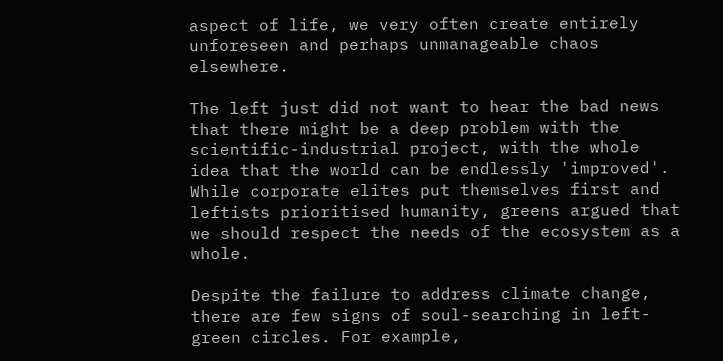aspect of life, we very often create entirely unforeseen and perhaps unmanageable chaos elsewhere.

The left just did not want to hear the bad news that there might be a deep problem with the scientific-industrial project, with the whole idea that the world can be endlessly 'improved'. While corporate elites put themselves first and leftists prioritised humanity, greens argued that we should respect the needs of the ecosystem as a whole.

Despite the failure to address climate change, there are few signs of soul-searching in left-green circles. For example,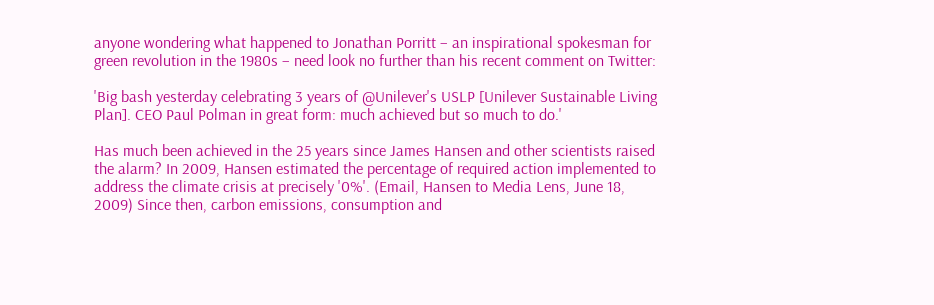anyone wondering what happened to Jonathan Porritt – an inspirational spokesman for green revolution in the 1980s – need look no further than his recent comment on Twitter:

'Big bash yesterday celebrating 3 years of @Unilever's USLP [Unilever Sustainable Living Plan]. CEO Paul Polman in great form: much achieved but so much to do.'

Has much been achieved in the 25 years since James Hansen and other scientists raised the alarm? In 2009, Hansen estimated the percentage of required action implemented to address the climate crisis at precisely '0%'. (Email, Hansen to Media Lens, June 18, 2009) Since then, carbon emissions, consumption and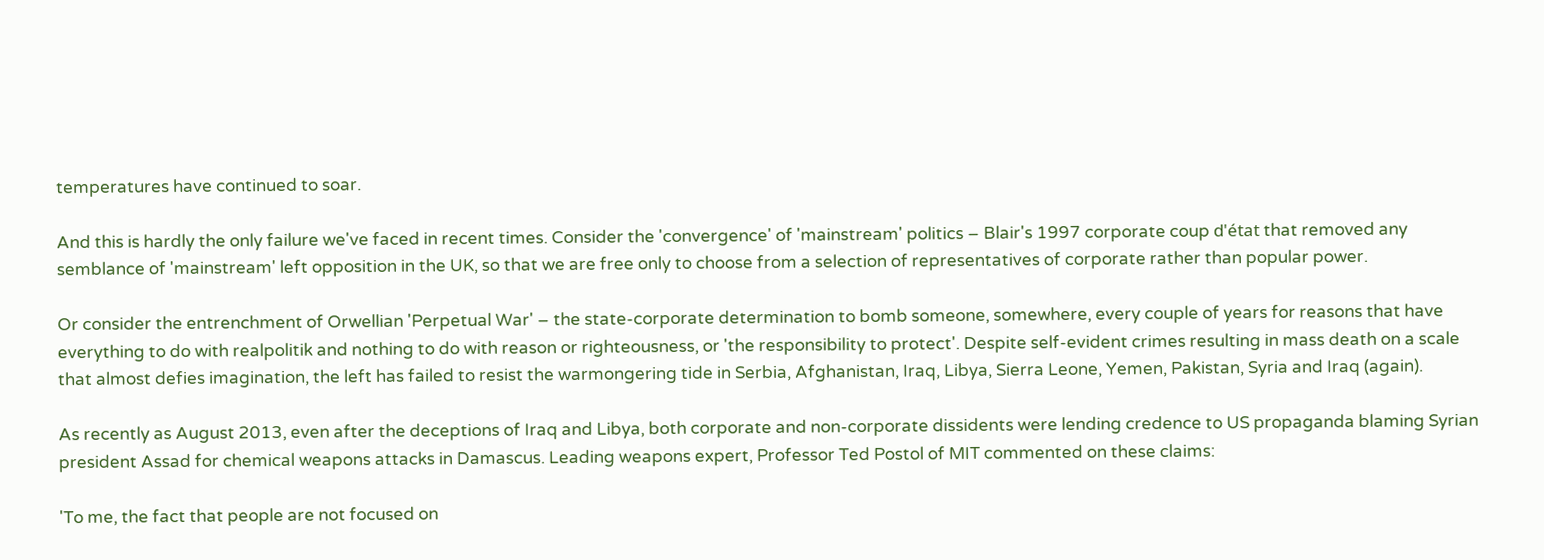temperatures have continued to soar.

And this is hardly the only failure we've faced in recent times. Consider the 'convergence' of 'mainstream' politics – Blair's 1997 corporate coup d'état that removed any semblance of 'mainstream' left opposition in the UK, so that we are free only to choose from a selection of representatives of corporate rather than popular power.

Or consider the entrenchment of Orwellian 'Perpetual War' – the state-corporate determination to bomb someone, somewhere, every couple of years for reasons that have everything to do with realpolitik and nothing to do with reason or righteousness, or 'the responsibility to protect'. Despite self-evident crimes resulting in mass death on a scale that almost defies imagination, the left has failed to resist the warmongering tide in Serbia, Afghanistan, Iraq, Libya, Sierra Leone, Yemen, Pakistan, Syria and Iraq (again).

As recently as August 2013, even after the deceptions of Iraq and Libya, both corporate and non-corporate dissidents were lending credence to US propaganda blaming Syrian president Assad for chemical weapons attacks in Damascus. Leading weapons expert, Professor Ted Postol of MIT commented on these claims:

'To me, the fact that people are not focused on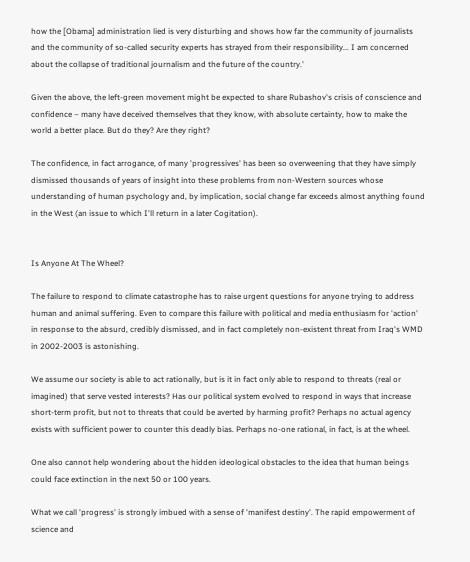how the [Obama] administration lied is very disturbing and shows how far the community of journalists and the community of so-called security experts has strayed from their responsibility... I am concerned about the collapse of traditional journalism and the future of the country.'

Given the above, the left-green movement might be expected to share Rubashov's crisis of conscience and confidence – many have deceived themselves that they know, with absolute certainty, how to make the world a better place. But do they? Are they right?

The confidence, in fact arrogance, of many 'progressives' has been so overweening that they have simply dismissed thousands of years of insight into these problems from non-Western sources whose understanding of human psychology and, by implication, social change far exceeds almost anything found in the West (an issue to which I'll return in a later Cogitation).


Is Anyone At The Wheel?

The failure to respond to climate catastrophe has to raise urgent questions for anyone trying to address human and animal suffering. Even to compare this failure with political and media enthusiasm for 'action' in response to the absurd, credibly dismissed, and in fact completely non-existent threat from Iraq's WMD in 2002-2003 is astonishing.

We assume our society is able to act rationally, but is it in fact only able to respond to threats (real or imagined) that serve vested interests? Has our political system evolved to respond in ways that increase short-term profit, but not to threats that could be averted by harming profit? Perhaps no actual agency exists with sufficient power to counter this deadly bias. Perhaps no-one rational, in fact, is at the wheel.

One also cannot help wondering about the hidden ideological obstacles to the idea that human beings could face extinction in the next 50 or 100 years.

What we call 'progress' is strongly imbued with a sense of 'manifest destiny'. The rapid empowerment of science and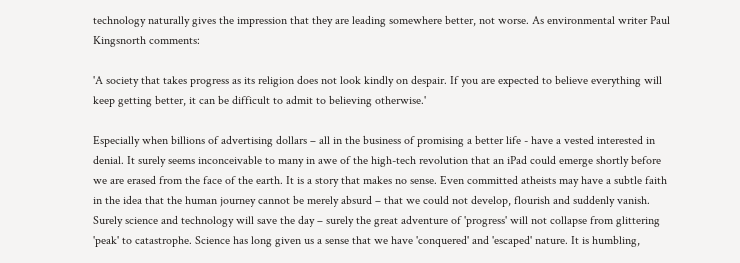technology naturally gives the impression that they are leading somewhere better, not worse. As environmental writer Paul Kingsnorth comments:

'A society that takes progress as its religion does not look kindly on despair. If you are expected to believe everything will keep getting better, it can be difficult to admit to believing otherwise.'

Especially when billions of advertising dollars – all in the business of promising a better life - have a vested interested in denial. It surely seems inconceivable to many in awe of the high-tech revolution that an iPad could emerge shortly before we are erased from the face of the earth. It is a story that makes no sense. Even committed atheists may have a subtle faith in the idea that the human journey cannot be merely absurd – that we could not develop, flourish and suddenly vanish. Surely science and technology will save the day – surely the great adventure of 'progress' will not collapse from glittering 'peak' to catastrophe. Science has long given us a sense that we have 'conquered' and 'escaped' nature. It is humbling,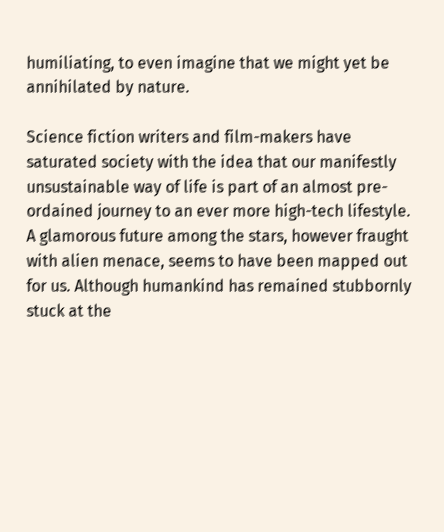humiliating, to even imagine that we might yet be annihilated by nature.

Science fiction writers and film-makers have saturated society with the idea that our manifestly unsustainable way of life is part of an almost pre-ordained journey to an ever more high-tech lifestyle. A glamorous future among the stars, however fraught with alien menace, seems to have been mapped out for us. Although humankind has remained stubbornly stuck at the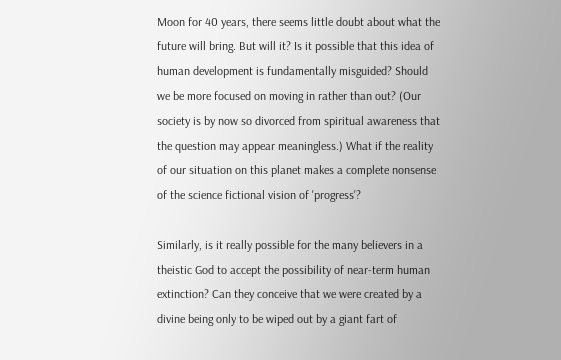Moon for 40 years, there seems little doubt about what the future will bring. But will it? Is it possible that this idea of human development is fundamentally misguided? Should we be more focused on moving in rather than out? (Our society is by now so divorced from spiritual awareness that the question may appear meaningless.) What if the reality of our situation on this planet makes a complete nonsense of the science fictional vision of 'progress'?

Similarly, is it really possible for the many believers in a theistic God to accept the possibility of near-term human extinction? Can they conceive that we were created by a divine being only to be wiped out by a giant fart of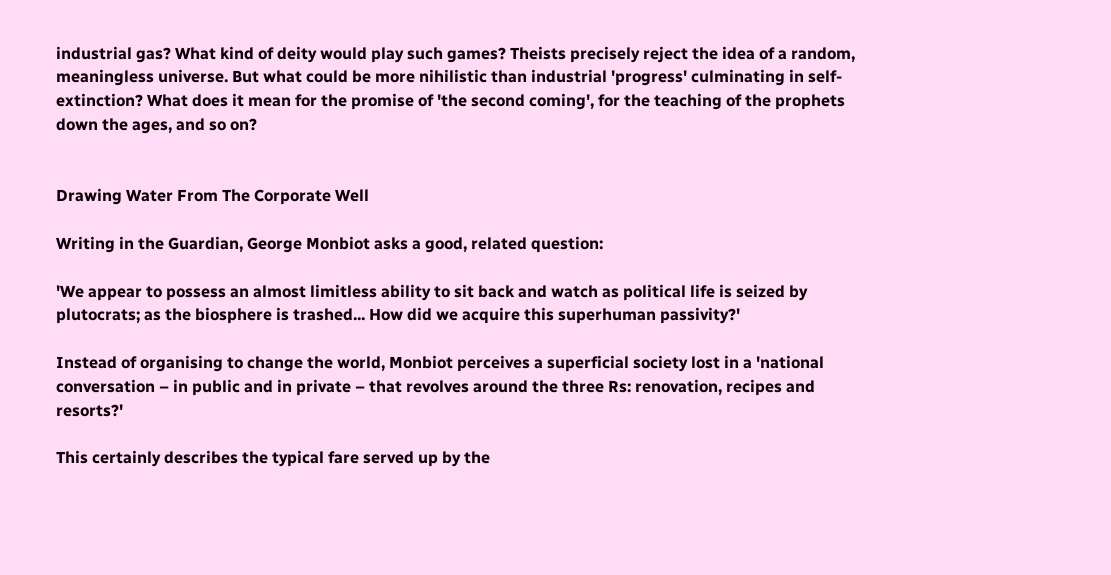industrial gas? What kind of deity would play such games? Theists precisely reject the idea of a random, meaningless universe. But what could be more nihilistic than industrial 'progress' culminating in self-extinction? What does it mean for the promise of 'the second coming', for the teaching of the prophets down the ages, and so on?


Drawing Water From The Corporate Well

Writing in the Guardian, George Monbiot asks a good, related question:

'We appear to possess an almost limitless ability to sit back and watch as political life is seized by plutocrats; as the biosphere is trashed... How did we acquire this superhuman passivity?'

Instead of organising to change the world, Monbiot perceives a superficial society lost in a 'national conversation – in public and in private – that revolves around the three Rs: renovation, recipes and resorts?'

This certainly describes the typical fare served up by the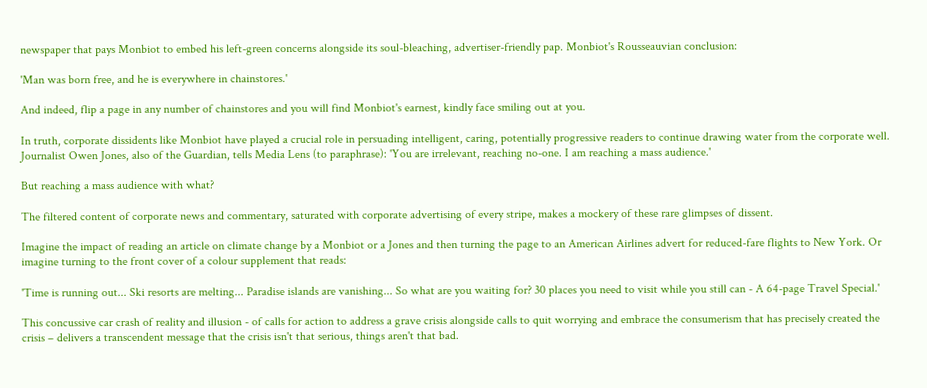newspaper that pays Monbiot to embed his left-green concerns alongside its soul-bleaching, advertiser-friendly pap. Monbiot's Rousseauvian conclusion:

'Man was born free, and he is everywhere in chainstores.'

And indeed, flip a page in any number of chainstores and you will find Monbiot's earnest, kindly face smiling out at you.

In truth, corporate dissidents like Monbiot have played a crucial role in persuading intelligent, caring, potentially progressive readers to continue drawing water from the corporate well. Journalist Owen Jones, also of the Guardian, tells Media Lens (to paraphrase): 'You are irrelevant, reaching no-one. I am reaching a mass audience.'

But reaching a mass audience with what?

The filtered content of corporate news and commentary, saturated with corporate advertising of every stripe, makes a mockery of these rare glimpses of dissent.

Imagine the impact of reading an article on climate change by a Monbiot or a Jones and then turning the page to an American Airlines advert for reduced-fare flights to New York. Or imagine turning to the front cover of a colour supplement that reads:

'Time is running out... Ski resorts are melting... Paradise islands are vanishing... So what are you waiting for? 30 places you need to visit while you still can - A 64-page Travel Special.'

This concussive car crash of reality and illusion - of calls for action to address a grave crisis alongside calls to quit worrying and embrace the consumerism that has precisely created the crisis – delivers a transcendent message that the crisis isn't that serious, things aren't that bad.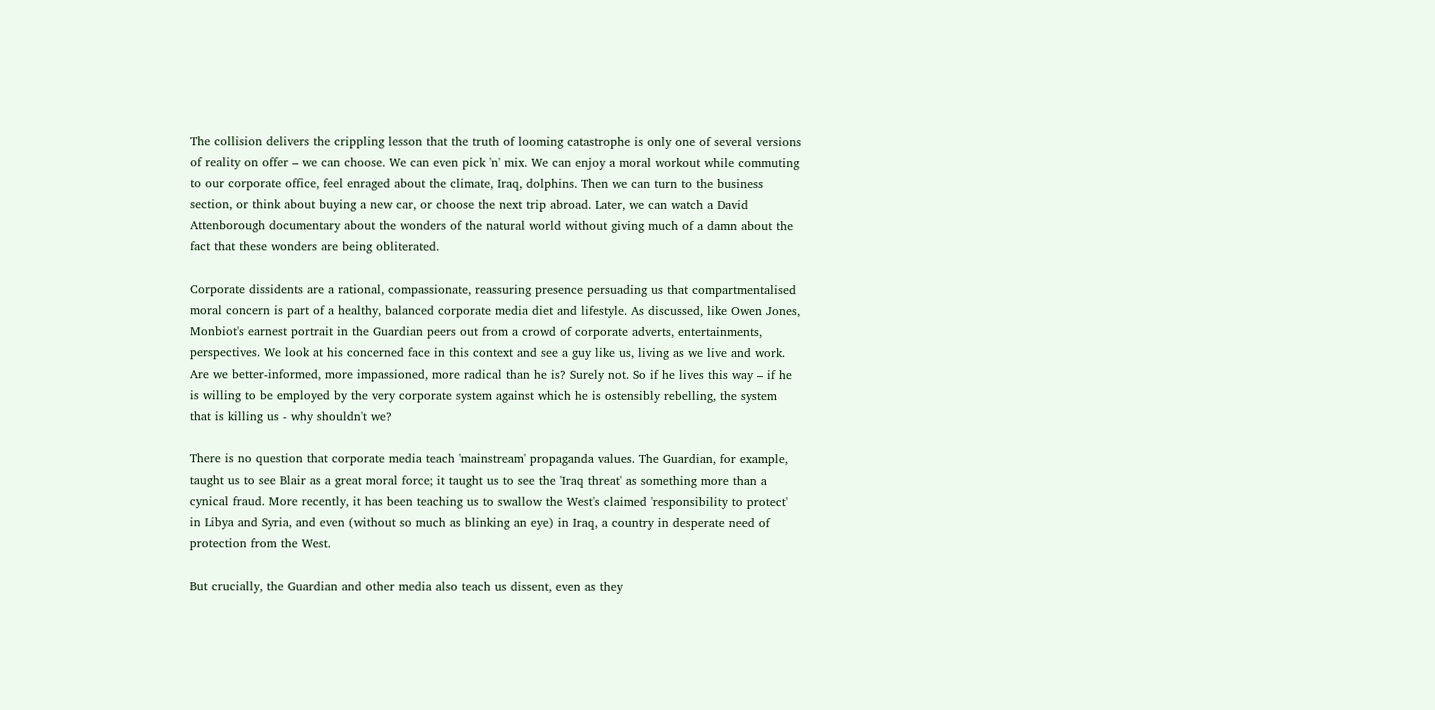The collision delivers the crippling lesson that the truth of looming catastrophe is only one of several versions of reality on offer – we can choose. We can even pick 'n' mix. We can enjoy a moral workout while commuting to our corporate office, feel enraged about the climate, Iraq, dolphins. Then we can turn to the business section, or think about buying a new car, or choose the next trip abroad. Later, we can watch a David Attenborough documentary about the wonders of the natural world without giving much of a damn about the fact that these wonders are being obliterated.

Corporate dissidents are a rational, compassionate, reassuring presence persuading us that compartmentalised moral concern is part of a healthy, balanced corporate media diet and lifestyle. As discussed, like Owen Jones, Monbiot's earnest portrait in the Guardian peers out from a crowd of corporate adverts, entertainments, perspectives. We look at his concerned face in this context and see a guy like us, living as we live and work. Are we better-informed, more impassioned, more radical than he is? Surely not. So if he lives this way – if he is willing to be employed by the very corporate system against which he is ostensibly rebelling, the system that is killing us - why shouldn't we?

There is no question that corporate media teach 'mainstream' propaganda values. The Guardian, for example, taught us to see Blair as a great moral force; it taught us to see the 'Iraq threat' as something more than a cynical fraud. More recently, it has been teaching us to swallow the West's claimed 'responsibility to protect' in Libya and Syria, and even (without so much as blinking an eye) in Iraq, a country in desperate need of protection from the West.

But crucially, the Guardian and other media also teach us dissent, even as they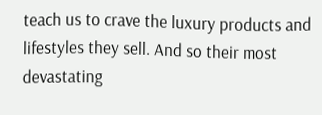teach us to crave the luxury products and lifestyles they sell. And so their most devastating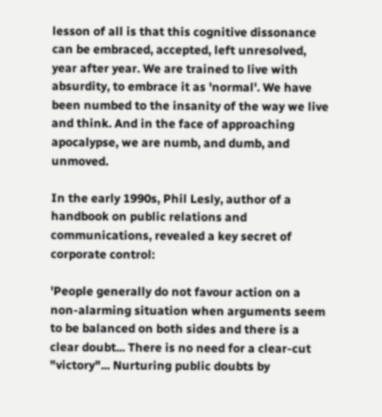lesson of all is that this cognitive dissonance can be embraced, accepted, left unresolved, year after year. We are trained to live with absurdity, to embrace it as 'normal'. We have been numbed to the insanity of the way we live and think. And in the face of approaching apocalypse, we are numb, and dumb, and unmoved.

In the early 1990s, Phil Lesly, author of a handbook on public relations and communications, revealed a key secret of corporate control:

'People generally do not favour action on a non-alarming situation when arguments seem to be balanced on both sides and there is a clear doubt... There is no need for a clear-cut "victory"... Nurturing public doubts by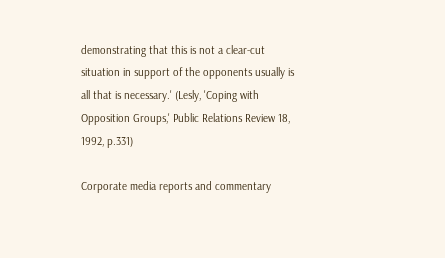demonstrating that this is not a clear-cut situation in support of the opponents usually is all that is necessary.' (Lesly, 'Coping with Opposition Groups,' Public Relations Review 18, 1992, p.331)

Corporate media reports and commentary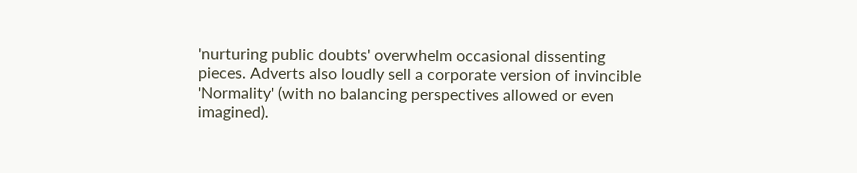'nurturing public doubts' overwhelm occasional dissenting pieces. Adverts also loudly sell a corporate version of invincible 'Normality' (with no balancing perspectives allowed or even imagined).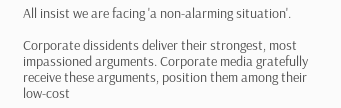All insist we are facing 'a non-alarming situation'.

Corporate dissidents deliver their strongest, most impassioned arguments. Corporate media gratefully receive these arguments, position them among their low-cost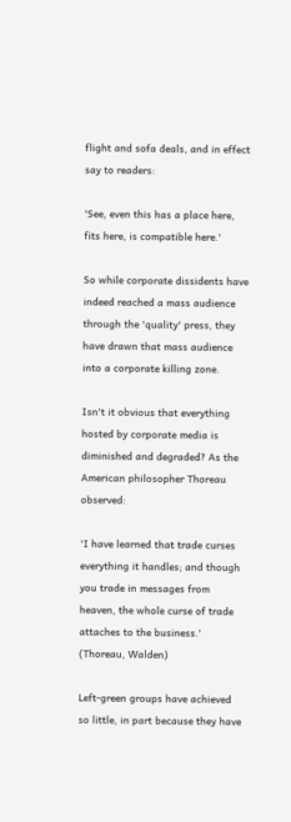flight and sofa deals, and in effect say to readers:

'See, even this has a place here, fits here, is compatible here.'

So while corporate dissidents have indeed reached a mass audience through the 'quality' press, they have drawn that mass audience into a corporate killing zone.

Isn't it obvious that everything hosted by corporate media is diminished and degraded? As the American philosopher Thoreau observed:

'I have learned that trade curses everything it handles; and though you trade in messages from heaven, the whole curse of trade attaches to the business.' (Thoreau, Walden)

Left-green groups have achieved so little, in part because they have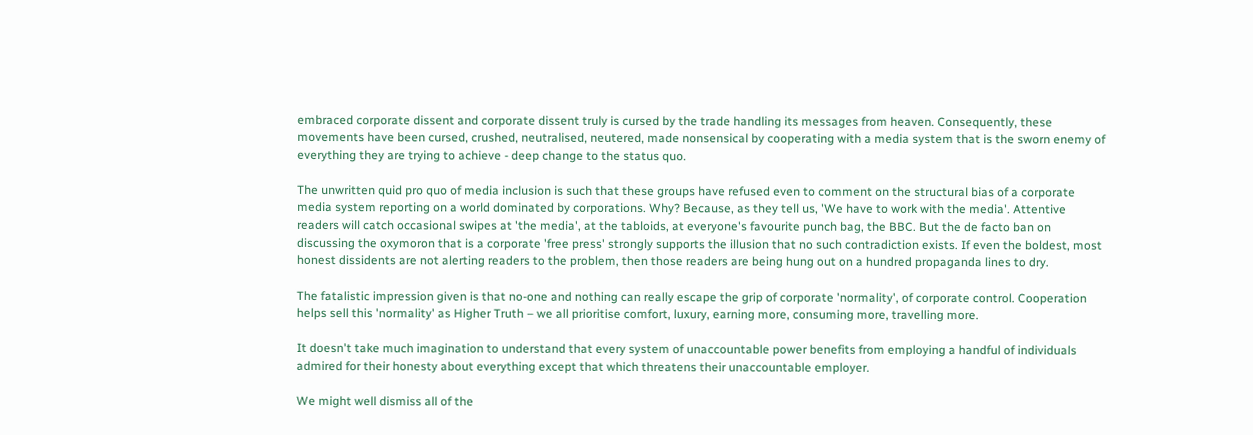embraced corporate dissent and corporate dissent truly is cursed by the trade handling its messages from heaven. Consequently, these movements have been cursed, crushed, neutralised, neutered, made nonsensical by cooperating with a media system that is the sworn enemy of everything they are trying to achieve - deep change to the status quo.

The unwritten quid pro quo of media inclusion is such that these groups have refused even to comment on the structural bias of a corporate media system reporting on a world dominated by corporations. Why? Because, as they tell us, 'We have to work with the media'. Attentive readers will catch occasional swipes at 'the media', at the tabloids, at everyone's favourite punch bag, the BBC. But the de facto ban on discussing the oxymoron that is a corporate 'free press' strongly supports the illusion that no such contradiction exists. If even the boldest, most honest dissidents are not alerting readers to the problem, then those readers are being hung out on a hundred propaganda lines to dry.

The fatalistic impression given is that no-one and nothing can really escape the grip of corporate 'normality', of corporate control. Cooperation helps sell this 'normality' as Higher Truth – we all prioritise comfort, luxury, earning more, consuming more, travelling more.

It doesn't take much imagination to understand that every system of unaccountable power benefits from employing a handful of individuals admired for their honesty about everything except that which threatens their unaccountable employer.

We might well dismiss all of the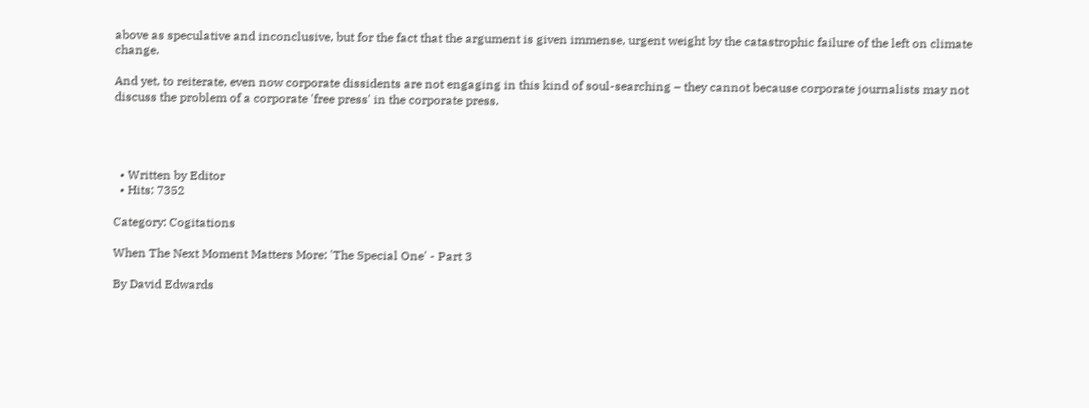above as speculative and inconclusive, but for the fact that the argument is given immense, urgent weight by the catastrophic failure of the left on climate change.

And yet, to reiterate, even now corporate dissidents are not engaging in this kind of soul-searching – they cannot because corporate journalists may not discuss the problem of a corporate 'free press' in the corporate press.




  • Written by Editor
  • Hits: 7352

Category: Cogitations

When The Next Moment Matters More: 'The Special One' - Part 3

By David Edwards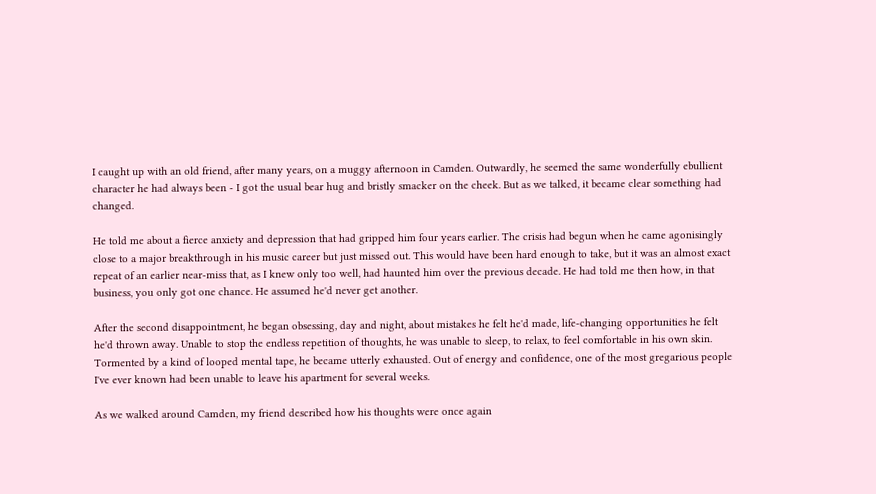I caught up with an old friend, after many years, on a muggy afternoon in Camden. Outwardly, he seemed the same wonderfully ebullient character he had always been - I got the usual bear hug and bristly smacker on the cheek. But as we talked, it became clear something had changed.

He told me about a fierce anxiety and depression that had gripped him four years earlier. The crisis had begun when he came agonisingly close to a major breakthrough in his music career but just missed out. This would have been hard enough to take, but it was an almost exact repeat of an earlier near-miss that, as I knew only too well, had haunted him over the previous decade. He had told me then how, in that business, you only got one chance. He assumed he'd never get another.

After the second disappointment, he began obsessing, day and night, about mistakes he felt he'd made, life-changing opportunities he felt he'd thrown away. Unable to stop the endless repetition of thoughts, he was unable to sleep, to relax, to feel comfortable in his own skin. Tormented by a kind of looped mental tape, he became utterly exhausted. Out of energy and confidence, one of the most gregarious people I've ever known had been unable to leave his apartment for several weeks.

As we walked around Camden, my friend described how his thoughts were once again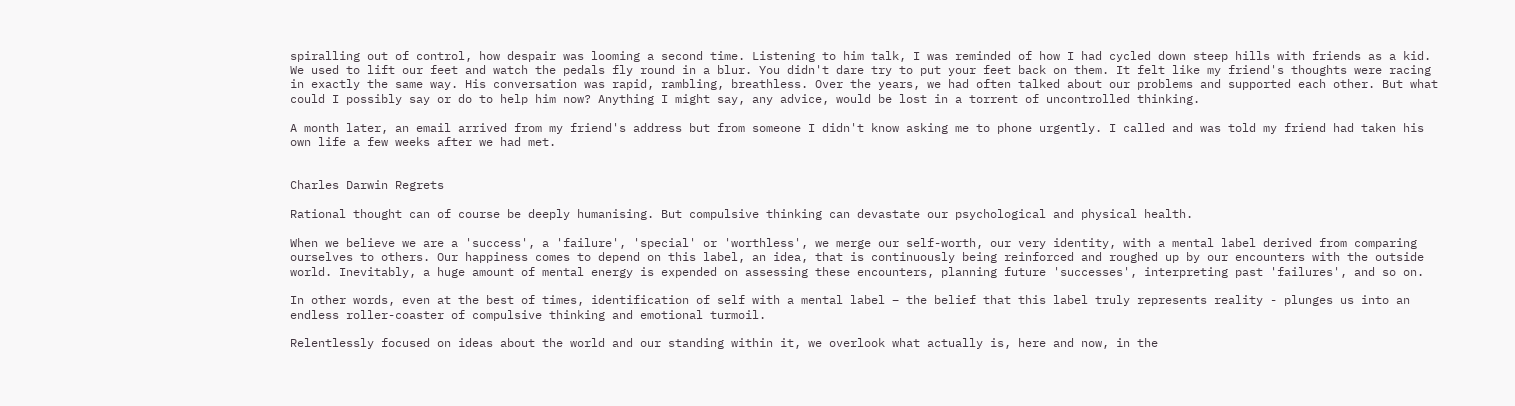spiralling out of control, how despair was looming a second time. Listening to him talk, I was reminded of how I had cycled down steep hills with friends as a kid. We used to lift our feet and watch the pedals fly round in a blur. You didn't dare try to put your feet back on them. It felt like my friend's thoughts were racing in exactly the same way. His conversation was rapid, rambling, breathless. Over the years, we had often talked about our problems and supported each other. But what could I possibly say or do to help him now? Anything I might say, any advice, would be lost in a torrent of uncontrolled thinking.

A month later, an email arrived from my friend's address but from someone I didn't know asking me to phone urgently. I called and was told my friend had taken his own life a few weeks after we had met.


Charles Darwin Regrets

Rational thought can of course be deeply humanising. But compulsive thinking can devastate our psychological and physical health.

When we believe we are a 'success', a 'failure', 'special' or 'worthless', we merge our self-worth, our very identity, with a mental label derived from comparing ourselves to others. Our happiness comes to depend on this label, an idea, that is continuously being reinforced and roughed up by our encounters with the outside world. Inevitably, a huge amount of mental energy is expended on assessing these encounters, planning future 'successes', interpreting past 'failures', and so on.

In other words, even at the best of times, identification of self with a mental label – the belief that this label truly represents reality - plunges us into an endless roller-coaster of compulsive thinking and emotional turmoil.

Relentlessly focused on ideas about the world and our standing within it, we overlook what actually is, here and now, in the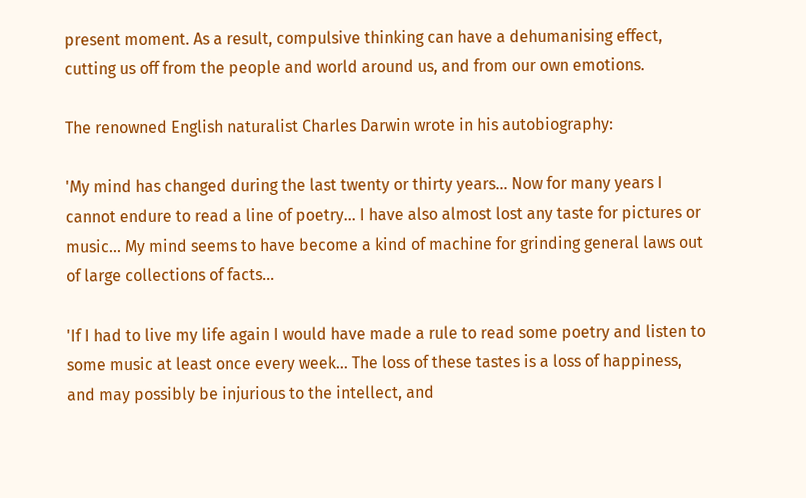present moment. As a result, compulsive thinking can have a dehumanising effect, cutting us off from the people and world around us, and from our own emotions.

The renowned English naturalist Charles Darwin wrote in his autobiography:

'My mind has changed during the last twenty or thirty years... Now for many years I cannot endure to read a line of poetry... I have also almost lost any taste for pictures or music... My mind seems to have become a kind of machine for grinding general laws out of large collections of facts...

'If I had to live my life again I would have made a rule to read some poetry and listen to some music at least once every week... The loss of these tastes is a loss of happiness, and may possibly be injurious to the intellect, and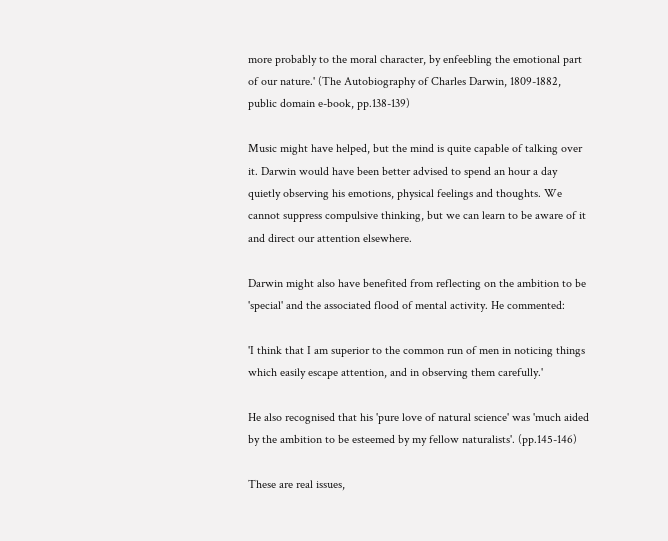more probably to the moral character, by enfeebling the emotional part of our nature.' (The Autobiography of Charles Darwin, 1809-1882, public domain e-book, pp.138-139)

Music might have helped, but the mind is quite capable of talking over it. Darwin would have been better advised to spend an hour a day quietly observing his emotions, physical feelings and thoughts. We cannot suppress compulsive thinking, but we can learn to be aware of it and direct our attention elsewhere.

Darwin might also have benefited from reflecting on the ambition to be 'special' and the associated flood of mental activity. He commented:

'I think that I am superior to the common run of men in noticing things which easily escape attention, and in observing them carefully.'

He also recognised that his 'pure love of natural science' was 'much aided by the ambition to be esteemed by my fellow naturalists'. (pp.145-146)

These are real issues,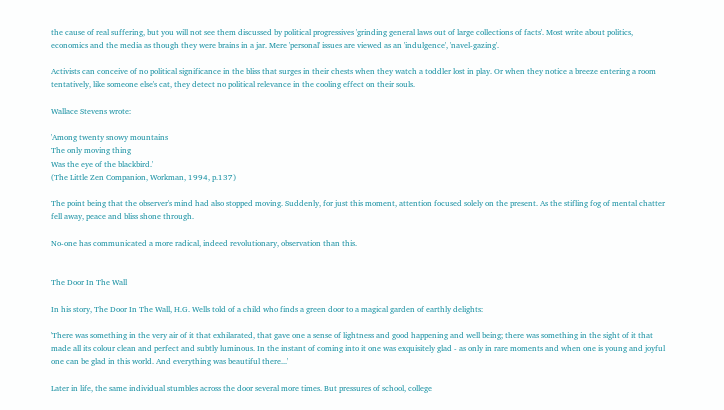the cause of real suffering, but you will not see them discussed by political progressives 'grinding general laws out of large collections of facts'. Most write about politics, economics and the media as though they were brains in a jar. Mere 'personal' issues are viewed as an 'indulgence', 'navel-gazing'.

Activists can conceive of no political significance in the bliss that surges in their chests when they watch a toddler lost in play. Or when they notice a breeze entering a room tentatively, like someone else's cat, they detect no political relevance in the cooling effect on their souls.

Wallace Stevens wrote:

'Among twenty snowy mountains
The only moving thing
Was the eye of the blackbird.'
(The Little Zen Companion, Workman, 1994, p.137)

The point being that the observer's mind had also stopped moving. Suddenly, for just this moment, attention focused solely on the present. As the stifling fog of mental chatter fell away, peace and bliss shone through.

No-one has communicated a more radical, indeed revolutionary, observation than this.


The Door In The Wall

In his story, The Door In The Wall, H.G. Wells told of a child who finds a green door to a magical garden of earthly delights:

'There was something in the very air of it that exhilarated, that gave one a sense of lightness and good happening and well being; there was something in the sight of it that made all its colour clean and perfect and subtly luminous. In the instant of coming into it one was exquisitely glad - as only in rare moments and when one is young and joyful one can be glad in this world. And everything was beautiful there...'

Later in life, the same individual stumbles across the door several more times. But pressures of school, college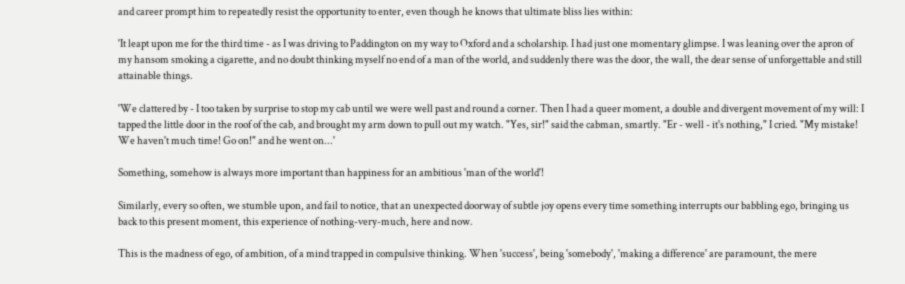and career prompt him to repeatedly resist the opportunity to enter, even though he knows that ultimate bliss lies within:

'It leapt upon me for the third time - as I was driving to Paddington on my way to Oxford and a scholarship. I had just one momentary glimpse. I was leaning over the apron of my hansom smoking a cigarette, and no doubt thinking myself no end of a man of the world, and suddenly there was the door, the wall, the dear sense of unforgettable and still attainable things.

'We clattered by - I too taken by surprise to stop my cab until we were well past and round a corner. Then I had a queer moment, a double and divergent movement of my will: I tapped the little door in the roof of the cab, and brought my arm down to pull out my watch. "Yes, sir!" said the cabman, smartly. "Er - well - it's nothing," I cried. "My mistake! We haven't much time! Go on!" and he went on...'

Something, somehow is always more important than happiness for an ambitious 'man of the world'!

Similarly, every so often, we stumble upon, and fail to notice, that an unexpected doorway of subtle joy opens every time something interrupts our babbling ego, bringing us back to this present moment, this experience of nothing-very-much, here and now.

This is the madness of ego, of ambition, of a mind trapped in compulsive thinking. When 'success', being 'somebody', 'making a difference' are paramount, the mere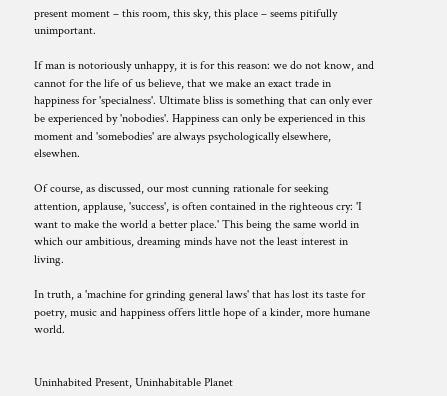present moment – this room, this sky, this place – seems pitifully unimportant.

If man is notoriously unhappy, it is for this reason: we do not know, and cannot for the life of us believe, that we make an exact trade in happiness for 'specialness'. Ultimate bliss is something that can only ever be experienced by 'nobodies'. Happiness can only be experienced in this moment and 'somebodies' are always psychologically elsewhere, elsewhen.

Of course, as discussed, our most cunning rationale for seeking attention, applause, 'success', is often contained in the righteous cry: 'I want to make the world a better place.' This being the same world in which our ambitious, dreaming minds have not the least interest in living.

In truth, a 'machine for grinding general laws' that has lost its taste for poetry, music and happiness offers little hope of a kinder, more humane world.


Uninhabited Present, Uninhabitable Planet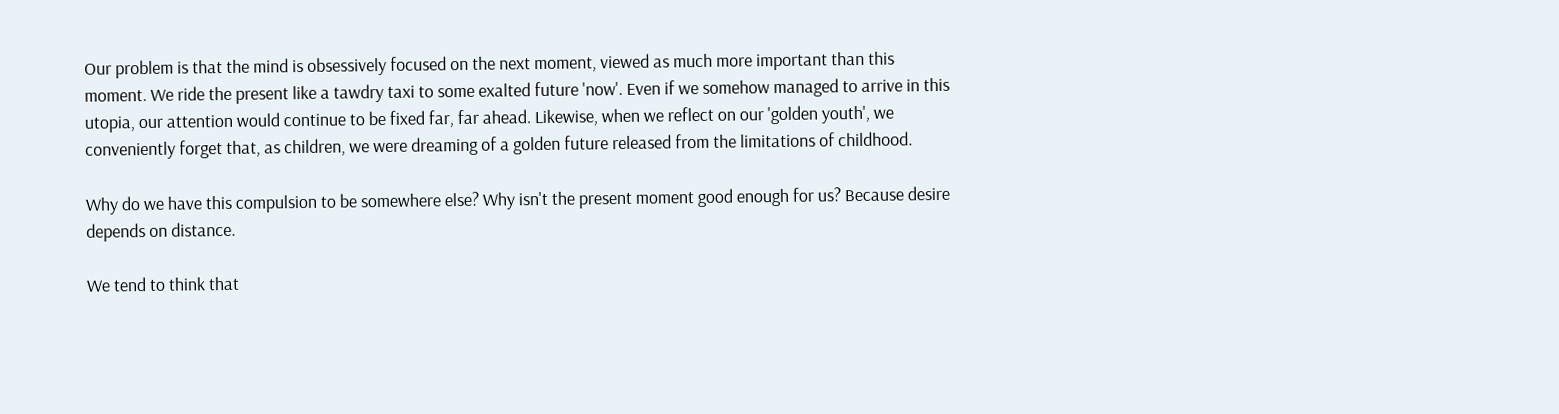Our problem is that the mind is obsessively focused on the next moment, viewed as much more important than this moment. We ride the present like a tawdry taxi to some exalted future 'now'. Even if we somehow managed to arrive in this utopia, our attention would continue to be fixed far, far ahead. Likewise, when we reflect on our 'golden youth', we conveniently forget that, as children, we were dreaming of a golden future released from the limitations of childhood.

Why do we have this compulsion to be somewhere else? Why isn't the present moment good enough for us? Because desire depends on distance.

We tend to think that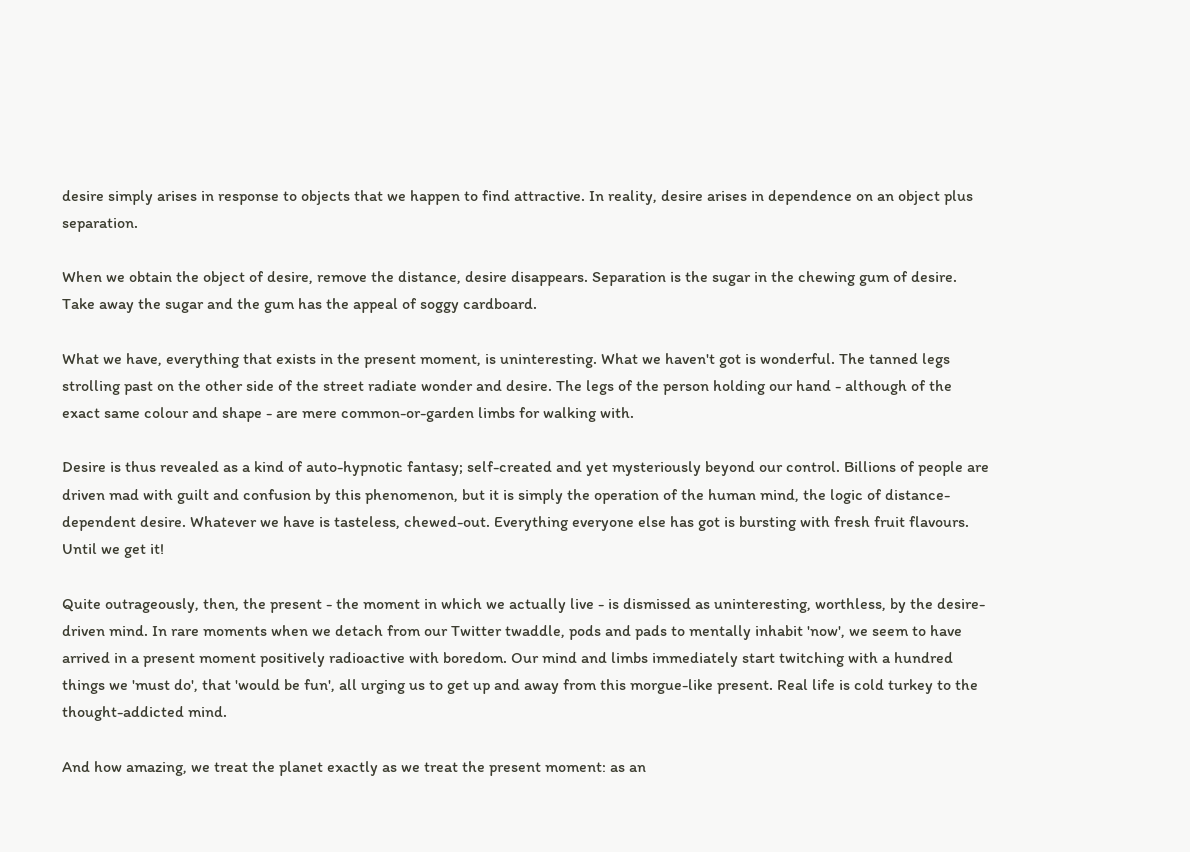desire simply arises in response to objects that we happen to find attractive. In reality, desire arises in dependence on an object plus separation.

When we obtain the object of desire, remove the distance, desire disappears. Separation is the sugar in the chewing gum of desire. Take away the sugar and the gum has the appeal of soggy cardboard.

What we have, everything that exists in the present moment, is uninteresting. What we haven't got is wonderful. The tanned legs strolling past on the other side of the street radiate wonder and desire. The legs of the person holding our hand - although of the exact same colour and shape - are mere common-or-garden limbs for walking with.

Desire is thus revealed as a kind of auto-hypnotic fantasy; self-created and yet mysteriously beyond our control. Billions of people are driven mad with guilt and confusion by this phenomenon, but it is simply the operation of the human mind, the logic of distance-dependent desire. Whatever we have is tasteless, chewed-out. Everything everyone else has got is bursting with fresh fruit flavours. Until we get it!

Quite outrageously, then, the present - the moment in which we actually live - is dismissed as uninteresting, worthless, by the desire-driven mind. In rare moments when we detach from our Twitter twaddle, pods and pads to mentally inhabit 'now', we seem to have arrived in a present moment positively radioactive with boredom. Our mind and limbs immediately start twitching with a hundred things we 'must do', that 'would be fun', all urging us to get up and away from this morgue-like present. Real life is cold turkey to the thought-addicted mind.

And how amazing, we treat the planet exactly as we treat the present moment: as an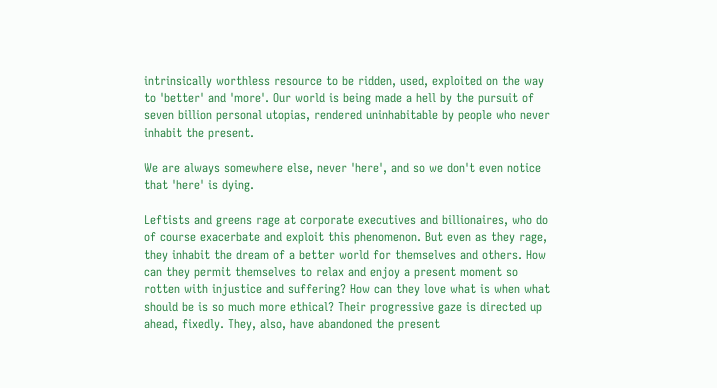intrinsically worthless resource to be ridden, used, exploited on the way to 'better' and 'more'. Our world is being made a hell by the pursuit of seven billion personal utopias, rendered uninhabitable by people who never inhabit the present.

We are always somewhere else, never 'here', and so we don't even notice that 'here' is dying.

Leftists and greens rage at corporate executives and billionaires, who do of course exacerbate and exploit this phenomenon. But even as they rage, they inhabit the dream of a better world for themselves and others. How can they permit themselves to relax and enjoy a present moment so rotten with injustice and suffering? How can they love what is when what should be is so much more ethical? Their progressive gaze is directed up ahead, fixedly. They, also, have abandoned the present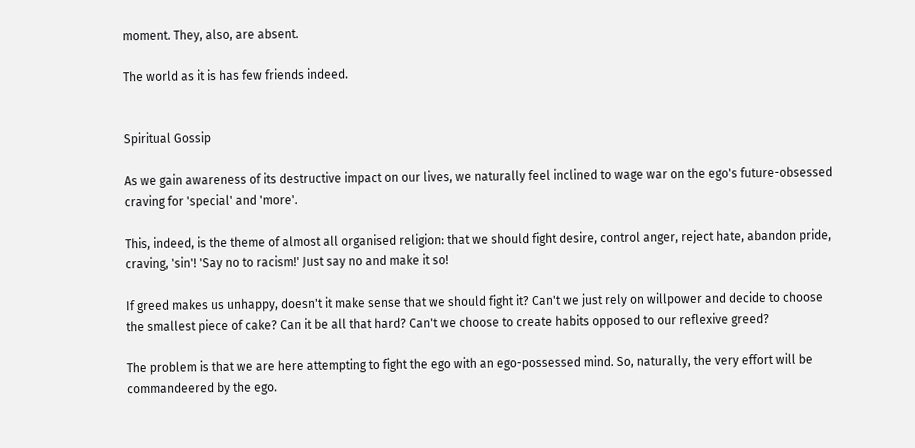moment. They, also, are absent.

The world as it is has few friends indeed.


Spiritual Gossip

As we gain awareness of its destructive impact on our lives, we naturally feel inclined to wage war on the ego's future-obsessed craving for 'special' and 'more'.

This, indeed, is the theme of almost all organised religion: that we should fight desire, control anger, reject hate, abandon pride, craving, 'sin'! 'Say no to racism!' Just say no and make it so!

If greed makes us unhappy, doesn't it make sense that we should fight it? Can't we just rely on willpower and decide to choose the smallest piece of cake? Can it be all that hard? Can't we choose to create habits opposed to our reflexive greed?

The problem is that we are here attempting to fight the ego with an ego-possessed mind. So, naturally, the very effort will be commandeered by the ego.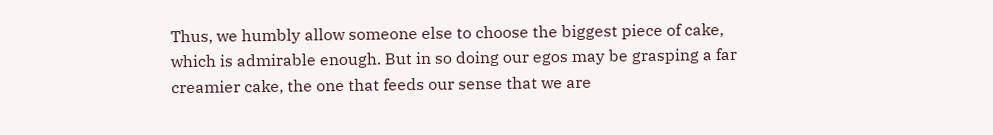Thus, we humbly allow someone else to choose the biggest piece of cake, which is admirable enough. But in so doing our egos may be grasping a far creamier cake, the one that feeds our sense that we are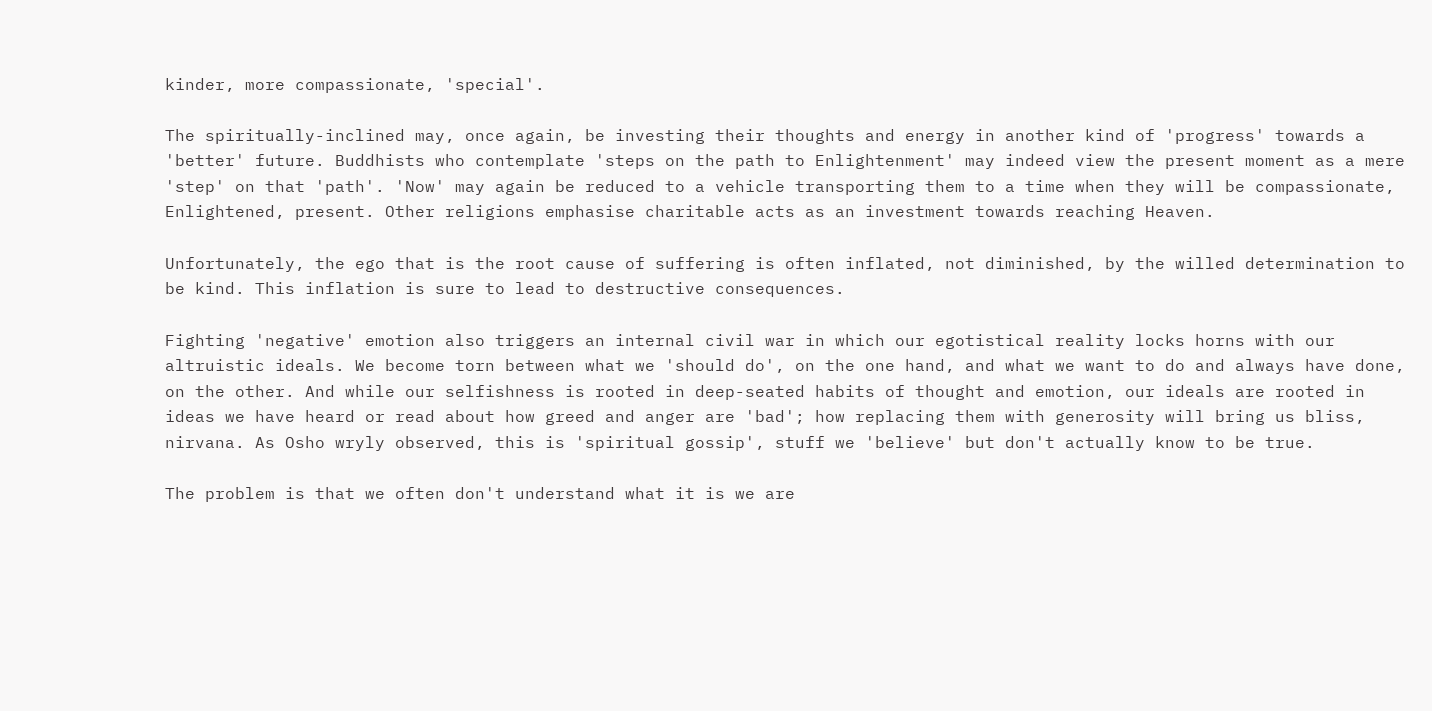kinder, more compassionate, 'special'.

The spiritually-inclined may, once again, be investing their thoughts and energy in another kind of 'progress' towards a 'better' future. Buddhists who contemplate 'steps on the path to Enlightenment' may indeed view the present moment as a mere 'step' on that 'path'. 'Now' may again be reduced to a vehicle transporting them to a time when they will be compassionate, Enlightened, present. Other religions emphasise charitable acts as an investment towards reaching Heaven.

Unfortunately, the ego that is the root cause of suffering is often inflated, not diminished, by the willed determination to be kind. This inflation is sure to lead to destructive consequences.

Fighting 'negative' emotion also triggers an internal civil war in which our egotistical reality locks horns with our altruistic ideals. We become torn between what we 'should do', on the one hand, and what we want to do and always have done, on the other. And while our selfishness is rooted in deep-seated habits of thought and emotion, our ideals are rooted in ideas we have heard or read about how greed and anger are 'bad'; how replacing them with generosity will bring us bliss, nirvana. As Osho wryly observed, this is 'spiritual gossip', stuff we 'believe' but don't actually know to be true.

The problem is that we often don't understand what it is we are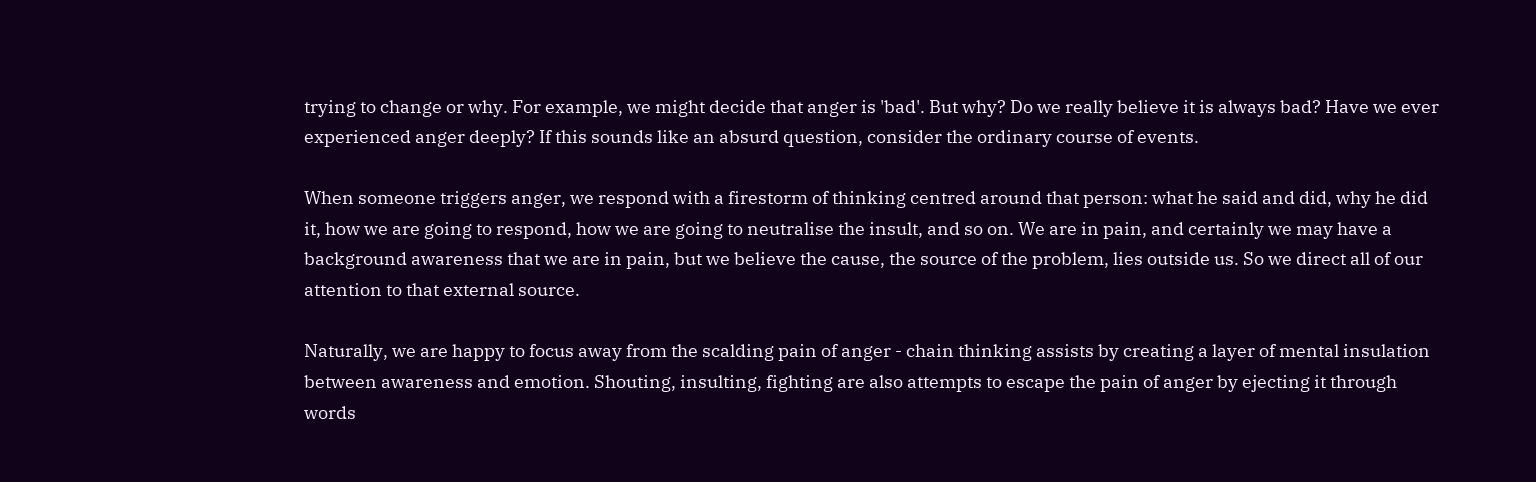trying to change or why. For example, we might decide that anger is 'bad'. But why? Do we really believe it is always bad? Have we ever experienced anger deeply? If this sounds like an absurd question, consider the ordinary course of events.

When someone triggers anger, we respond with a firestorm of thinking centred around that person: what he said and did, why he did it, how we are going to respond, how we are going to neutralise the insult, and so on. We are in pain, and certainly we may have a background awareness that we are in pain, but we believe the cause, the source of the problem, lies outside us. So we direct all of our attention to that external source.

Naturally, we are happy to focus away from the scalding pain of anger - chain thinking assists by creating a layer of mental insulation between awareness and emotion. Shouting, insulting, fighting are also attempts to escape the pain of anger by ejecting it through words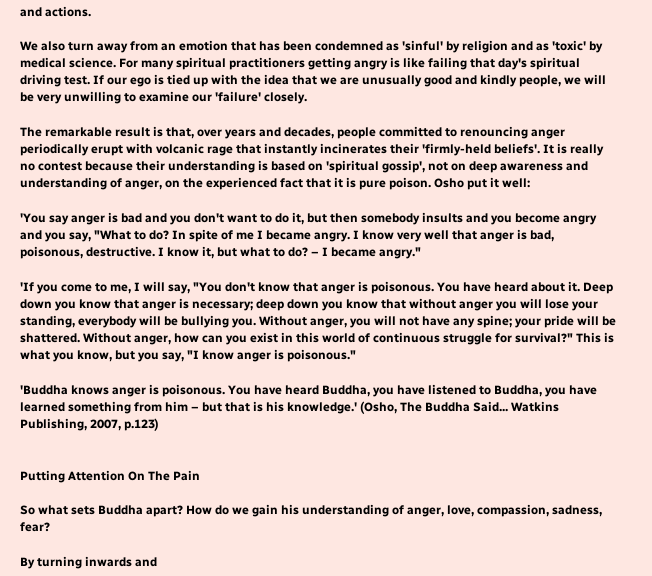and actions.

We also turn away from an emotion that has been condemned as 'sinful' by religion and as 'toxic' by medical science. For many spiritual practitioners getting angry is like failing that day's spiritual driving test. If our ego is tied up with the idea that we are unusually good and kindly people, we will be very unwilling to examine our 'failure' closely.

The remarkable result is that, over years and decades, people committed to renouncing anger periodically erupt with volcanic rage that instantly incinerates their 'firmly-held beliefs'. It is really no contest because their understanding is based on 'spiritual gossip', not on deep awareness and understanding of anger, on the experienced fact that it is pure poison. Osho put it well:

'You say anger is bad and you don't want to do it, but then somebody insults and you become angry and you say, "What to do? In spite of me I became angry. I know very well that anger is bad, poisonous, destructive. I know it, but what to do? – I became angry."

'If you come to me, I will say, "You don't know that anger is poisonous. You have heard about it. Deep down you know that anger is necessary; deep down you know that without anger you will lose your standing, everybody will be bullying you. Without anger, you will not have any spine; your pride will be shattered. Without anger, how can you exist in this world of continuous struggle for survival?" This is what you know, but you say, "I know anger is poisonous."

'Buddha knows anger is poisonous. You have heard Buddha, you have listened to Buddha, you have learned something from him – but that is his knowledge.' (Osho, The Buddha Said... Watkins Publishing, 2007, p.123)


Putting Attention On The Pain

So what sets Buddha apart? How do we gain his understanding of anger, love, compassion, sadness, fear?

By turning inwards and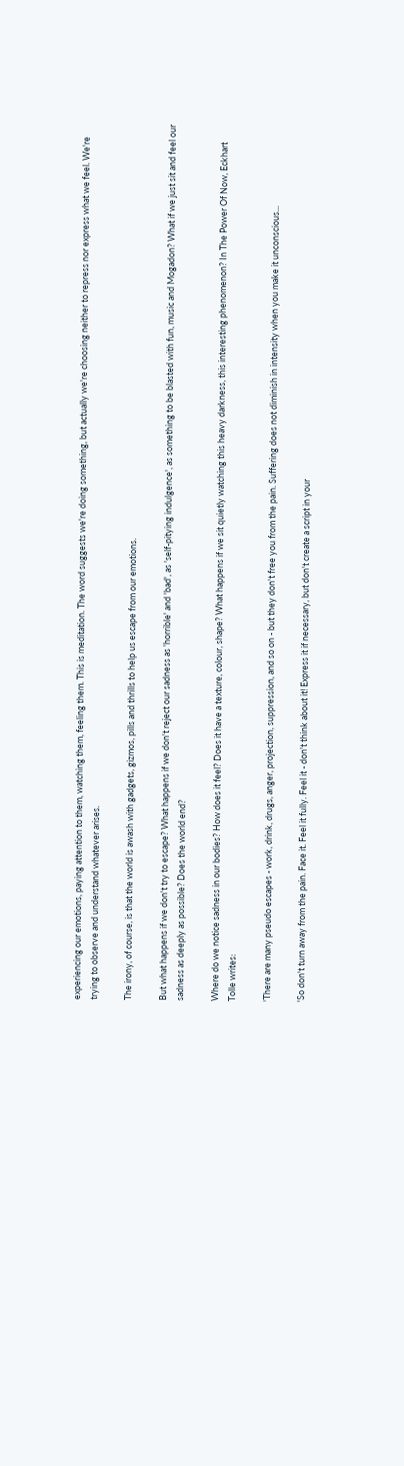experiencing our emotions, paying attention to them, watching them, feeling them. This is meditation. The word suggests we're doing something, but actually we're choosing neither to repress nor express what we feel. We're trying to observe and understand whatever arises.

The irony, of course, is that the world is awash with gadgets, gizmos, pills and thrills to help us escape from our emotions.

But what happens if we don't try to escape? What happens if we don't reject our sadness as 'horrible' and 'bad', as 'self-pitying indulgence', as something to be blasted with fun, music and Mogadon? What if we just sit and feel our sadness as deeply as possible? Does the world end?

Where do we notice sadness in our bodies? How does it feel? Does it have a texture, colour, shape? What happens if we sit quietly watching this heavy darkness, this interesting phenomenon? In The Power Of Now, Eckhart Tolle writes:

'There are many pseudo escapes - work, drink, drugs, anger, projection, suppression, and so on - but they don't free you from the pain. Suffering does not diminish in intensity when you make it unconscious...

'So don't turn away from the pain. Face it. Feel it fully. Feel it - don't think about it! Express it if necessary, but don't create a script in your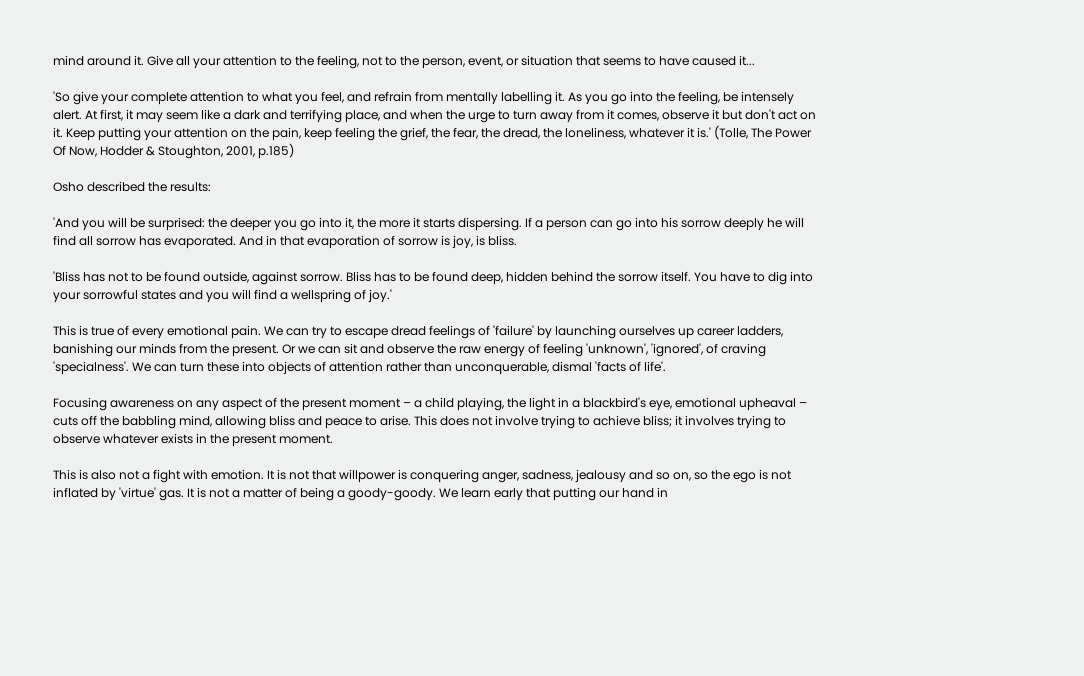mind around it. Give all your attention to the feeling, not to the person, event, or situation that seems to have caused it...

'So give your complete attention to what you feel, and refrain from mentally labelling it. As you go into the feeling, be intensely alert. At first, it may seem like a dark and terrifying place, and when the urge to turn away from it comes, observe it but don't act on it. Keep putting your attention on the pain, keep feeling the grief, the fear, the dread, the loneliness, whatever it is.' (Tolle, The Power Of Now, Hodder & Stoughton, 2001, p.185)

Osho described the results:

'And you will be surprised: the deeper you go into it, the more it starts dispersing. If a person can go into his sorrow deeply he will find all sorrow has evaporated. And in that evaporation of sorrow is joy, is bliss.

'Bliss has not to be found outside, against sorrow. Bliss has to be found deep, hidden behind the sorrow itself. You have to dig into your sorrowful states and you will find a wellspring of joy.'

This is true of every emotional pain. We can try to escape dread feelings of 'failure' by launching ourselves up career ladders, banishing our minds from the present. Or we can sit and observe the raw energy of feeling 'unknown', 'ignored', of craving 'specialness'. We can turn these into objects of attention rather than unconquerable, dismal 'facts of life'.

Focusing awareness on any aspect of the present moment – a child playing, the light in a blackbird's eye, emotional upheaval – cuts off the babbling mind, allowing bliss and peace to arise. This does not involve trying to achieve bliss; it involves trying to observe whatever exists in the present moment.

This is also not a fight with emotion. It is not that willpower is conquering anger, sadness, jealousy and so on, so the ego is not inflated by 'virtue' gas. It is not a matter of being a goody-goody. We learn early that putting our hand in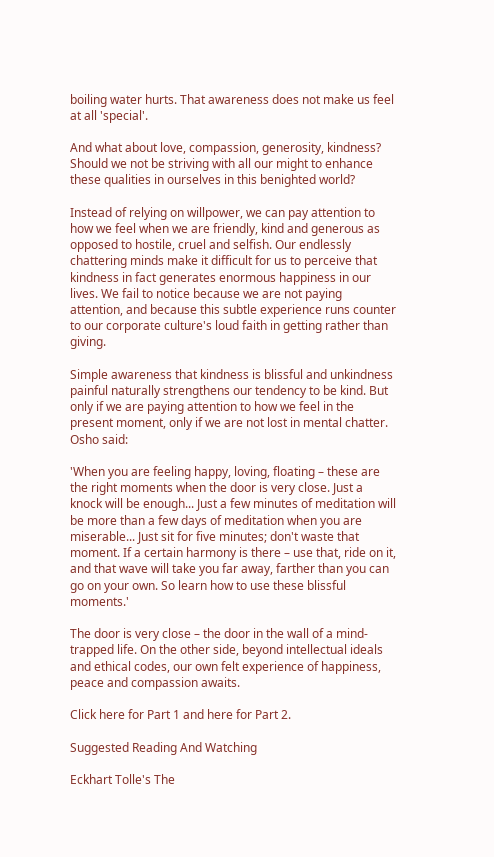boiling water hurts. That awareness does not make us feel at all 'special'.

And what about love, compassion, generosity, kindness? Should we not be striving with all our might to enhance these qualities in ourselves in this benighted world?

Instead of relying on willpower, we can pay attention to how we feel when we are friendly, kind and generous as opposed to hostile, cruel and selfish. Our endlessly chattering minds make it difficult for us to perceive that kindness in fact generates enormous happiness in our lives. We fail to notice because we are not paying attention, and because this subtle experience runs counter to our corporate culture's loud faith in getting rather than giving.

Simple awareness that kindness is blissful and unkindness painful naturally strengthens our tendency to be kind. But only if we are paying attention to how we feel in the present moment, only if we are not lost in mental chatter. Osho said:

'When you are feeling happy, loving, floating – these are the right moments when the door is very close. Just a knock will be enough... Just a few minutes of meditation will be more than a few days of meditation when you are miserable... Just sit for five minutes; don't waste that moment. If a certain harmony is there – use that, ride on it, and that wave will take you far away, farther than you can go on your own. So learn how to use these blissful moments.'

The door is very close – the door in the wall of a mind-trapped life. On the other side, beyond intellectual ideals and ethical codes, our own felt experience of happiness, peace and compassion awaits.

Click here for Part 1 and here for Part 2.

Suggested Reading And Watching

Eckhart Tolle's The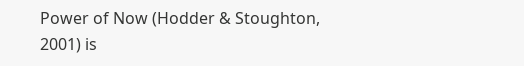Power of Now (Hodder & Stoughton, 2001) is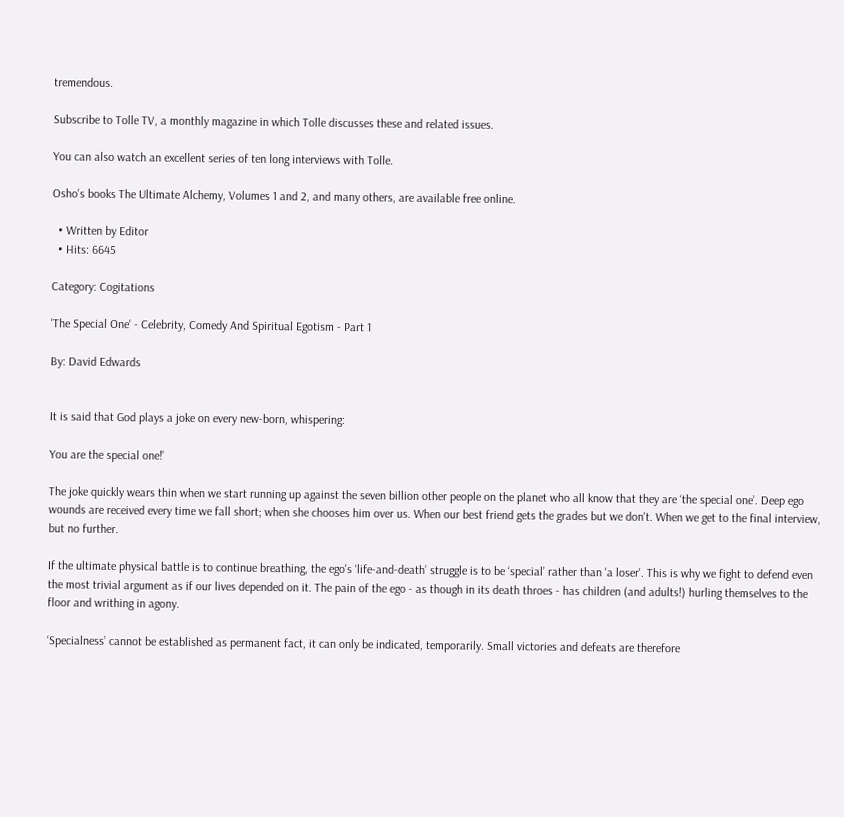tremendous.

Subscribe to Tolle TV, a monthly magazine in which Tolle discusses these and related issues.

You can also watch an excellent series of ten long interviews with Tolle.

Osho's books The Ultimate Alchemy, Volumes 1 and 2, and many others, are available free online.

  • Written by Editor
  • Hits: 6645

Category: Cogitations

'The Special One' - Celebrity, Comedy And Spiritual Egotism - Part 1

By: David Edwards


It is said that God plays a joke on every new-born, whispering:

You are the special one!’

The joke quickly wears thin when we start running up against the seven billion other people on the planet who all know that they are ‘the special one’. Deep ego wounds are received every time we fall short; when she chooses him over us. When our best friend gets the grades but we don't. When we get to the final interview, but no further.

If the ultimate physical battle is to continue breathing, the ego's ‘life-and-death’ struggle is to be ‘special’ rather than 'a loser'. This is why we fight to defend even the most trivial argument as if our lives depended on it. The pain of the ego - as though in its death throes - has children (and adults!) hurling themselves to the floor and writhing in agony.

‘Specialness’ cannot be established as permanent fact, it can only be indicated, temporarily. Small victories and defeats are therefore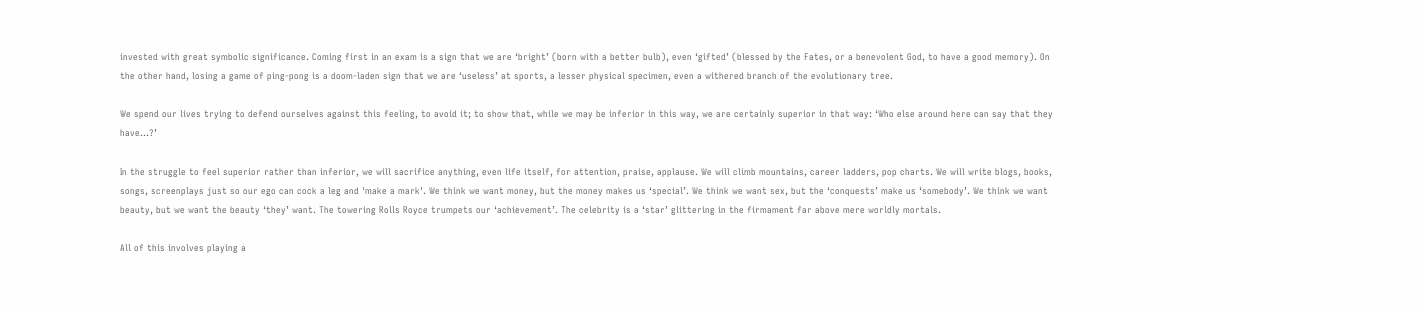invested with great symbolic significance. Coming first in an exam is a sign that we are ‘bright’ (born with a better bulb), even ‘gifted’ (blessed by the Fates, or a benevolent God, to have a good memory). On the other hand, losing a game of ping-pong is a doom-laden sign that we are ‘useless’ at sports, a lesser physical specimen, even a withered branch of the evolutionary tree.

We spend our lives trying to defend ourselves against this feeling, to avoid it; to show that, while we may be inferior in this way, we are certainly superior in that way: ‘Who else around here can say that they have…?’

In the struggle to feel superior rather than inferior, we will sacrifice anything, even life itself, for attention, praise, applause. We will climb mountains, career ladders, pop charts. We will write blogs, books, songs, screenplays just so our ego can cock a leg and 'make a mark'. We think we want money, but the money makes us ‘special’. We think we want sex, but the ‘conquests’ make us ‘somebody’. We think we want beauty, but we want the beauty ‘they’ want. The towering Rolls Royce trumpets our ‘achievement’. The celebrity is a ‘star’ glittering in the firmament far above mere worldly mortals.

All of this involves playing a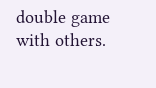double game with others.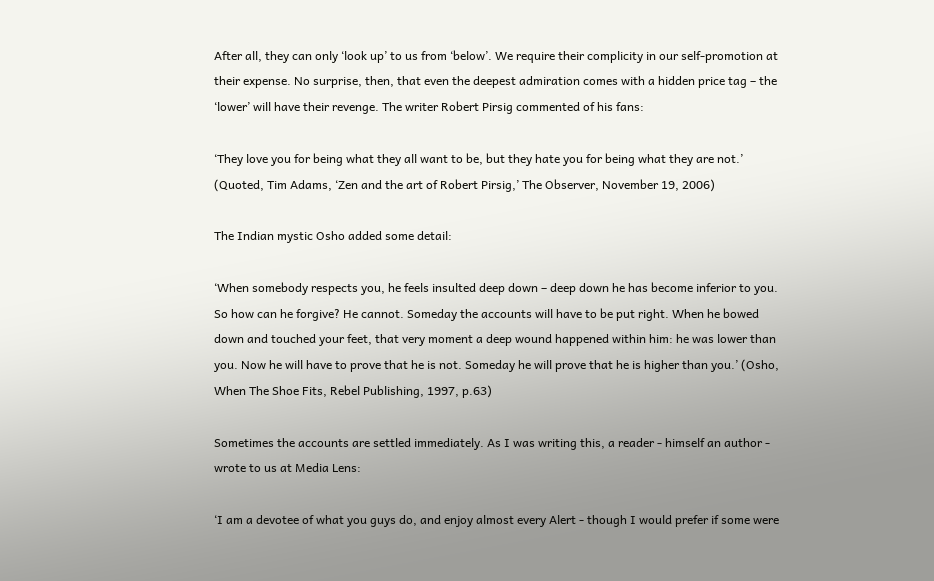After all, they can only ‘look up’ to us from ‘below’. We require their complicity in our self-promotion at their expense. No surprise, then, that even the deepest admiration comes with a hidden price tag – the ‘lower’ will have their revenge. The writer Robert Pirsig commented of his fans:

‘They love you for being what they all want to be, but they hate you for being what they are not.’ (Quoted, Tim Adams, ‘Zen and the art of Robert Pirsig,’ The Observer, November 19, 2006)

The Indian mystic Osho added some detail:

‘When somebody respects you, he feels insulted deep down – deep down he has become inferior to you. So how can he forgive? He cannot. Someday the accounts will have to be put right. When he bowed down and touched your feet, that very moment a deep wound happened within him: he was lower than you. Now he will have to prove that he is not. Someday he will prove that he is higher than you.’ (Osho, When The Shoe Fits, Rebel Publishing, 1997, p.63)

Sometimes the accounts are settled immediately. As I was writing this, a reader - himself an author - wrote to us at Media Lens:

‘I am a devotee of what you guys do, and enjoy almost every Alert - though I would prefer if some were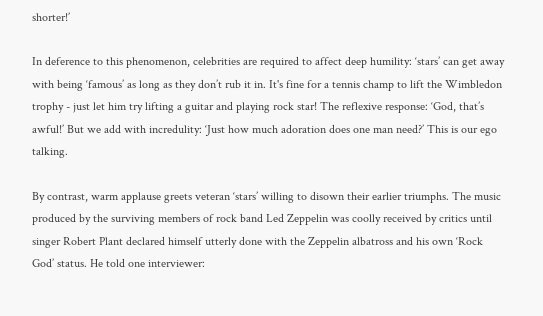shorter!’

In deference to this phenomenon, celebrities are required to affect deep humility: ‘stars’ can get away with being ‘famous’ as long as they don’t rub it in. It's fine for a tennis champ to lift the Wimbledon trophy - just let him try lifting a guitar and playing rock star! The reflexive response: ‘God, that’s awful!’ But we add with incredulity: ‘Just how much adoration does one man need?’ This is our ego talking.

By contrast, warm applause greets veteran ‘stars’ willing to disown their earlier triumphs. The music produced by the surviving members of rock band Led Zeppelin was coolly received by critics until singer Robert Plant declared himself utterly done with the Zeppelin albatross and his own ‘Rock God’ status. He told one interviewer: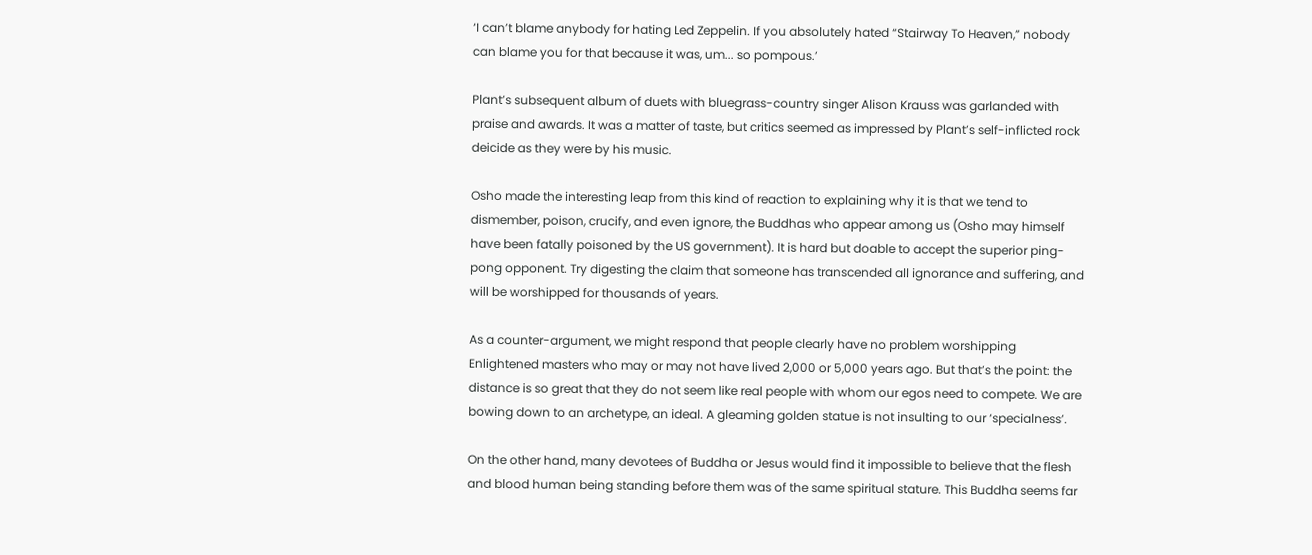‘I can’t blame anybody for hating Led Zeppelin. If you absolutely hated “Stairway To Heaven,” nobody can blame you for that because it was, um... so pompous.’

Plant’s subsequent album of duets with bluegrass-country singer Alison Krauss was garlanded with praise and awards. It was a matter of taste, but critics seemed as impressed by Plant’s self-inflicted rock deicide as they were by his music.

Osho made the interesting leap from this kind of reaction to explaining why it is that we tend to dismember, poison, crucify, and even ignore, the Buddhas who appear among us (Osho may himself have been fatally poisoned by the US government). It is hard but doable to accept the superior ping-pong opponent. Try digesting the claim that someone has transcended all ignorance and suffering, and will be worshipped for thousands of years.

As a counter-argument, we might respond that people clearly have no problem worshipping Enlightened masters who may or may not have lived 2,000 or 5,000 years ago. But that’s the point: the distance is so great that they do not seem like real people with whom our egos need to compete. We are bowing down to an archetype, an ideal. A gleaming golden statue is not insulting to our ‘specialness’.

On the other hand, many devotees of Buddha or Jesus would find it impossible to believe that the flesh and blood human being standing before them was of the same spiritual stature. This Buddha seems far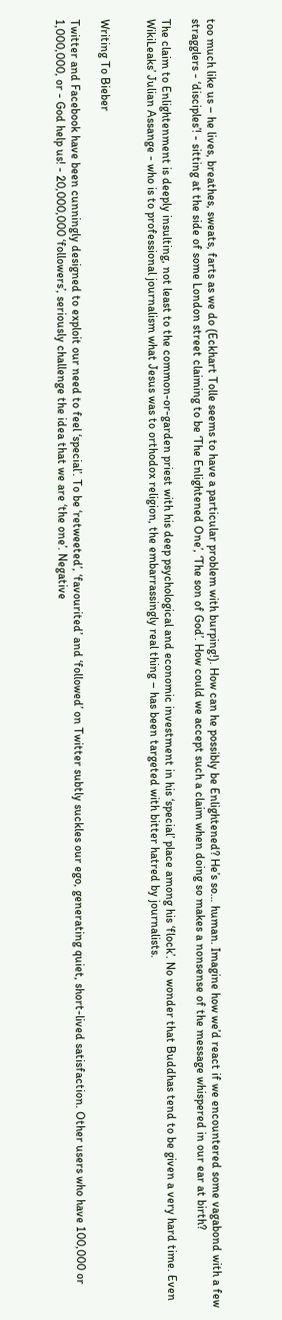too much like us – he lives, breathes, sweats, farts as we do (Eckhart Tolle seems to have a particular problem with burping!). How can he possibly be Enlightened? He’s so… human. Imagine how we’d react if we encountered some vagabond with a few stragglers - ‘disciples’! - sitting at the side of some London street claiming to be ‘The Enlightened One’, ‘The son of God’. How could we accept such a claim when doing so makes a nonsense of the message whispered in our ear at birth?

The claim to Enlightenment is deeply insulting, not least to the common-or-garden priest with his deep psychological and economic investment in his ‘special’ place among his ‘flock’. No wonder that Buddhas tend to be given a very hard time. Even WikiLeaks’ Julian Assange - who is to professional journalism what Jesus was to orthodox religion, the embarrassingly real thing – has been targeted with bitter hatred by journalists.


Writing To Bieber

Twitter and Facebook have been cunningly designed to exploit our need to feel ‘special’. To be ‘retweeted’, ‘favourited’ and ‘followed’ on Twitter subtly suckles our ego, generating quiet, short-lived satisfaction. Other users who have 100,000 or 1,000,000, or - God help us! - 20,000,000 ‘followers’, seriously challenge the idea that we are ‘the one’. Negative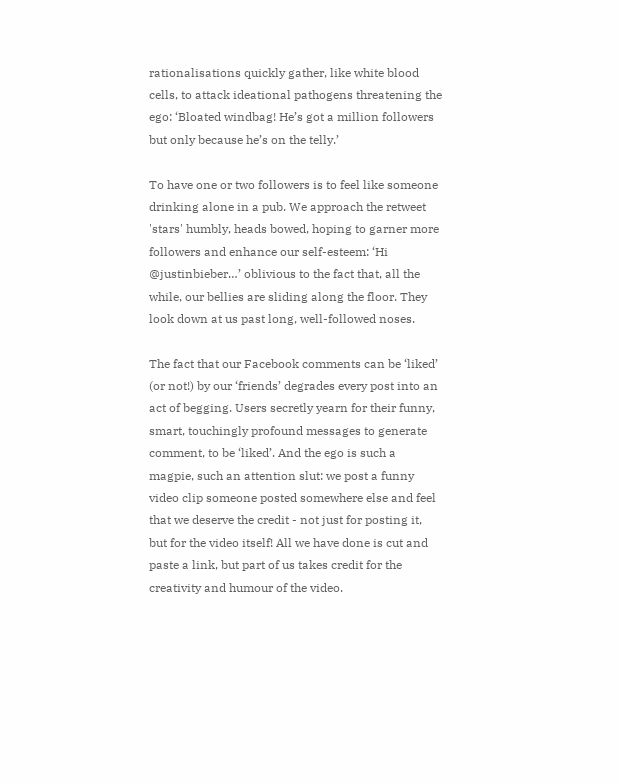rationalisations quickly gather, like white blood cells, to attack ideational pathogens threatening the ego: ‘Bloated windbag! He’s got a million followers but only because he’s on the telly.’

To have one or two followers is to feel like someone drinking alone in a pub. We approach the retweet 'stars' humbly, heads bowed, hoping to garner more followers and enhance our self-esteem: ‘Hi @justinbieber…’ oblivious to the fact that, all the while, our bellies are sliding along the floor. They look down at us past long, well-followed noses.

The fact that our Facebook comments can be ‘liked’ (or not!) by our ‘friends’ degrades every post into an act of begging. Users secretly yearn for their funny, smart, touchingly profound messages to generate comment, to be ‘liked’. And the ego is such a magpie, such an attention slut: we post a funny video clip someone posted somewhere else and feel that we deserve the credit - not just for posting it, but for the video itself! All we have done is cut and paste a link, but part of us takes credit for the creativity and humour of the video.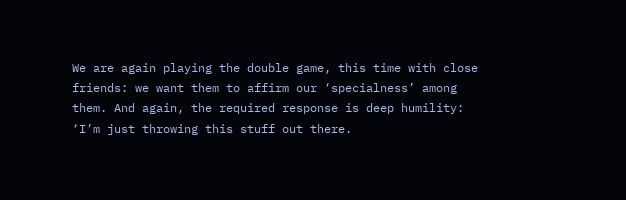We are again playing the double game, this time with close friends: we want them to affirm our ‘specialness’ among them. And again, the required response is deep humility: ‘I’m just throwing this stuff out there.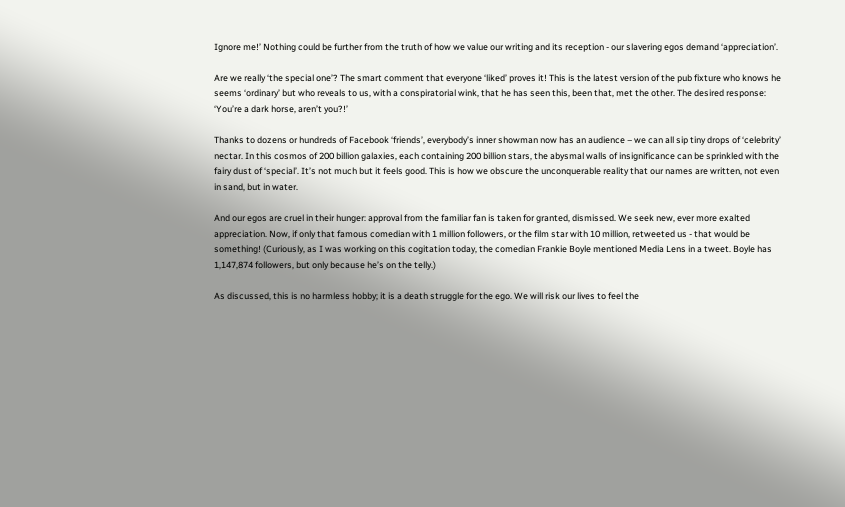Ignore me!’ Nothing could be further from the truth of how we value our writing and its reception - our slavering egos demand ‘appreciation’.

Are we really ‘the special one’? The smart comment that everyone ‘liked’ proves it! This is the latest version of the pub fixture who knows he seems ‘ordinary’ but who reveals to us, with a conspiratorial wink, that he has seen this, been that, met the other. The desired response: ‘You’re a dark horse, aren’t you?!’

Thanks to dozens or hundreds of Facebook ‘friends’, everybody’s inner showman now has an audience – we can all sip tiny drops of ‘celebrity’ nectar. In this cosmos of 200 billion galaxies, each containing 200 billion stars, the abysmal walls of insignificance can be sprinkled with the fairy dust of ‘special’. It’s not much but it feels good. This is how we obscure the unconquerable reality that our names are written, not even in sand, but in water.

And our egos are cruel in their hunger: approval from the familiar fan is taken for granted, dismissed. We seek new, ever more exalted appreciation. Now, if only that famous comedian with 1 million followers, or the film star with 10 million, retweeted us - that would be something! (Curiously, as I was working on this cogitation today, the comedian Frankie Boyle mentioned Media Lens in a tweet. Boyle has 1,147,874 followers, but only because he’s on the telly.)

As discussed, this is no harmless hobby; it is a death struggle for the ego. We will risk our lives to feel the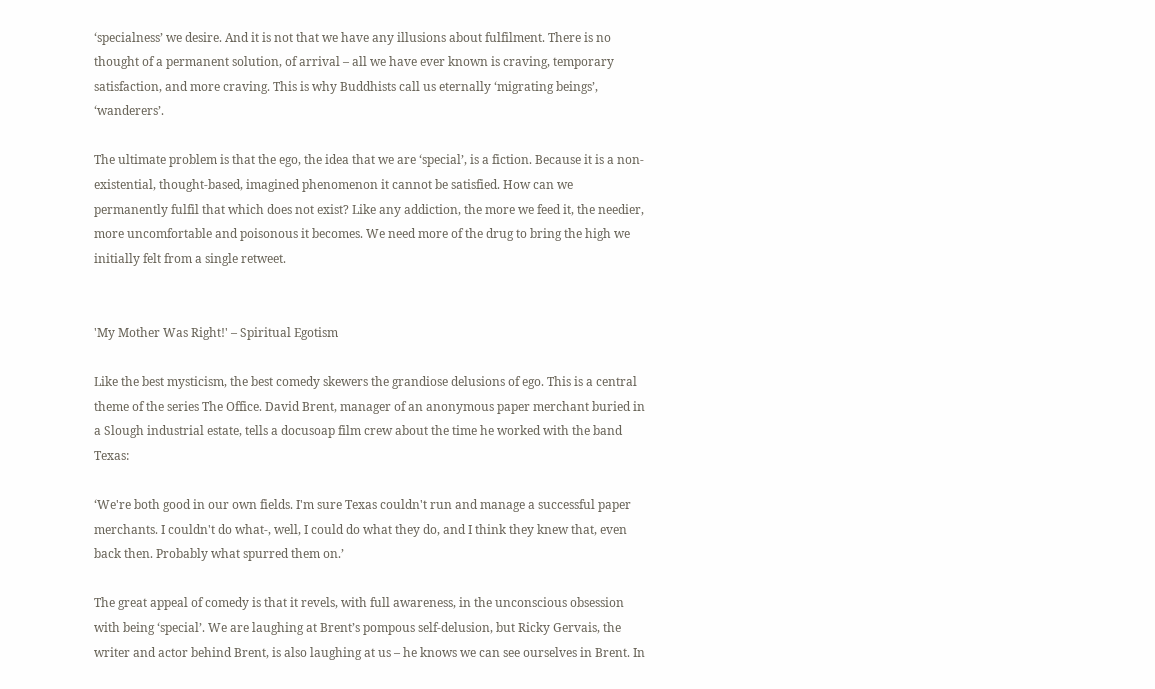‘specialness’ we desire. And it is not that we have any illusions about fulfilment. There is no thought of a permanent solution, of arrival – all we have ever known is craving, temporary satisfaction, and more craving. This is why Buddhists call us eternally ‘migrating beings’, ‘wanderers’.

The ultimate problem is that the ego, the idea that we are ‘special’, is a fiction. Because it is a non-existential, thought-based, imagined phenomenon it cannot be satisfied. How can we permanently fulfil that which does not exist? Like any addiction, the more we feed it, the needier, more uncomfortable and poisonous it becomes. We need more of the drug to bring the high we initially felt from a single retweet.


'My Mother Was Right!' – Spiritual Egotism

Like the best mysticism, the best comedy skewers the grandiose delusions of ego. This is a central theme of the series The Office. David Brent, manager of an anonymous paper merchant buried in a Slough industrial estate, tells a docusoap film crew about the time he worked with the band Texas:

‘We're both good in our own fields. I'm sure Texas couldn't run and manage a successful paper merchants. I couldn't do what-, well, I could do what they do, and I think they knew that, even back then. Probably what spurred them on.’

The great appeal of comedy is that it revels, with full awareness, in the unconscious obsession with being ‘special’. We are laughing at Brent’s pompous self-delusion, but Ricky Gervais, the writer and actor behind Brent, is also laughing at us – he knows we can see ourselves in Brent. In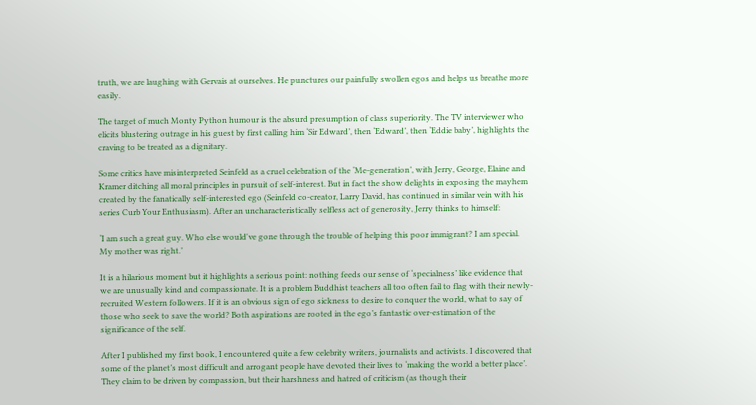truth, we are laughing with Gervais at ourselves. He punctures our painfully swollen egos and helps us breathe more easily.

The target of much Monty Python humour is the absurd presumption of class superiority. The TV interviewer who elicits blustering outrage in his guest by first calling him ‘Sir Edward’, then ‘Edward’, then ‘Eddie baby’, highlights the craving to be treated as a dignitary.

Some critics have misinterpreted Seinfeld as a cruel celebration of the ‘Me-generation’, with Jerry, George, Elaine and Kramer ditching all moral principles in pursuit of self-interest. But in fact the show delights in exposing the mayhem created by the fanatically self-interested ego (Seinfeld co-creator, Larry David, has continued in similar vein with his series Curb Your Enthusiasm). After an uncharacteristically selfless act of generosity, Jerry thinks to himself:

‘I am such a great guy. Who else would've gone through the trouble of helping this poor immigrant? I am special. My mother was right.’

It is a hilarious moment but it highlights a serious point: nothing feeds our sense of ‘specialness’ like evidence that we are unusually kind and compassionate. It is a problem Buddhist teachers all too often fail to flag with their newly-recruited Western followers. If it is an obvious sign of ego sickness to desire to conquer the world, what to say of those who seek to save the world? Both aspirations are rooted in the ego’s fantastic over-estimation of the significance of the self.

After I published my first book, I encountered quite a few celebrity writers, journalists and activists. I discovered that some of the planet’s most difficult and arrogant people have devoted their lives to ‘making the world a better place’. They claim to be driven by compassion, but their harshness and hatred of criticism (as though their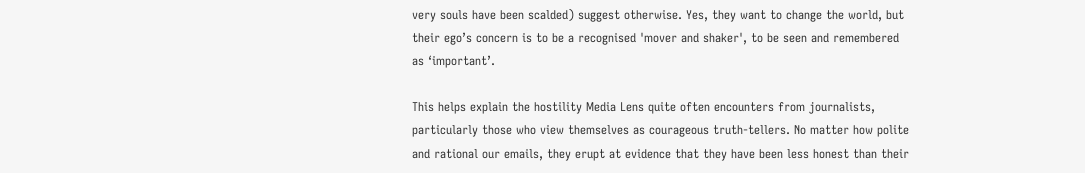very souls have been scalded) suggest otherwise. Yes, they want to change the world, but their ego’s concern is to be a recognised 'mover and shaker', to be seen and remembered as ‘important’.

This helps explain the hostility Media Lens quite often encounters from journalists, particularly those who view themselves as courageous truth-tellers. No matter how polite and rational our emails, they erupt at evidence that they have been less honest than their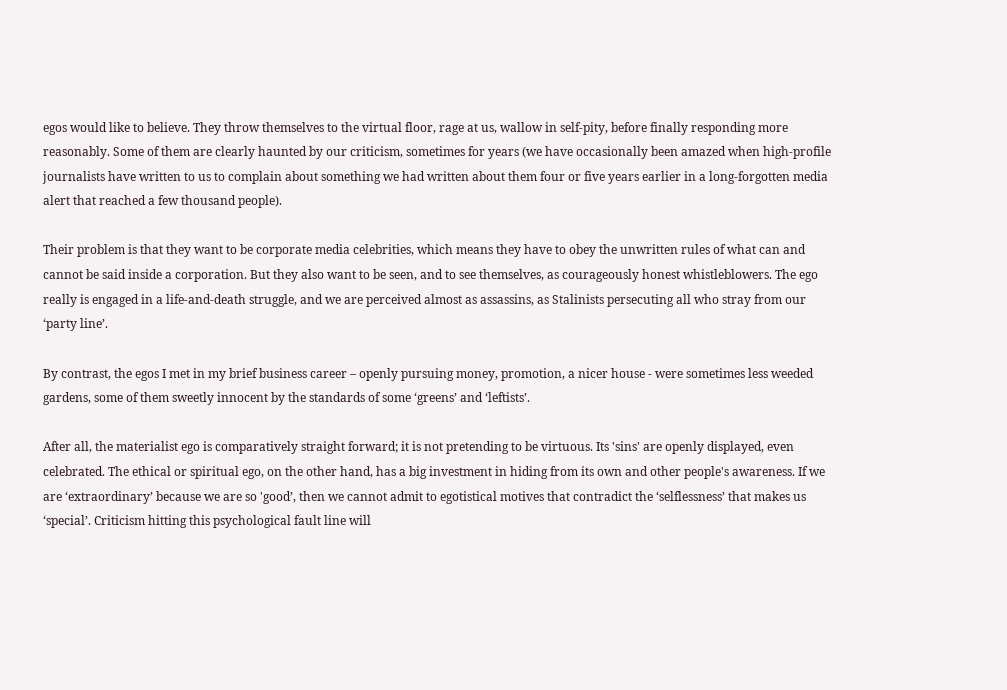egos would like to believe. They throw themselves to the virtual floor, rage at us, wallow in self-pity, before finally responding more reasonably. Some of them are clearly haunted by our criticism, sometimes for years (we have occasionally been amazed when high-profile journalists have written to us to complain about something we had written about them four or five years earlier in a long-forgotten media alert that reached a few thousand people).

Their problem is that they want to be corporate media celebrities, which means they have to obey the unwritten rules of what can and cannot be said inside a corporation. But they also want to be seen, and to see themselves, as courageously honest whistleblowers. The ego really is engaged in a life-and-death struggle, and we are perceived almost as assassins, as Stalinists persecuting all who stray from our ‘party line’.

By contrast, the egos I met in my brief business career – openly pursuing money, promotion, a nicer house - were sometimes less weeded gardens, some of them sweetly innocent by the standards of some ‘greens’ and ‘leftists’.

After all, the materialist ego is comparatively straight forward; it is not pretending to be virtuous. Its 'sins' are openly displayed, even celebrated. The ethical or spiritual ego, on the other hand, has a big investment in hiding from its own and other people's awareness. If we are ‘extraordinary’ because we are so 'good’, then we cannot admit to egotistical motives that contradict the ‘selflessness’ that makes us ‘special’. Criticism hitting this psychological fault line will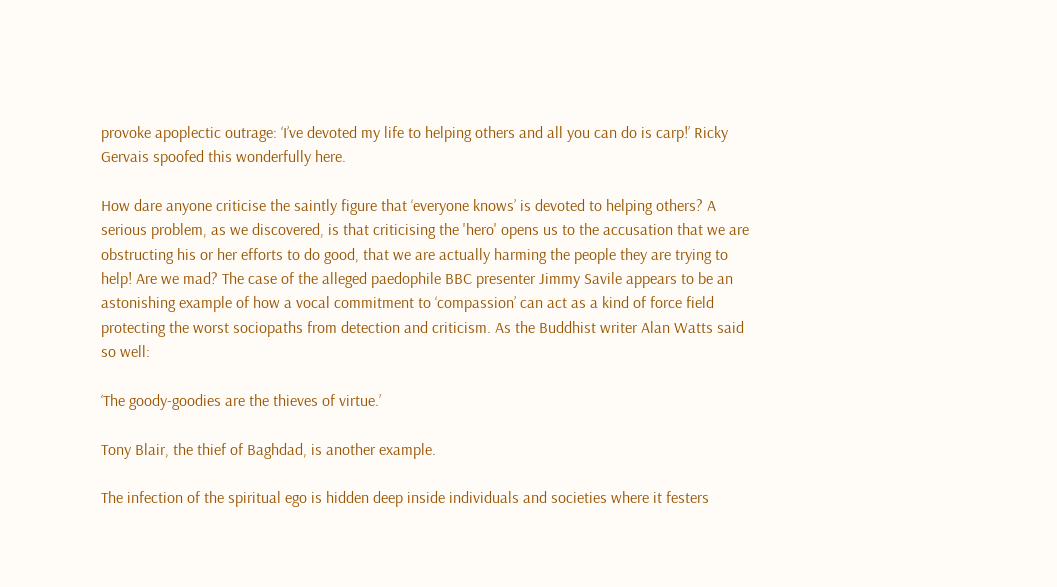provoke apoplectic outrage: ‘I’ve devoted my life to helping others and all you can do is carp!’ Ricky Gervais spoofed this wonderfully here.

How dare anyone criticise the saintly figure that ‘everyone knows’ is devoted to helping others? A serious problem, as we discovered, is that criticising the 'hero' opens us to the accusation that we are obstructing his or her efforts to do good, that we are actually harming the people they are trying to help! Are we mad? The case of the alleged paedophile BBC presenter Jimmy Savile appears to be an astonishing example of how a vocal commitment to ‘compassion’ can act as a kind of force field protecting the worst sociopaths from detection and criticism. As the Buddhist writer Alan Watts said so well:

‘The goody-goodies are the thieves of virtue.’

Tony Blair, the thief of Baghdad, is another example.

The infection of the spiritual ego is hidden deep inside individuals and societies where it festers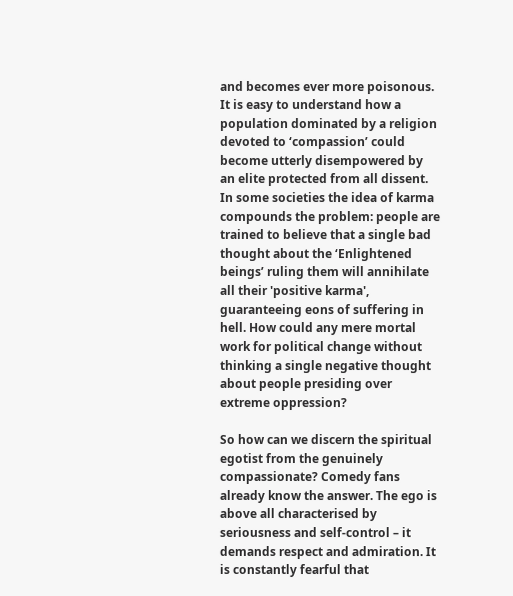and becomes ever more poisonous. It is easy to understand how a population dominated by a religion devoted to ‘compassion’ could become utterly disempowered by an elite protected from all dissent. In some societies the idea of karma compounds the problem: people are trained to believe that a single bad thought about the ‘Enlightened beings’ ruling them will annihilate all their 'positive karma', guaranteeing eons of suffering in hell. How could any mere mortal work for political change without thinking a single negative thought about people presiding over extreme oppression?

So how can we discern the spiritual egotist from the genuinely compassionate? Comedy fans already know the answer. The ego is above all characterised by seriousness and self-control – it demands respect and admiration. It is constantly fearful that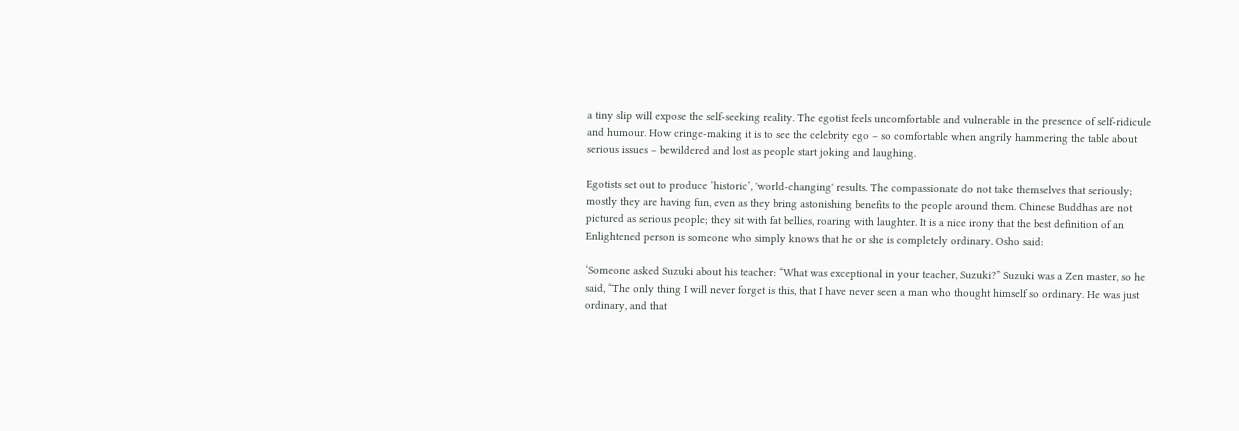a tiny slip will expose the self-seeking reality. The egotist feels uncomfortable and vulnerable in the presence of self-ridicule and humour. How cringe-making it is to see the celebrity ego – so comfortable when angrily hammering the table about serious issues – bewildered and lost as people start joking and laughing.

Egotists set out to produce ‘historic’, 'world-changing' results. The compassionate do not take themselves that seriously; mostly they are having fun, even as they bring astonishing benefits to the people around them. Chinese Buddhas are not pictured as serious people; they sit with fat bellies, roaring with laughter. It is a nice irony that the best definition of an Enlightened person is someone who simply knows that he or she is completely ordinary. Osho said:

‘Someone asked Suzuki about his teacher: “What was exceptional in your teacher, Suzuki?” Suzuki was a Zen master, so he said, “The only thing I will never forget is this, that I have never seen a man who thought himself so ordinary. He was just ordinary, and that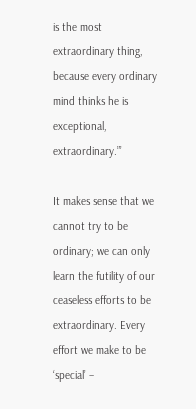is the most extraordinary thing, because every ordinary mind thinks he is exceptional, extraordinary.”’

It makes sense that we cannot try to be ordinary; we can only learn the futility of our ceaseless efforts to be extraordinary. Every effort we make to be ‘special’ –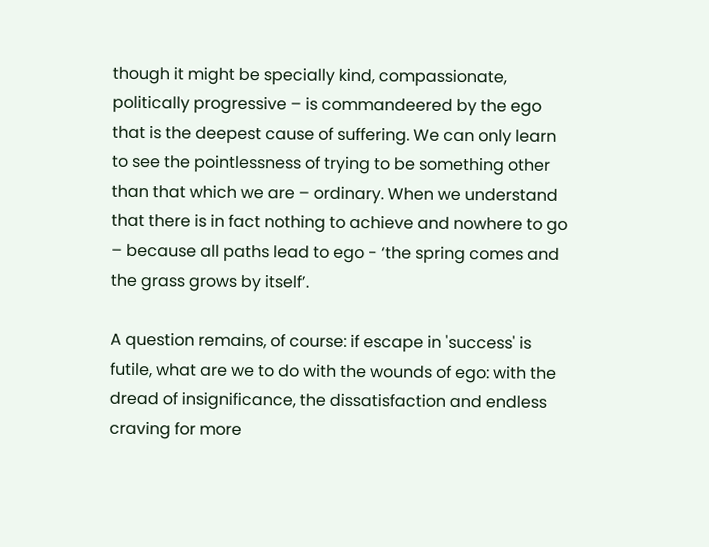though it might be specially kind, compassionate, politically progressive – is commandeered by the ego that is the deepest cause of suffering. We can only learn to see the pointlessness of trying to be something other than that which we are – ordinary. When we understand that there is in fact nothing to achieve and nowhere to go – because all paths lead to ego - ‘the spring comes and the grass grows by itself’.

A question remains, of course: if escape in 'success' is futile, what are we to do with the wounds of ego: with the dread of insignificance, the dissatisfaction and endless craving for more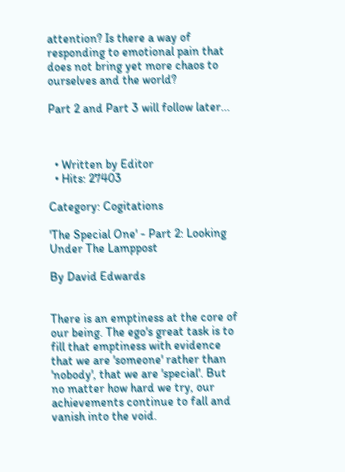attention? Is there a way of responding to emotional pain that does not bring yet more chaos to ourselves and the world?

Part 2 and Part 3 will follow later...



  • Written by Editor
  • Hits: 27403

Category: Cogitations

'The Special One' - Part 2: Looking Under The Lamppost

By David Edwards


There is an emptiness at the core of our being. The ego's great task is to fill that emptiness with evidence that we are 'someone' rather than 'nobody', that we are 'special'. But no matter how hard we try, our achievements continue to fall and vanish into the void.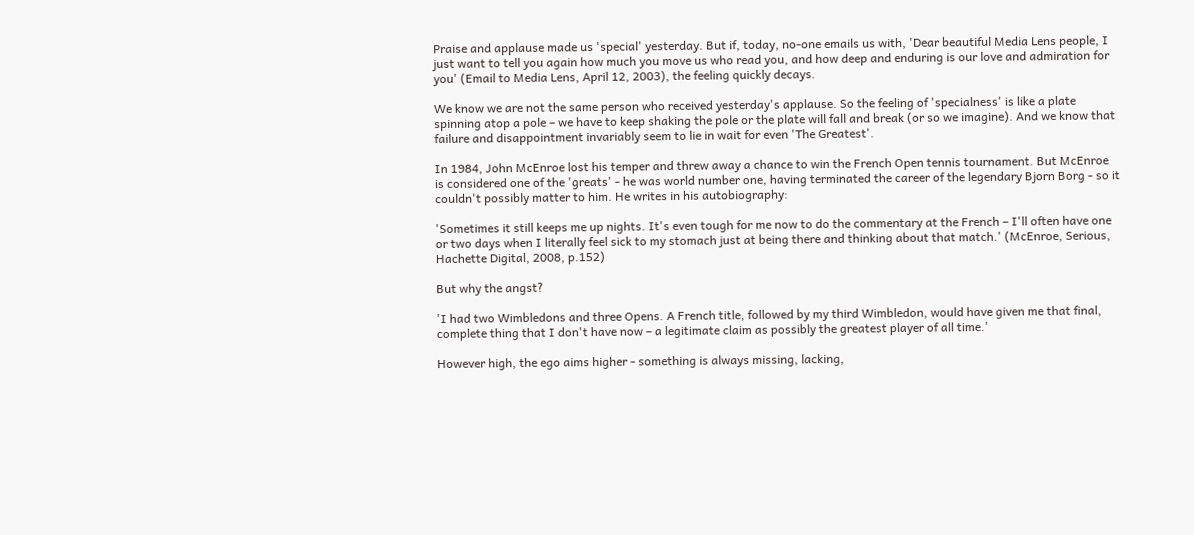Praise and applause made us 'special' yesterday. But if, today, no-one emails us with, 'Dear beautiful Media Lens people, I just want to tell you again how much you move us who read you, and how deep and enduring is our love and admiration for you' (Email to Media Lens, April 12, 2003), the feeling quickly decays.

We know we are not the same person who received yesterday's applause. So the feeling of 'specialness' is like a plate spinning atop a pole – we have to keep shaking the pole or the plate will fall and break (or so we imagine). And we know that failure and disappointment invariably seem to lie in wait for even 'The Greatest'.

In 1984, John McEnroe lost his temper and threw away a chance to win the French Open tennis tournament. But McEnroe is considered one of the 'greats' - he was world number one, having terminated the career of the legendary Bjorn Borg - so it couldn't possibly matter to him. He writes in his autobiography:

'Sometimes it still keeps me up nights. It's even tough for me now to do the commentary at the French – I'll often have one or two days when I literally feel sick to my stomach just at being there and thinking about that match.' (McEnroe, Serious, Hachette Digital, 2008, p.152)

But why the angst?

'I had two Wimbledons and three Opens. A French title, followed by my third Wimbledon, would have given me that final, complete thing that I don't have now – a legitimate claim as possibly the greatest player of all time.'

However high, the ego aims higher - something is always missing, lacking,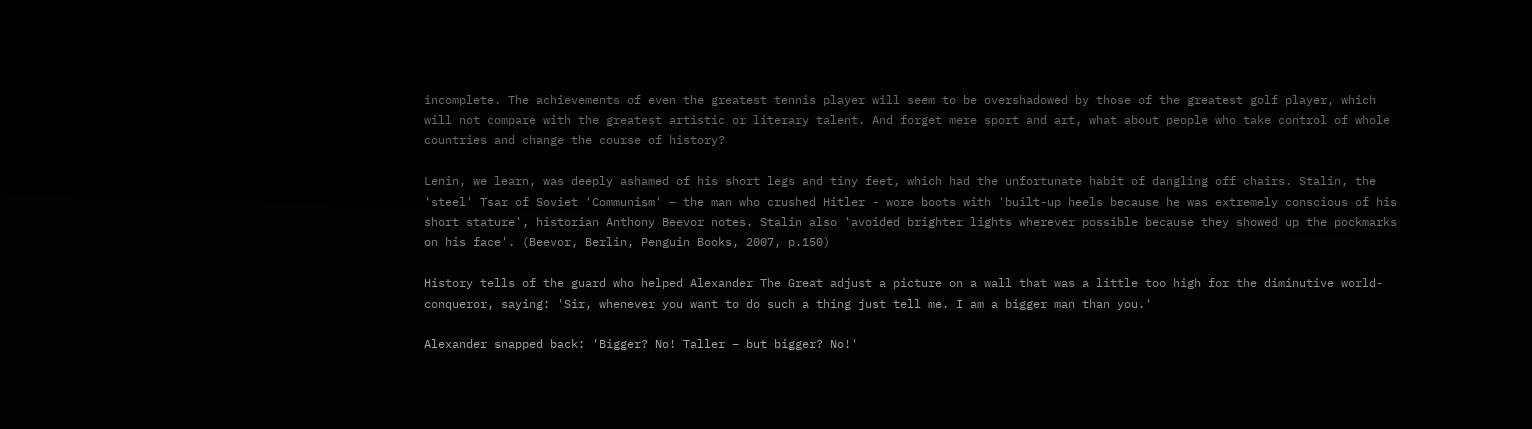incomplete. The achievements of even the greatest tennis player will seem to be overshadowed by those of the greatest golf player, which will not compare with the greatest artistic or literary talent. And forget mere sport and art, what about people who take control of whole countries and change the course of history?

Lenin, we learn, was deeply ashamed of his short legs and tiny feet, which had the unfortunate habit of dangling off chairs. Stalin, the 'steel' Tsar of Soviet 'Communism' – the man who crushed Hitler - wore boots with 'built-up heels because he was extremely conscious of his short stature', historian Anthony Beevor notes. Stalin also 'avoided brighter lights wherever possible because they showed up the pockmarks on his face'. (Beevor, Berlin, Penguin Books, 2007, p.150)

History tells of the guard who helped Alexander The Great adjust a picture on a wall that was a little too high for the diminutive world-conqueror, saying: 'Sir, whenever you want to do such a thing just tell me. I am a bigger man than you.'

Alexander snapped back: 'Bigger? No! Taller – but bigger? No!'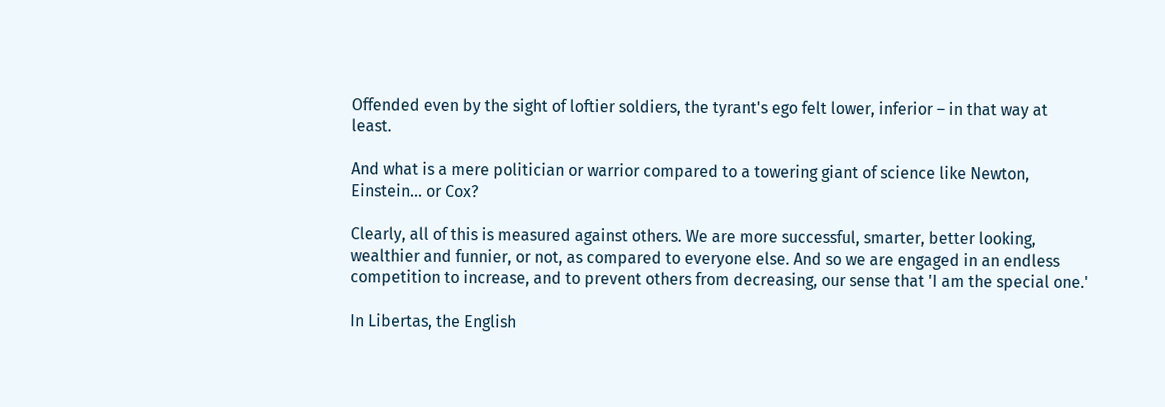Offended even by the sight of loftier soldiers, the tyrant's ego felt lower, inferior – in that way at least.

And what is a mere politician or warrior compared to a towering giant of science like Newton, Einstein... or Cox?

Clearly, all of this is measured against others. We are more successful, smarter, better looking, wealthier and funnier, or not, as compared to everyone else. And so we are engaged in an endless competition to increase, and to prevent others from decreasing, our sense that 'I am the special one.'

In Libertas, the English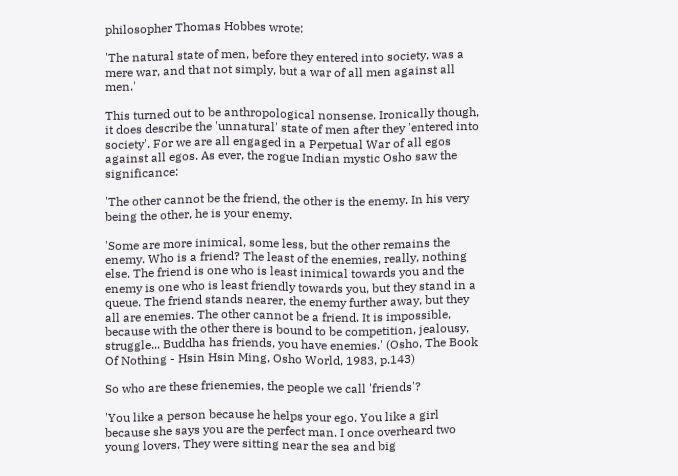philosopher Thomas Hobbes wrote:

'The natural state of men, before they entered into society, was a mere war, and that not simply, but a war of all men against all men.'

This turned out to be anthropological nonsense. Ironically though, it does describe the 'unnatural' state of men after they 'entered into society'. For we are all engaged in a Perpetual War of all egos against all egos. As ever, the rogue Indian mystic Osho saw the significance:

'The other cannot be the friend, the other is the enemy. In his very being the other, he is your enemy.

'Some are more inimical, some less, but the other remains the enemy. Who is a friend? The least of the enemies, really, nothing else. The friend is one who is least inimical towards you and the enemy is one who is least friendly towards you, but they stand in a queue. The friend stands nearer, the enemy further away, but they all are enemies. The other cannot be a friend. It is impossible, because with the other there is bound to be competition, jealousy, struggle... Buddha has friends, you have enemies.' (Osho, The Book Of Nothing - Hsin Hsin Ming, Osho World, 1983, p.143)

So who are these frienemies, the people we call 'friends'?

'You like a person because he helps your ego. You like a girl because she says you are the perfect man. I once overheard two young lovers. They were sitting near the sea and big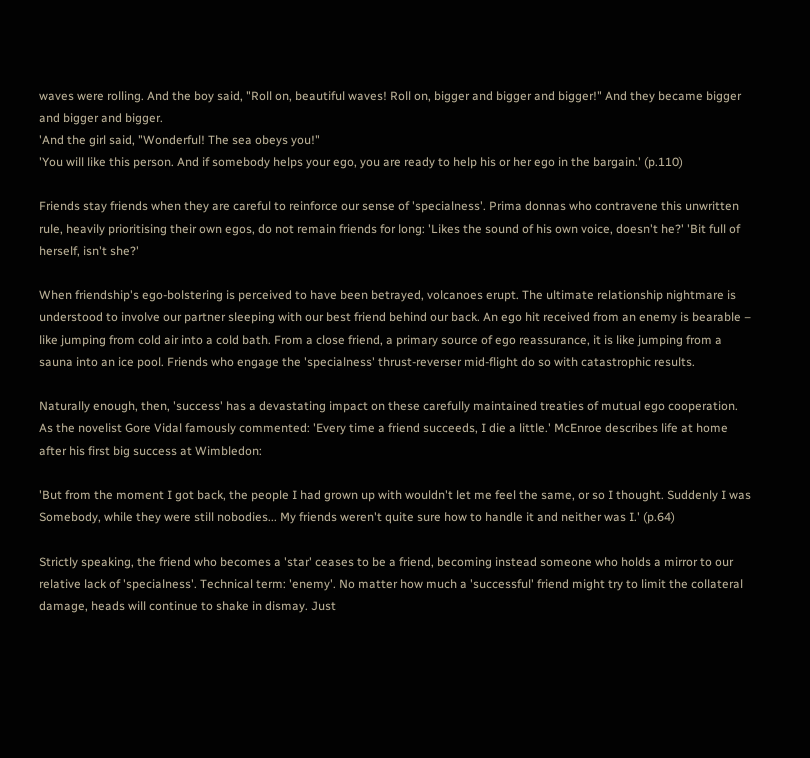waves were rolling. And the boy said, "Roll on, beautiful waves! Roll on, bigger and bigger and bigger!" And they became bigger and bigger and bigger.
'And the girl said, "Wonderful! The sea obeys you!"
'You will like this person. And if somebody helps your ego, you are ready to help his or her ego in the bargain.' (p.110)

Friends stay friends when they are careful to reinforce our sense of 'specialness'. Prima donnas who contravene this unwritten rule, heavily prioritising their own egos, do not remain friends for long: 'Likes the sound of his own voice, doesn't he?' 'Bit full of herself, isn't she?'

When friendship's ego-bolstering is perceived to have been betrayed, volcanoes erupt. The ultimate relationship nightmare is understood to involve our partner sleeping with our best friend behind our back. An ego hit received from an enemy is bearable – like jumping from cold air into a cold bath. From a close friend, a primary source of ego reassurance, it is like jumping from a sauna into an ice pool. Friends who engage the 'specialness' thrust-reverser mid-flight do so with catastrophic results.

Naturally enough, then, 'success' has a devastating impact on these carefully maintained treaties of mutual ego cooperation. As the novelist Gore Vidal famously commented: 'Every time a friend succeeds, I die a little.' McEnroe describes life at home after his first big success at Wimbledon:

'But from the moment I got back, the people I had grown up with wouldn't let me feel the same, or so I thought. Suddenly I was Somebody, while they were still nobodies... My friends weren't quite sure how to handle it and neither was I.' (p.64)

Strictly speaking, the friend who becomes a 'star' ceases to be a friend, becoming instead someone who holds a mirror to our relative lack of 'specialness'. Technical term: 'enemy'. No matter how much a 'successful' friend might try to limit the collateral damage, heads will continue to shake in dismay. Just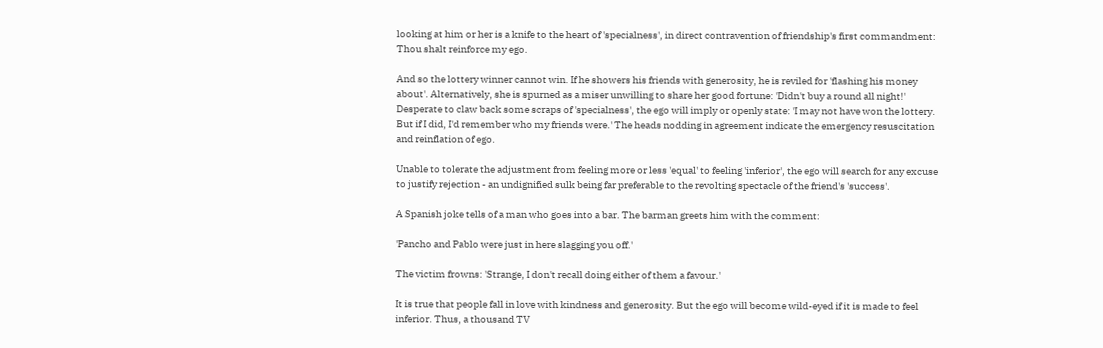looking at him or her is a knife to the heart of 'specialness', in direct contravention of friendship's first commandment: Thou shalt reinforce my ego.

And so the lottery winner cannot win. If he showers his friends with generosity, he is reviled for 'flashing his money about'. Alternatively, she is spurned as a miser unwilling to share her good fortune: 'Didn't buy a round all night!' Desperate to claw back some scraps of 'specialness', the ego will imply or openly state: 'I may not have won the lottery. But if I did, I'd remember who my friends were.' The heads nodding in agreement indicate the emergency resuscitation and reinflation of ego.

Unable to tolerate the adjustment from feeling more or less 'equal' to feeling 'inferior', the ego will search for any excuse to justify rejection - an undignified sulk being far preferable to the revolting spectacle of the friend's 'success'.

A Spanish joke tells of a man who goes into a bar. The barman greets him with the comment:

'Pancho and Pablo were just in here slagging you off.'

The victim frowns: 'Strange, I don't recall doing either of them a favour.'

It is true that people fall in love with kindness and generosity. But the ego will become wild-eyed if it is made to feel inferior. Thus, a thousand TV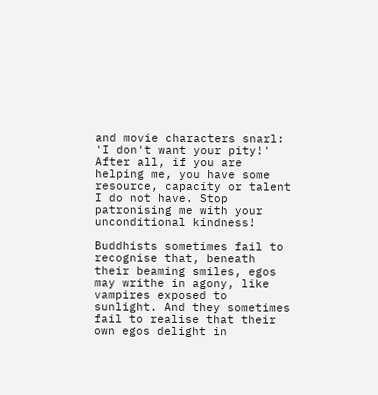and movie characters snarl: 'I don't want your pity!' After all, if you are helping me, you have some resource, capacity or talent I do not have. Stop patronising me with your unconditional kindness!

Buddhists sometimes fail to recognise that, beneath their beaming smiles, egos may writhe in agony, like vampires exposed to sunlight. And they sometimes fail to realise that their own egos delight in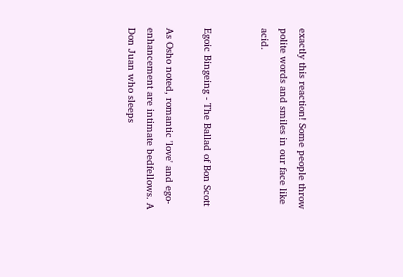exactly this reaction! Some people throw polite words and smiles in our face like acid.


Egoic Bingeing - The Ballad of Bon Scott

As Osho noted, romantic 'love' and ego-enhancement are intimate bedfellows. A Don Juan who sleeps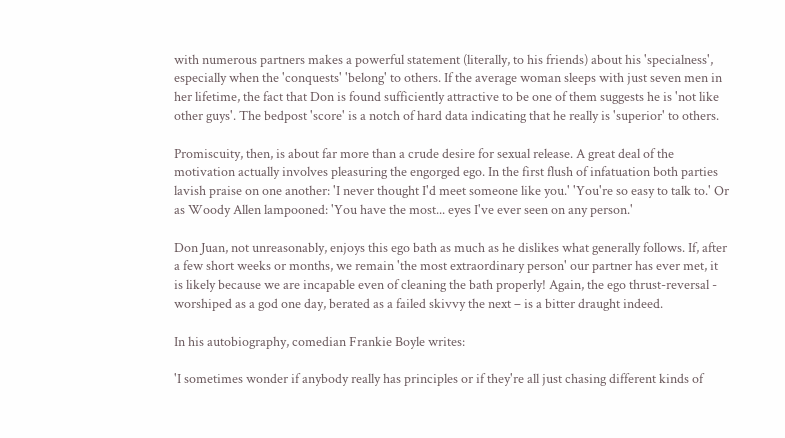with numerous partners makes a powerful statement (literally, to his friends) about his 'specialness', especially when the 'conquests' 'belong' to others. If the average woman sleeps with just seven men in her lifetime, the fact that Don is found sufficiently attractive to be one of them suggests he is 'not like other guys'. The bedpost 'score' is a notch of hard data indicating that he really is 'superior' to others.

Promiscuity, then, is about far more than a crude desire for sexual release. A great deal of the motivation actually involves pleasuring the engorged ego. In the first flush of infatuation both parties lavish praise on one another: 'I never thought I'd meet someone like you.' 'You're so easy to talk to.' Or as Woody Allen lampooned: 'You have the most... eyes I've ever seen on any person.'

Don Juan, not unreasonably, enjoys this ego bath as much as he dislikes what generally follows. If, after a few short weeks or months, we remain 'the most extraordinary person' our partner has ever met, it is likely because we are incapable even of cleaning the bath properly! Again, the ego thrust-reversal - worshiped as a god one day, berated as a failed skivvy the next – is a bitter draught indeed.

In his autobiography, comedian Frankie Boyle writes:

'I sometimes wonder if anybody really has principles or if they're all just chasing different kinds of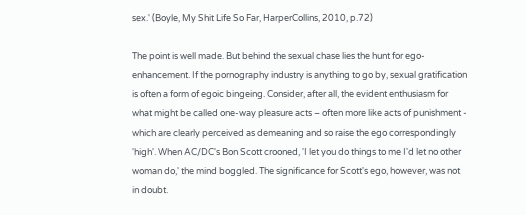sex.' (Boyle, My Shit Life So Far, HarperCollins, 2010, p.72)

The point is well made. But behind the sexual chase lies the hunt for ego-enhancement. If the pornography industry is anything to go by, sexual gratification is often a form of egoic bingeing. Consider, after all, the evident enthusiasm for what might be called one-way pleasure acts – often more like acts of punishment - which are clearly perceived as demeaning and so raise the ego correspondingly 'high'. When AC/DC's Bon Scott crooned, 'I let you do things to me I'd let no other woman do,' the mind boggled. The significance for Scott's ego, however, was not in doubt.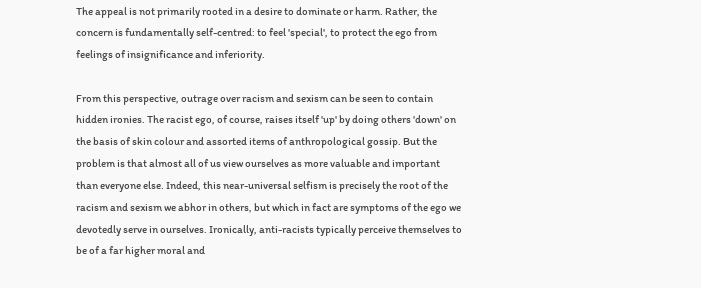The appeal is not primarily rooted in a desire to dominate or harm. Rather, the concern is fundamentally self-centred: to feel 'special', to protect the ego from feelings of insignificance and inferiority.

From this perspective, outrage over racism and sexism can be seen to contain hidden ironies. The racist ego, of course, raises itself 'up' by doing others 'down' on the basis of skin colour and assorted items of anthropological gossip. But the problem is that almost all of us view ourselves as more valuable and important than everyone else. Indeed, this near-universal selfism is precisely the root of the racism and sexism we abhor in others, but which in fact are symptoms of the ego we devotedly serve in ourselves. Ironically, anti-racists typically perceive themselves to be of a far higher moral and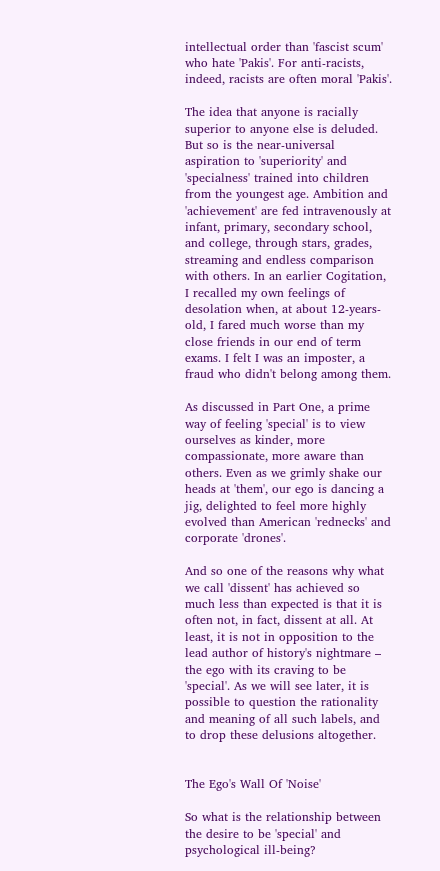intellectual order than 'fascist scum' who hate 'Pakis'. For anti-racists, indeed, racists are often moral 'Pakis'.

The idea that anyone is racially superior to anyone else is deluded. But so is the near-universal aspiration to 'superiority' and 'specialness' trained into children from the youngest age. Ambition and 'achievement' are fed intravenously at infant, primary, secondary school, and college, through stars, grades, streaming and endless comparison with others. In an earlier Cogitation, I recalled my own feelings of desolation when, at about 12-years-old, I fared much worse than my close friends in our end of term exams. I felt I was an imposter, a fraud who didn't belong among them.

As discussed in Part One, a prime way of feeling 'special' is to view ourselves as kinder, more compassionate, more aware than others. Even as we grimly shake our heads at 'them', our ego is dancing a jig, delighted to feel more highly evolved than American 'rednecks' and corporate 'drones'.

And so one of the reasons why what we call 'dissent' has achieved so much less than expected is that it is often not, in fact, dissent at all. At least, it is not in opposition to the lead author of history's nightmare – the ego with its craving to be 'special'. As we will see later, it is possible to question the rationality and meaning of all such labels, and to drop these delusions altogether.


The Ego's Wall Of 'Noise'

So what is the relationship between the desire to be 'special' and psychological ill-being?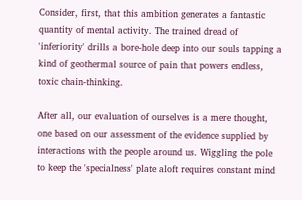Consider, first, that this ambition generates a fantastic quantity of mental activity. The trained dread of 'inferiority' drills a bore-hole deep into our souls tapping a kind of geothermal source of pain that powers endless, toxic chain-thinking.

After all, our evaluation of ourselves is a mere thought, one based on our assessment of the evidence supplied by interactions with the people around us. Wiggling the pole to keep the 'specialness' plate aloft requires constant mind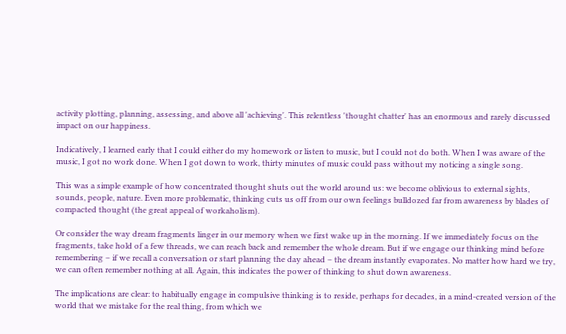activity plotting, planning, assessing, and above all 'achieving'. This relentless 'thought chatter' has an enormous and rarely discussed impact on our happiness.

Indicatively, I learned early that I could either do my homework or listen to music, but I could not do both. When I was aware of the music, I got no work done. When I got down to work, thirty minutes of music could pass without my noticing a single song.

This was a simple example of how concentrated thought shuts out the world around us: we become oblivious to external sights, sounds, people, nature. Even more problematic, thinking cuts us off from our own feelings bulldozed far from awareness by blades of compacted thought (the great appeal of workaholism).

Or consider the way dream fragments linger in our memory when we first wake up in the morning. If we immediately focus on the fragments, take hold of a few threads, we can reach back and remember the whole dream. But if we engage our thinking mind before remembering – if we recall a conversation or start planning the day ahead – the dream instantly evaporates. No matter how hard we try, we can often remember nothing at all. Again, this indicates the power of thinking to shut down awareness.

The implications are clear: to habitually engage in compulsive thinking is to reside, perhaps for decades, in a mind-created version of the world that we mistake for the real thing, from which we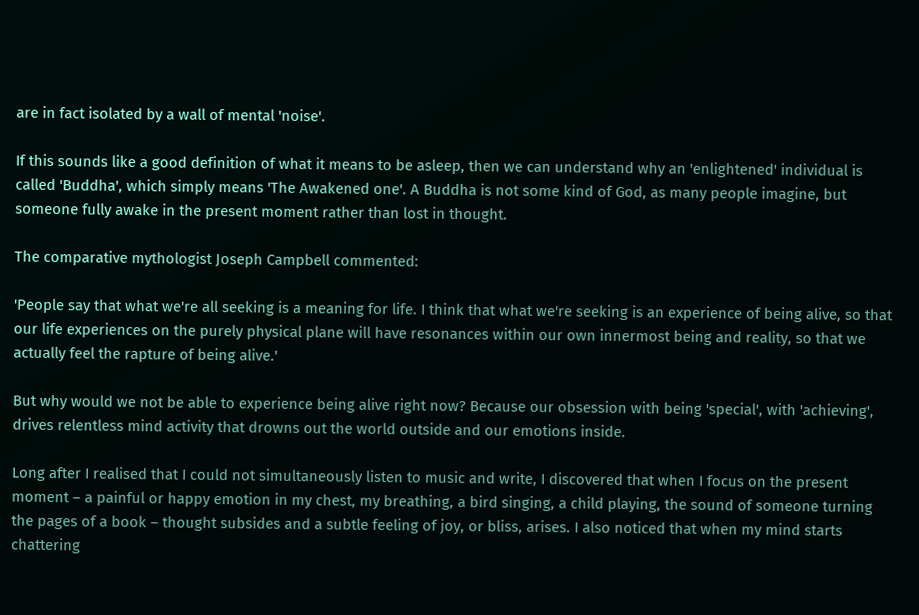are in fact isolated by a wall of mental 'noise'.

If this sounds like a good definition of what it means to be asleep, then we can understand why an 'enlightened' individual is called 'Buddha', which simply means 'The Awakened one'. A Buddha is not some kind of God, as many people imagine, but someone fully awake in the present moment rather than lost in thought.

The comparative mythologist Joseph Campbell commented:

'People say that what we're all seeking is a meaning for life. I think that what we're seeking is an experience of being alive, so that our life experiences on the purely physical plane will have resonances within our own innermost being and reality, so that we actually feel the rapture of being alive.'

But why would we not be able to experience being alive right now? Because our obsession with being 'special', with 'achieving', drives relentless mind activity that drowns out the world outside and our emotions inside.

Long after I realised that I could not simultaneously listen to music and write, I discovered that when I focus on the present moment – a painful or happy emotion in my chest, my breathing, a bird singing, a child playing, the sound of someone turning the pages of a book – thought subsides and a subtle feeling of joy, or bliss, arises. I also noticed that when my mind starts chattering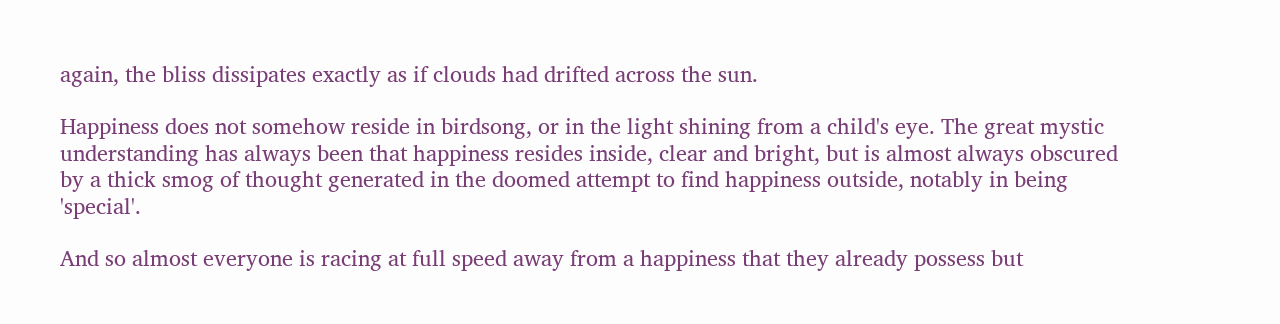again, the bliss dissipates exactly as if clouds had drifted across the sun.

Happiness does not somehow reside in birdsong, or in the light shining from a child's eye. The great mystic understanding has always been that happiness resides inside, clear and bright, but is almost always obscured by a thick smog of thought generated in the doomed attempt to find happiness outside, notably in being 'special'.

And so almost everyone is racing at full speed away from a happiness that they already possess but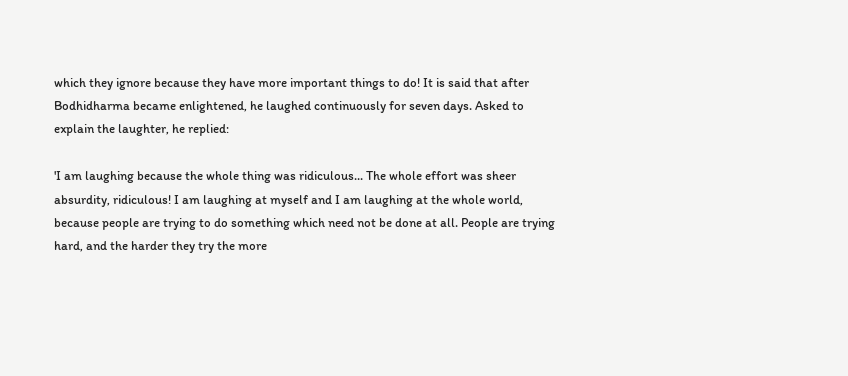which they ignore because they have more important things to do! It is said that after Bodhidharma became enlightened, he laughed continuously for seven days. Asked to explain the laughter, he replied:

'I am laughing because the whole thing was ridiculous... The whole effort was sheer absurdity, ridiculous! I am laughing at myself and I am laughing at the whole world, because people are trying to do something which need not be done at all. People are trying hard, and the harder they try the more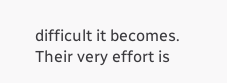difficult it becomes. Their very effort is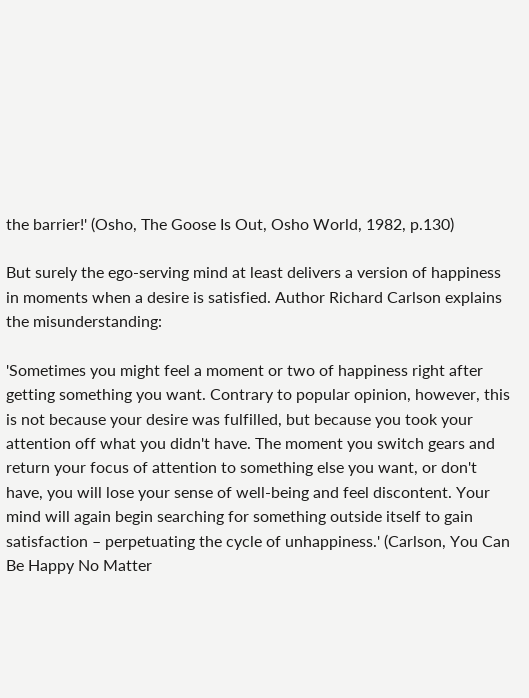the barrier!' (Osho, The Goose Is Out, Osho World, 1982, p.130)

But surely the ego-serving mind at least delivers a version of happiness in moments when a desire is satisfied. Author Richard Carlson explains the misunderstanding:

'Sometimes you might feel a moment or two of happiness right after getting something you want. Contrary to popular opinion, however, this is not because your desire was fulfilled, but because you took your attention off what you didn't have. The moment you switch gears and return your focus of attention to something else you want, or don't have, you will lose your sense of well-being and feel discontent. Your mind will again begin searching for something outside itself to gain satisfaction – perpetuating the cycle of unhappiness.' (Carlson, You Can Be Happy No Matter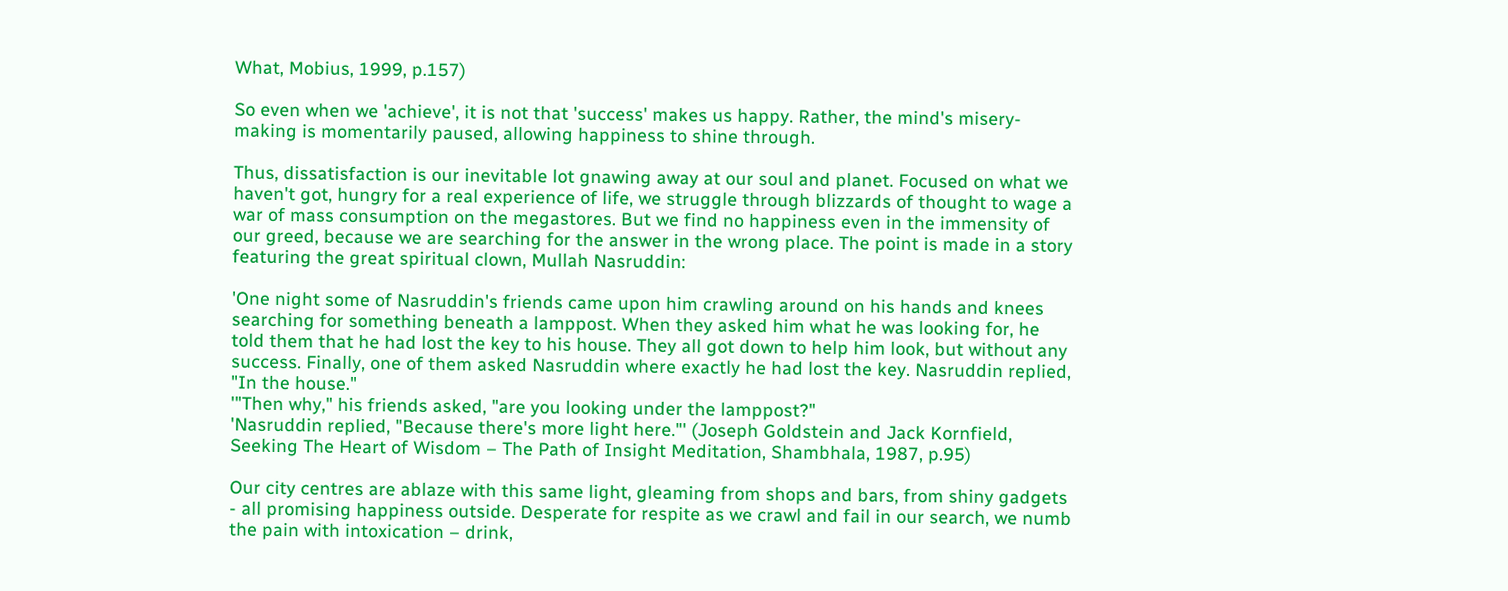What, Mobius, 1999, p.157)

So even when we 'achieve', it is not that 'success' makes us happy. Rather, the mind's misery-making is momentarily paused, allowing happiness to shine through.

Thus, dissatisfaction is our inevitable lot gnawing away at our soul and planet. Focused on what we haven't got, hungry for a real experience of life, we struggle through blizzards of thought to wage a war of mass consumption on the megastores. But we find no happiness even in the immensity of our greed, because we are searching for the answer in the wrong place. The point is made in a story featuring the great spiritual clown, Mullah Nasruddin:

'One night some of Nasruddin's friends came upon him crawling around on his hands and knees searching for something beneath a lamppost. When they asked him what he was looking for, he told them that he had lost the key to his house. They all got down to help him look, but without any success. Finally, one of them asked Nasruddin where exactly he had lost the key. Nasruddin replied, "In the house."
'"Then why," his friends asked, "are you looking under the lamppost?"
'Nasruddin replied, "Because there's more light here."' (Joseph Goldstein and Jack Kornfield, Seeking The Heart of Wisdom – The Path of Insight Meditation, Shambhala, 1987, p.95)

Our city centres are ablaze with this same light, gleaming from shops and bars, from shiny gadgets - all promising happiness outside. Desperate for respite as we crawl and fail in our search, we numb the pain with intoxication – drink,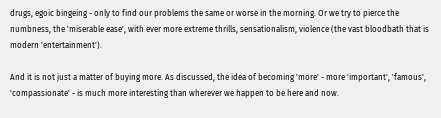drugs, egoic bingeing - only to find our problems the same or worse in the morning. Or we try to pierce the numbness, the 'miserable ease', with ever more extreme thrills, sensationalism, violence (the vast bloodbath that is modern 'entertainment').

And it is not just a matter of buying more. As discussed, the idea of becoming 'more' - more 'important', 'famous', 'compassionate' - is much more interesting than wherever we happen to be here and now.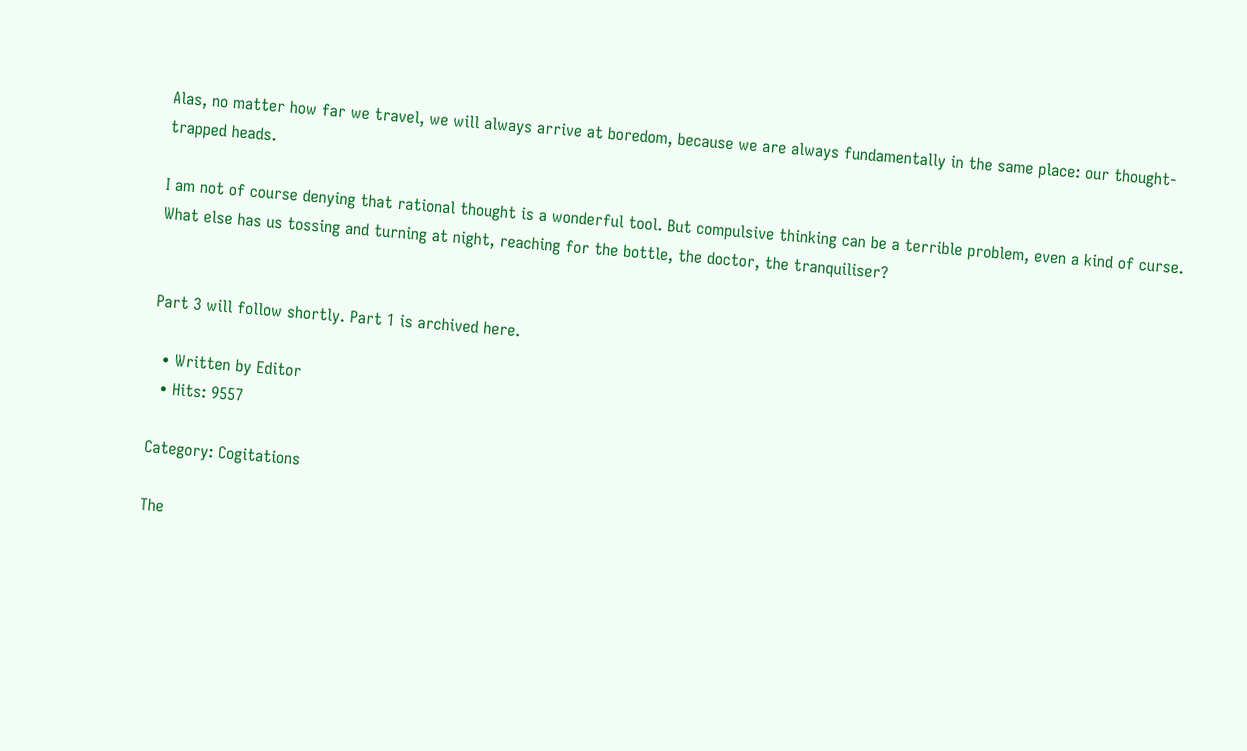Alas, no matter how far we travel, we will always arrive at boredom, because we are always fundamentally in the same place: our thought-trapped heads.

I am not of course denying that rational thought is a wonderful tool. But compulsive thinking can be a terrible problem, even a kind of curse. What else has us tossing and turning at night, reaching for the bottle, the doctor, the tranquiliser?


Part 3 will follow shortly. Part 1 is archived here.

  • Written by Editor
  • Hits: 9557

Category: Cogitations

The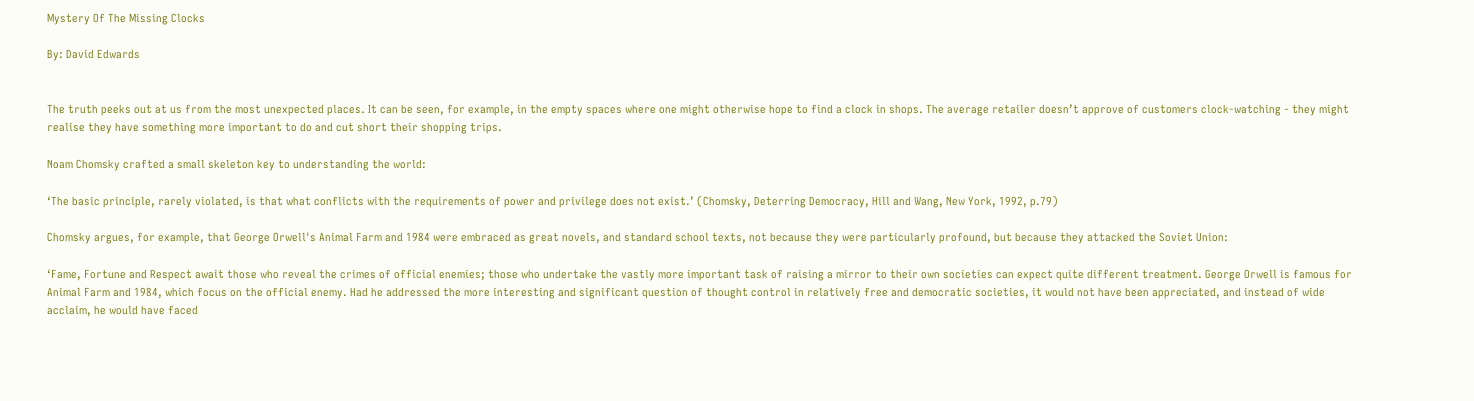Mystery Of The Missing Clocks

By: David Edwards


The truth peeks out at us from the most unexpected places. It can be seen, for example, in the empty spaces where one might otherwise hope to find a clock in shops. The average retailer doesn’t approve of customers clock-watching - they might realise they have something more important to do and cut short their shopping trips.

Noam Chomsky crafted a small skeleton key to understanding the world:

‘The basic principle, rarely violated, is that what conflicts with the requirements of power and privilege does not exist.’ (Chomsky, Deterring Democracy, Hill and Wang, New York, 1992, p.79)

Chomsky argues, for example, that George Orwell's Animal Farm and 1984 were embraced as great novels, and standard school texts, not because they were particularly profound, but because they attacked the Soviet Union:

‘Fame, Fortune and Respect await those who reveal the crimes of official enemies; those who undertake the vastly more important task of raising a mirror to their own societies can expect quite different treatment. George Orwell is famous for Animal Farm and 1984, which focus on the official enemy. Had he addressed the more interesting and significant question of thought control in relatively free and democratic societies, it would not have been appreciated, and instead of wide acclaim, he would have faced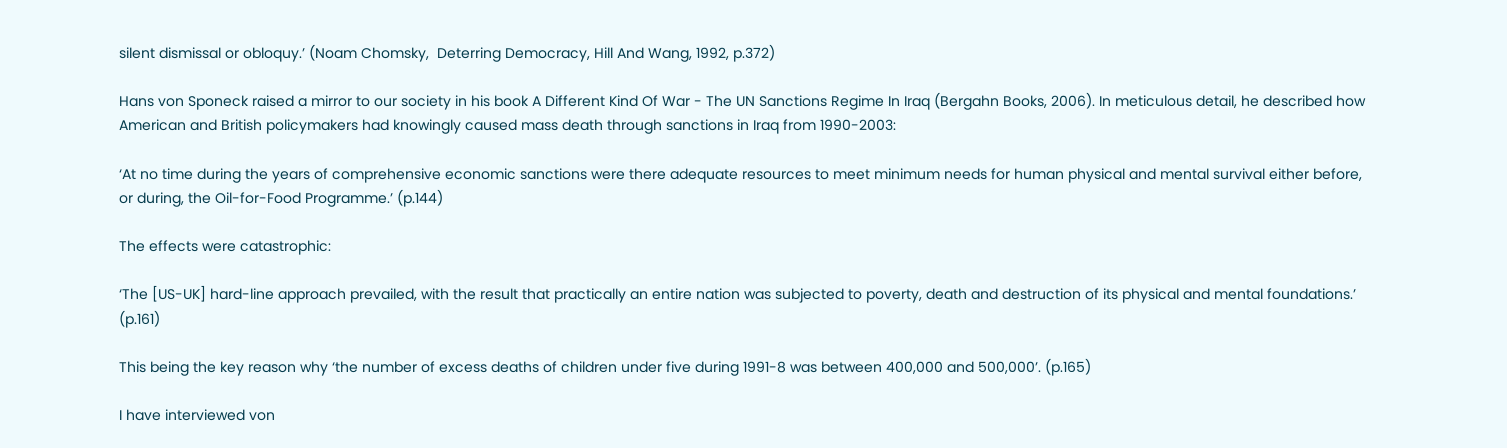silent dismissal or obloquy.’ (Noam Chomsky,  Deterring Democracy, Hill And Wang, 1992, p.372)

Hans von Sponeck raised a mirror to our society in his book A Different Kind Of War - The UN Sanctions Regime In Iraq (Bergahn Books, 2006). In meticulous detail, he described how American and British policymakers had knowingly caused mass death through sanctions in Iraq from 1990-2003:

‘At no time during the years of comprehensive economic sanctions were there adequate resources to meet minimum needs for human physical and mental survival either before, or during, the Oil-for-Food Programme.’ (p.144)

The effects were catastrophic:

‘The [US-UK] hard-line approach prevailed, with the result that practically an entire nation was subjected to poverty, death and destruction of its physical and mental foundations.’ (p.161)

This being the key reason why ‘the number of excess deaths of children under five during 1991-8 was between 400,000 and 500,000’. (p.165)

I have interviewed von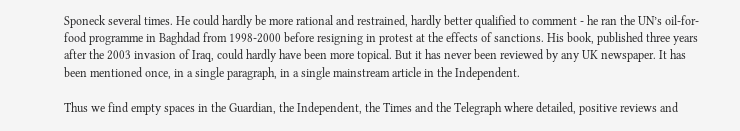Sponeck several times. He could hardly be more rational and restrained, hardly better qualified to comment - he ran the UN’s oil-for-food programme in Baghdad from 1998-2000 before resigning in protest at the effects of sanctions. His book, published three years after the 2003 invasion of Iraq, could hardly have been more topical. But it has never been reviewed by any UK newspaper. It has been mentioned once, in a single paragraph, in a single mainstream article in the Independent.

Thus we find empty spaces in the Guardian, the Independent, the Times and the Telegraph where detailed, positive reviews and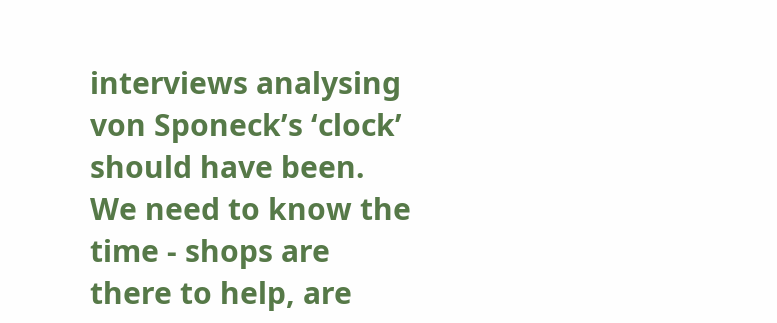interviews analysing von Sponeck’s ‘clock’ should have been. We need to know the time - shops are there to help, are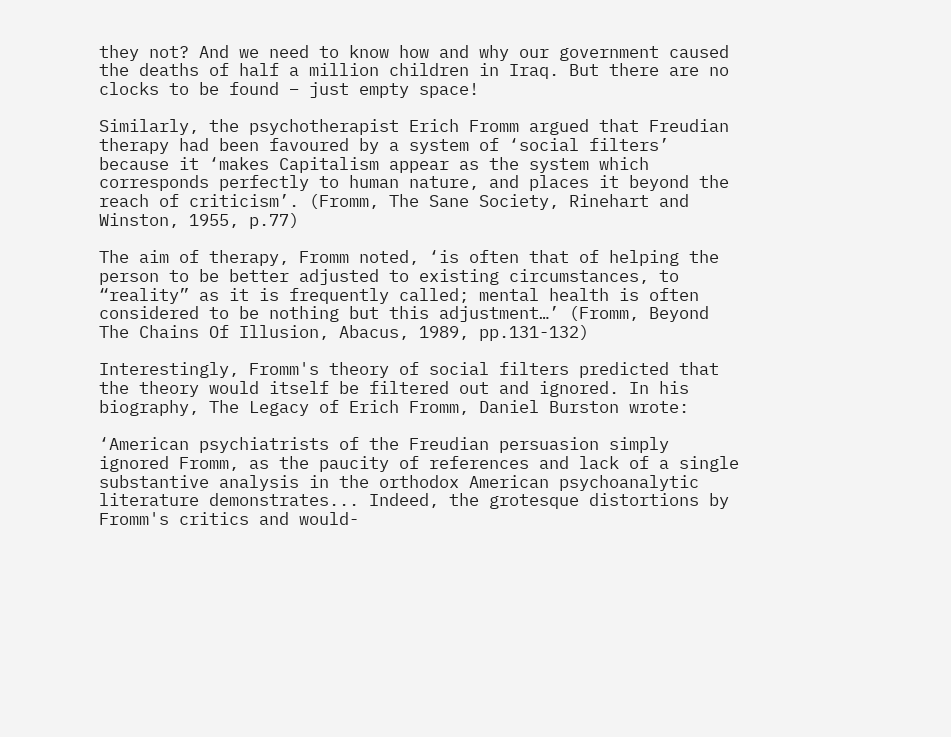they not? And we need to know how and why our government caused the deaths of half a million children in Iraq. But there are no clocks to be found – just empty space!

Similarly, the psychotherapist Erich Fromm argued that Freudian therapy had been favoured by a system of ‘social filters’ because it ‘makes Capitalism appear as the system which corresponds perfectly to human nature, and places it beyond the reach of criticism’. (Fromm, The Sane Society, Rinehart and Winston, 1955, p.77)

The aim of therapy, Fromm noted, ‘is often that of helping the person to be better adjusted to existing circumstances, to “reality” as it is frequently called; mental health is often considered to be nothing but this adjustment…’ (Fromm, Beyond The Chains Of Illusion, Abacus, 1989, pp.131-132)

Interestingly, Fromm's theory of social filters predicted that the theory would itself be filtered out and ignored. In his biography, The Legacy of Erich Fromm, Daniel Burston wrote:

‘American psychiatrists of the Freudian persuasion simply ignored Fromm, as the paucity of references and lack of a single substantive analysis in the orthodox American psychoanalytic literature demonstrates... Indeed, the grotesque distortions by Fromm's critics and would-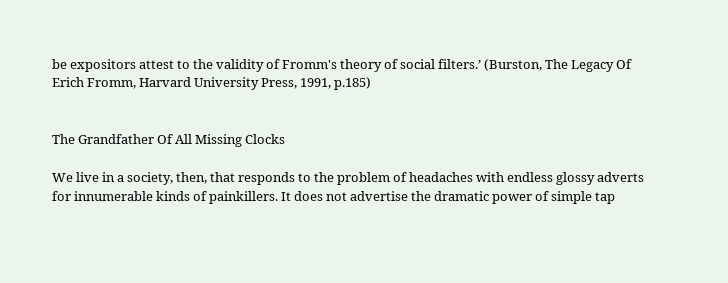be expositors attest to the validity of Fromm's theory of social filters.’ (Burston, The Legacy Of Erich Fromm, Harvard University Press, 1991, p.185)


The Grandfather Of All Missing Clocks

We live in a society, then, that responds to the problem of headaches with endless glossy adverts for innumerable kinds of painkillers. It does not advertise the dramatic power of simple tap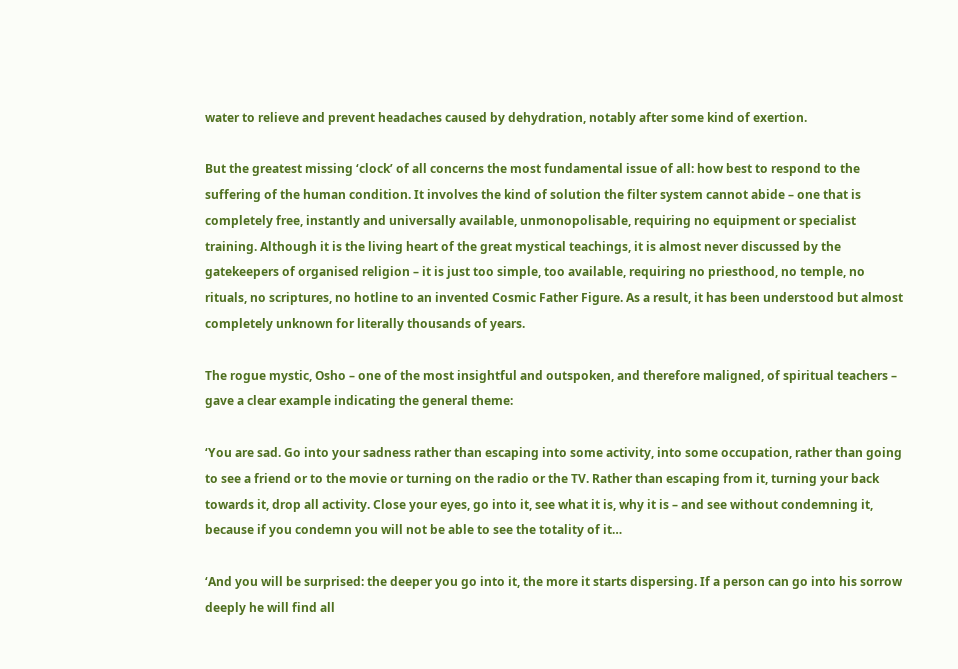water to relieve and prevent headaches caused by dehydration, notably after some kind of exertion.

But the greatest missing ‘clock’ of all concerns the most fundamental issue of all: how best to respond to the suffering of the human condition. It involves the kind of solution the filter system cannot abide – one that is completely free, instantly and universally available, unmonopolisable, requiring no equipment or specialist training. Although it is the living heart of the great mystical teachings, it is almost never discussed by the gatekeepers of organised religion – it is just too simple, too available, requiring no priesthood, no temple, no rituals, no scriptures, no hotline to an invented Cosmic Father Figure. As a result, it has been understood but almost completely unknown for literally thousands of years.

The rogue mystic, Osho – one of the most insightful and outspoken, and therefore maligned, of spiritual teachers – gave a clear example indicating the general theme:

‘You are sad. Go into your sadness rather than escaping into some activity, into some occupation, rather than going to see a friend or to the movie or turning on the radio or the TV. Rather than escaping from it, turning your back towards it, drop all activity. Close your eyes, go into it, see what it is, why it is – and see without condemning it, because if you condemn you will not be able to see the totality of it…

‘And you will be surprised: the deeper you go into it, the more it starts dispersing. If a person can go into his sorrow deeply he will find all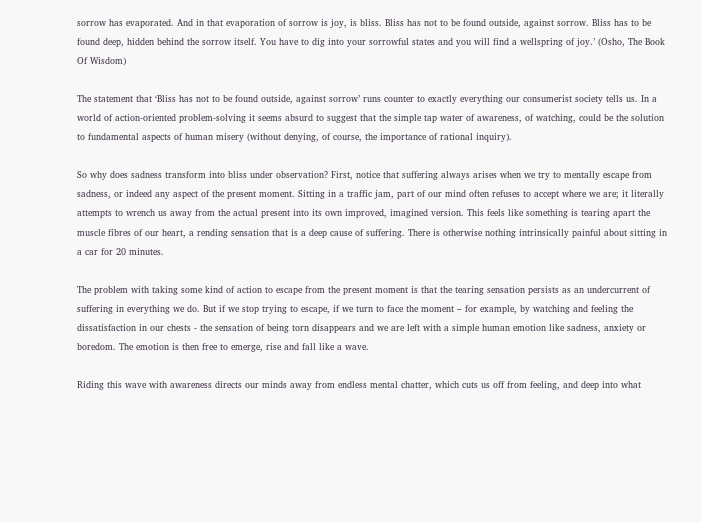sorrow has evaporated. And in that evaporation of sorrow is joy, is bliss. Bliss has not to be found outside, against sorrow. Bliss has to be found deep, hidden behind the sorrow itself. You have to dig into your sorrowful states and you will find a wellspring of joy.’ (Osho, The Book Of Wisdom)

The statement that ‘Bliss has not to be found outside, against sorrow’ runs counter to exactly everything our consumerist society tells us. In a world of action-oriented problem-solving it seems absurd to suggest that the simple tap water of awareness, of watching, could be the solution to fundamental aspects of human misery (without denying, of course, the importance of rational inquiry).

So why does sadness transform into bliss under observation? First, notice that suffering always arises when we try to mentally escape from sadness, or indeed any aspect of the present moment. Sitting in a traffic jam, part of our mind often refuses to accept where we are; it literally attempts to wrench us away from the actual present into its own improved, imagined version. This feels like something is tearing apart the muscle fibres of our heart, a rending sensation that is a deep cause of suffering. There is otherwise nothing intrinsically painful about sitting in a car for 20 minutes.

The problem with taking some kind of action to escape from the present moment is that the tearing sensation persists as an undercurrent of suffering in everything we do. But if we stop trying to escape, if we turn to face the moment – for example, by watching and feeling the dissatisfaction in our chests - the sensation of being torn disappears and we are left with a simple human emotion like sadness, anxiety or boredom. The emotion is then free to emerge, rise and fall like a wave.

Riding this wave with awareness directs our minds away from endless mental chatter, which cuts us off from feeling, and deep into what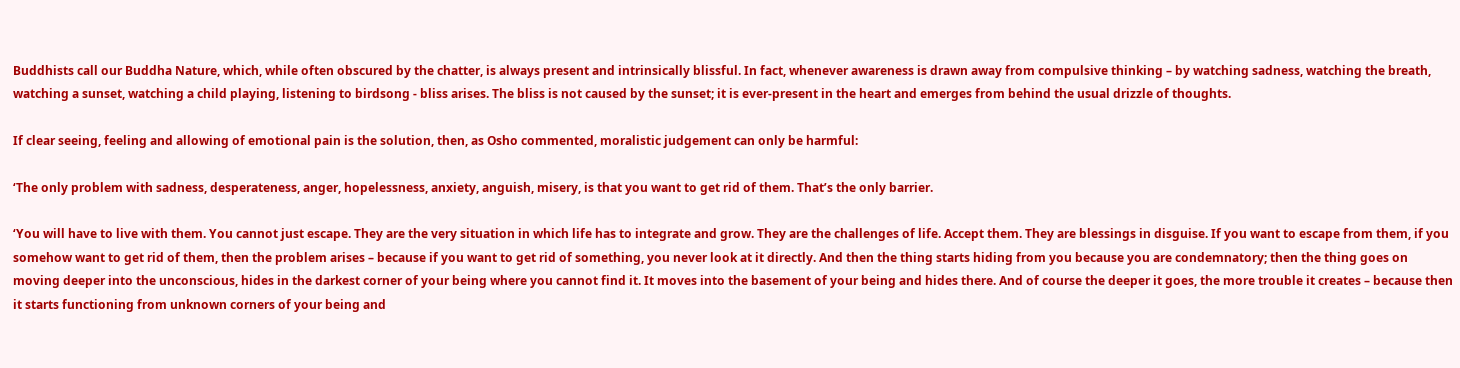Buddhists call our Buddha Nature, which, while often obscured by the chatter, is always present and intrinsically blissful. In fact, whenever awareness is drawn away from compulsive thinking – by watching sadness, watching the breath, watching a sunset, watching a child playing, listening to birdsong - bliss arises. The bliss is not caused by the sunset; it is ever-present in the heart and emerges from behind the usual drizzle of thoughts.

If clear seeing, feeling and allowing of emotional pain is the solution, then, as Osho commented, moralistic judgement can only be harmful:

‘The only problem with sadness, desperateness, anger, hopelessness, anxiety, anguish, misery, is that you want to get rid of them. That’s the only barrier.

‘You will have to live with them. You cannot just escape. They are the very situation in which life has to integrate and grow. They are the challenges of life. Accept them. They are blessings in disguise. If you want to escape from them, if you somehow want to get rid of them, then the problem arises – because if you want to get rid of something, you never look at it directly. And then the thing starts hiding from you because you are condemnatory; then the thing goes on moving deeper into the unconscious, hides in the darkest corner of your being where you cannot find it. It moves into the basement of your being and hides there. And of course the deeper it goes, the more trouble it creates – because then it starts functioning from unknown corners of your being and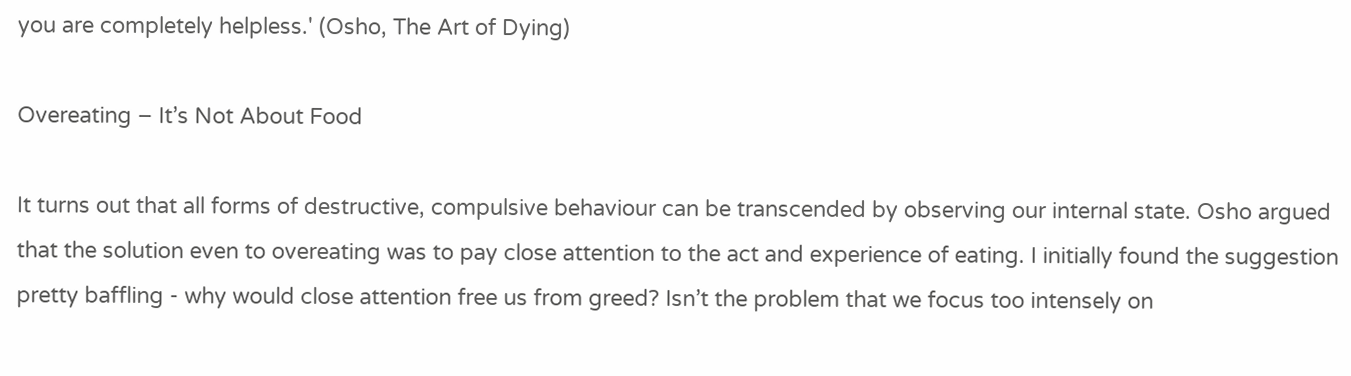you are completely helpless.' (Osho, The Art of Dying)

Overeating – It’s Not About Food

It turns out that all forms of destructive, compulsive behaviour can be transcended by observing our internal state. Osho argued that the solution even to overeating was to pay close attention to the act and experience of eating. I initially found the suggestion pretty baffling - why would close attention free us from greed? Isn’t the problem that we focus too intensely on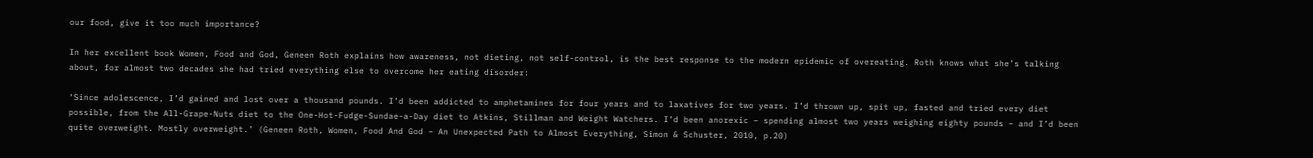our food, give it too much importance?

In her excellent book Women, Food and God, Geneen Roth explains how awareness, not dieting, not self-control, is the best response to the modern epidemic of overeating. Roth knows what she’s talking about, for almost two decades she had tried everything else to overcome her eating disorder:

‘Since adolescence, I’d gained and lost over a thousand pounds. I’d been addicted to amphetamines for four years and to laxatives for two years. I’d thrown up, spit up, fasted and tried every diet possible, from the All-Grape-Nuts diet to the One-Hot-Fudge-Sundae-a-Day diet to Atkins, Stillman and Weight Watchers. I’d been anorexic – spending almost two years weighing eighty pounds – and I’d been quite overweight. Mostly overweight.’ (Geneen Roth, Women, Food And God – An Unexpected Path to Almost Everything, Simon & Schuster, 2010, p.20)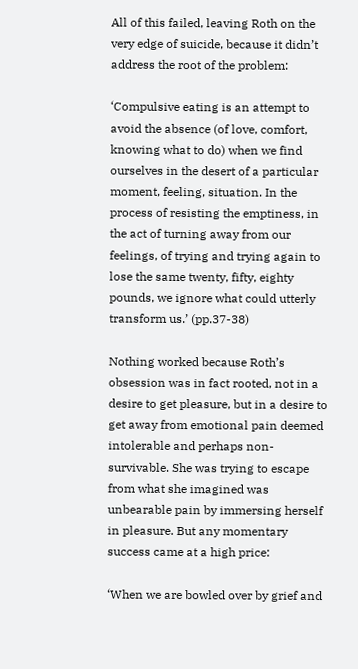All of this failed, leaving Roth on the very edge of suicide, because it didn’t address the root of the problem:

‘Compulsive eating is an attempt to avoid the absence (of love, comfort, knowing what to do) when we find ourselves in the desert of a particular moment, feeling, situation. In the process of resisting the emptiness, in the act of turning away from our feelings, of trying and trying again to lose the same twenty, fifty, eighty pounds, we ignore what could utterly transform us.’ (pp.37-38)

Nothing worked because Roth’s obsession was in fact rooted, not in a desire to get pleasure, but in a desire to get away from emotional pain deemed intolerable and perhaps non-survivable. She was trying to escape from what she imagined was unbearable pain by immersing herself in pleasure. But any momentary success came at a high price:

‘When we are bowled over by grief and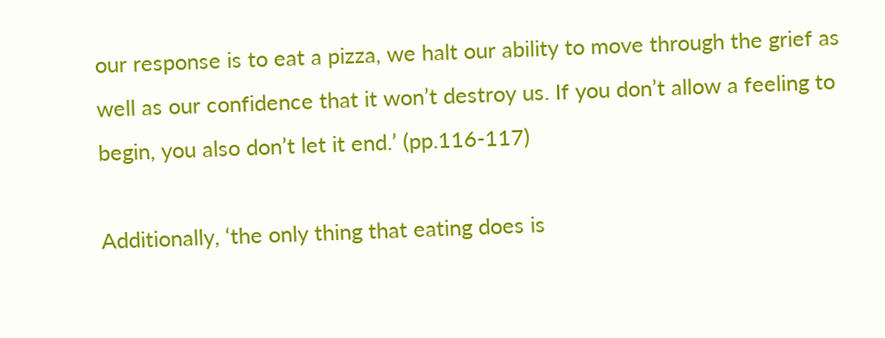our response is to eat a pizza, we halt our ability to move through the grief as well as our confidence that it won’t destroy us. If you don’t allow a feeling to begin, you also don’t let it end.’ (pp.116-117)

Additionally, ‘the only thing that eating does is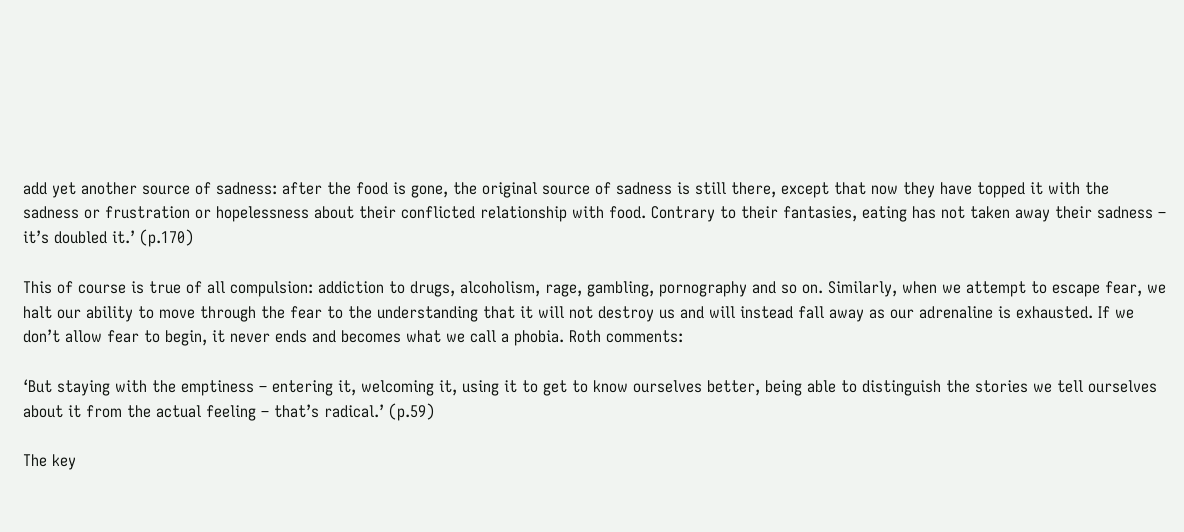add yet another source of sadness: after the food is gone, the original source of sadness is still there, except that now they have topped it with the sadness or frustration or hopelessness about their conflicted relationship with food. Contrary to their fantasies, eating has not taken away their sadness – it’s doubled it.’ (p.170)

This of course is true of all compulsion: addiction to drugs, alcoholism, rage, gambling, pornography and so on. Similarly, when we attempt to escape fear, we halt our ability to move through the fear to the understanding that it will not destroy us and will instead fall away as our adrenaline is exhausted. If we don’t allow fear to begin, it never ends and becomes what we call a phobia. Roth comments:

‘But staying with the emptiness – entering it, welcoming it, using it to get to know ourselves better, being able to distinguish the stories we tell ourselves about it from the actual feeling – that’s radical.’ (p.59)

The key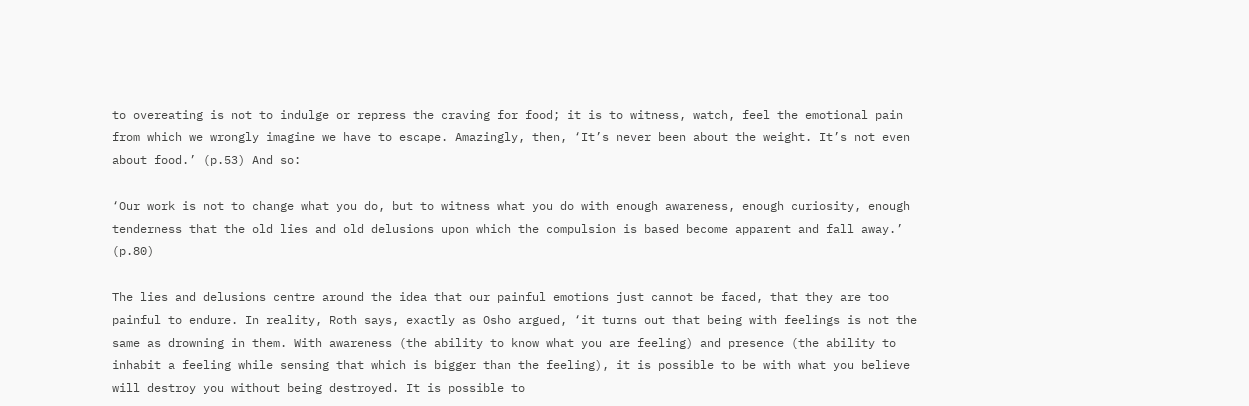to overeating is not to indulge or repress the craving for food; it is to witness, watch, feel the emotional pain from which we wrongly imagine we have to escape. Amazingly, then, ‘It’s never been about the weight. It’s not even about food.’ (p.53) And so:

‘Our work is not to change what you do, but to witness what you do with enough awareness, enough curiosity, enough tenderness that the old lies and old delusions upon which the compulsion is based become apparent and fall away.’ (p.80)

The lies and delusions centre around the idea that our painful emotions just cannot be faced, that they are too painful to endure. In reality, Roth says, exactly as Osho argued, ‘it turns out that being with feelings is not the same as drowning in them. With awareness (the ability to know what you are feeling) and presence (the ability to inhabit a feeling while sensing that which is bigger than the feeling), it is possible to be with what you believe will destroy you without being destroyed. It is possible to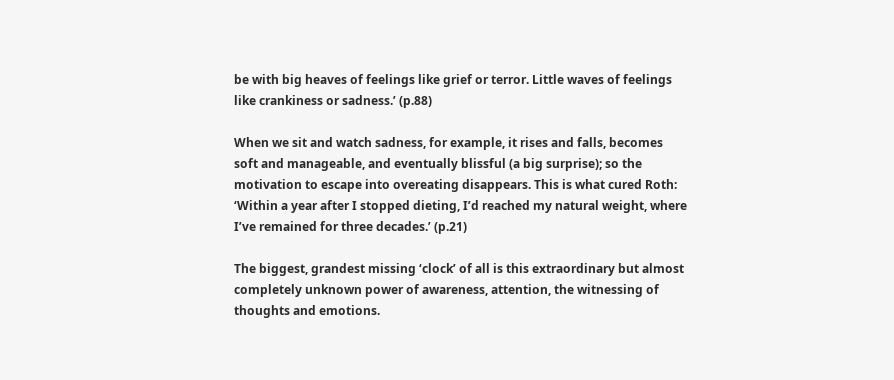be with big heaves of feelings like grief or terror. Little waves of feelings like crankiness or sadness.’ (p.88)

When we sit and watch sadness, for example, it rises and falls, becomes soft and manageable, and eventually blissful (a big surprise); so the motivation to escape into overeating disappears. This is what cured Roth: ‘Within a year after I stopped dieting, I’d reached my natural weight, where I’ve remained for three decades.’ (p.21)

The biggest, grandest missing ‘clock’ of all is this extraordinary but almost completely unknown power of awareness, attention, the witnessing of thoughts and emotions.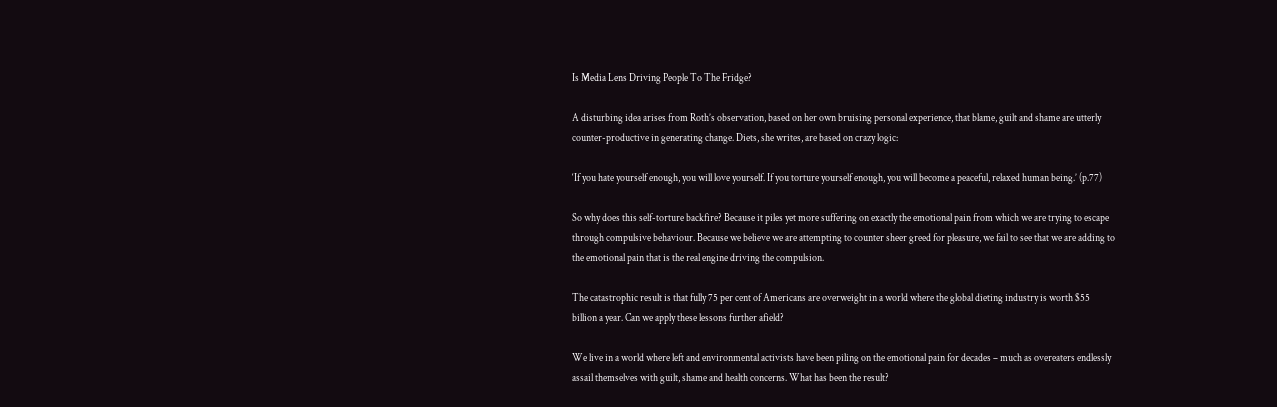Is Media Lens Driving People To The Fridge?

A disturbing idea arises from Roth’s observation, based on her own bruising personal experience, that blame, guilt and shame are utterly counter-productive in generating change. Diets, she writes, are based on crazy logic:

‘If you hate yourself enough, you will love yourself. If you torture yourself enough, you will become a peaceful, relaxed human being.’ (p.77)

So why does this self-torture backfire? Because it piles yet more suffering on exactly the emotional pain from which we are trying to escape through compulsive behaviour. Because we believe we are attempting to counter sheer greed for pleasure, we fail to see that we are adding to the emotional pain that is the real engine driving the compulsion.

The catastrophic result is that fully 75 per cent of Americans are overweight in a world where the global dieting industry is worth $55 billion a year. Can we apply these lessons further afield?

We live in a world where left and environmental activists have been piling on the emotional pain for decades – much as overeaters endlessly assail themselves with guilt, shame and health concerns. What has been the result?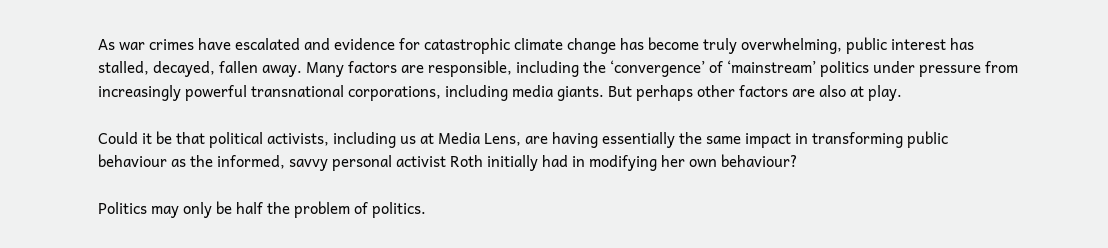As war crimes have escalated and evidence for catastrophic climate change has become truly overwhelming, public interest has stalled, decayed, fallen away. Many factors are responsible, including the ‘convergence’ of ‘mainstream’ politics under pressure from increasingly powerful transnational corporations, including media giants. But perhaps other factors are also at play.

Could it be that political activists, including us at Media Lens, are having essentially the same impact in transforming public behaviour as the informed, savvy personal activist Roth initially had in modifying her own behaviour?

Politics may only be half the problem of politics.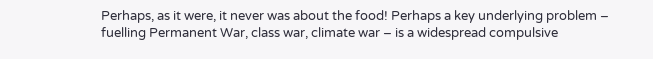Perhaps, as it were, it never was about the food! Perhaps a key underlying problem – fuelling Permanent War, class war, climate war – is a widespread compulsive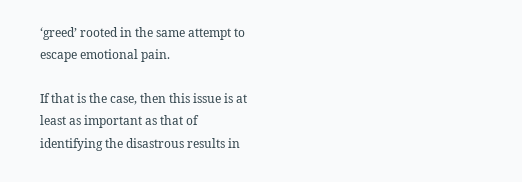‘greed’ rooted in the same attempt to escape emotional pain.

If that is the case, then this issue is at least as important as that of identifying the disastrous results in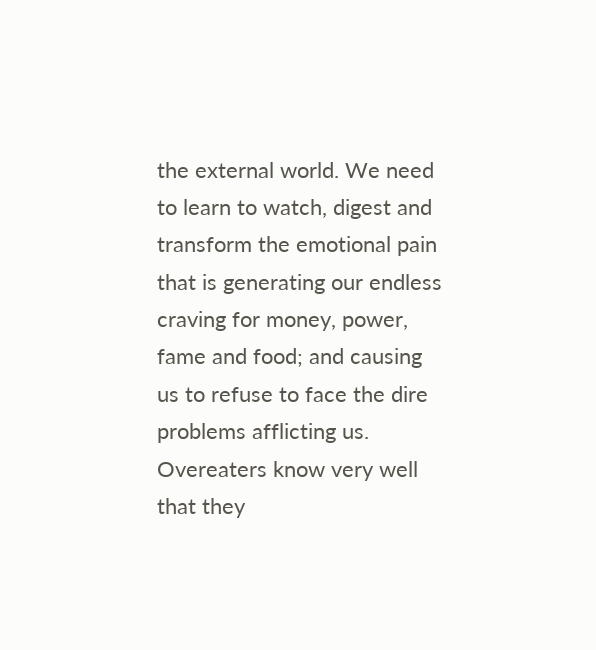the external world. We need to learn to watch, digest and transform the emotional pain that is generating our endless craving for money, power, fame and food; and causing us to refuse to face the dire problems afflicting us. Overeaters know very well that they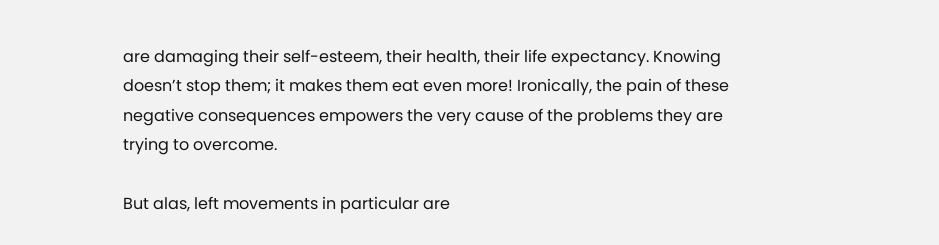are damaging their self-esteem, their health, their life expectancy. Knowing doesn’t stop them; it makes them eat even more! Ironically, the pain of these negative consequences empowers the very cause of the problems they are trying to overcome.

But alas, left movements in particular are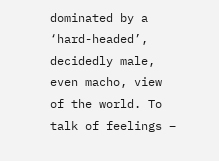dominated by a ‘hard-headed’, decidedly male, even macho, view of the world. To talk of feelings –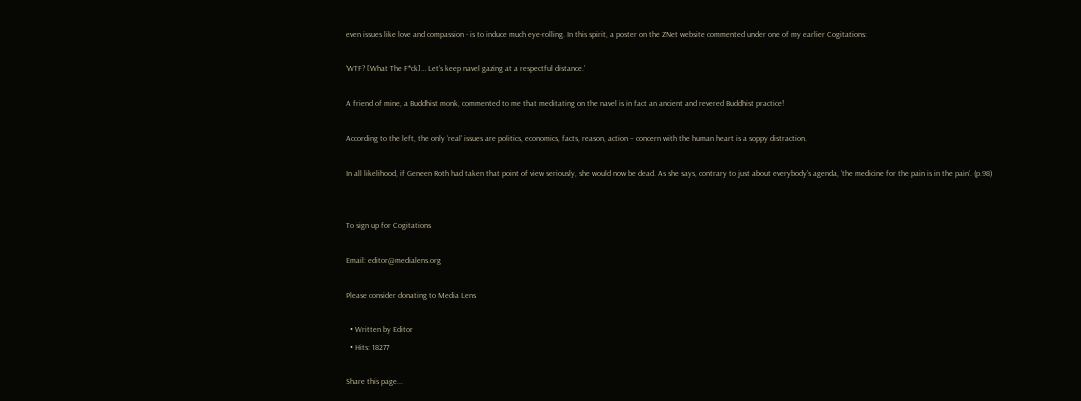even issues like love and compassion - is to induce much eye-rolling. In this spirit, a poster on the ZNet website commented under one of my earlier Cogitations:

‘WTF? [What The F*ck]… Let’s keep navel gazing at a respectful distance.’

A friend of mine, a Buddhist monk, commented to me that meditating on the navel is in fact an ancient and revered Buddhist practice!

According to the left, the only ‘real’ issues are politics, economics, facts, reason, action – concern with the human heart is a soppy distraction.

In all likelihood, if Geneen Roth had taken that point of view seriously, she would now be dead. As she says, contrary to just about everybody’s agenda, ‘the medicine for the pain is in the pain’. (p.98)


To sign up for Cogitations

Email: editor@medialens.org

Please consider donating to Media Lens

  • Written by Editor
  • Hits: 18277

Share this page...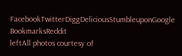FacebookTwitterDiggDeliciousStumbleuponGoogle BookmarksReddit
leftAll photos courtesy of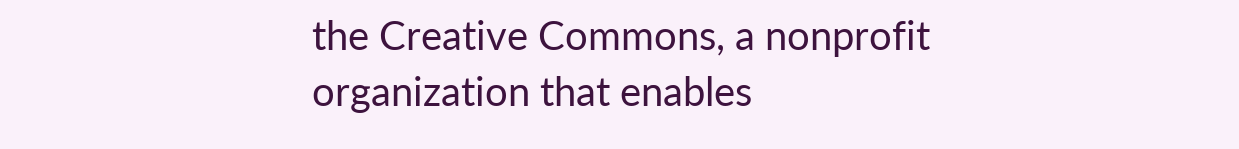the Creative Commons, a nonprofit organization that enables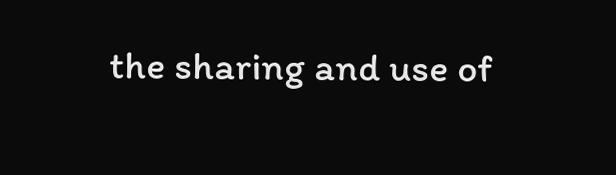the sharing and use of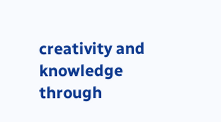creativity and knowledge through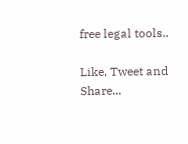free legal tools..

Like, Tweet and Share...